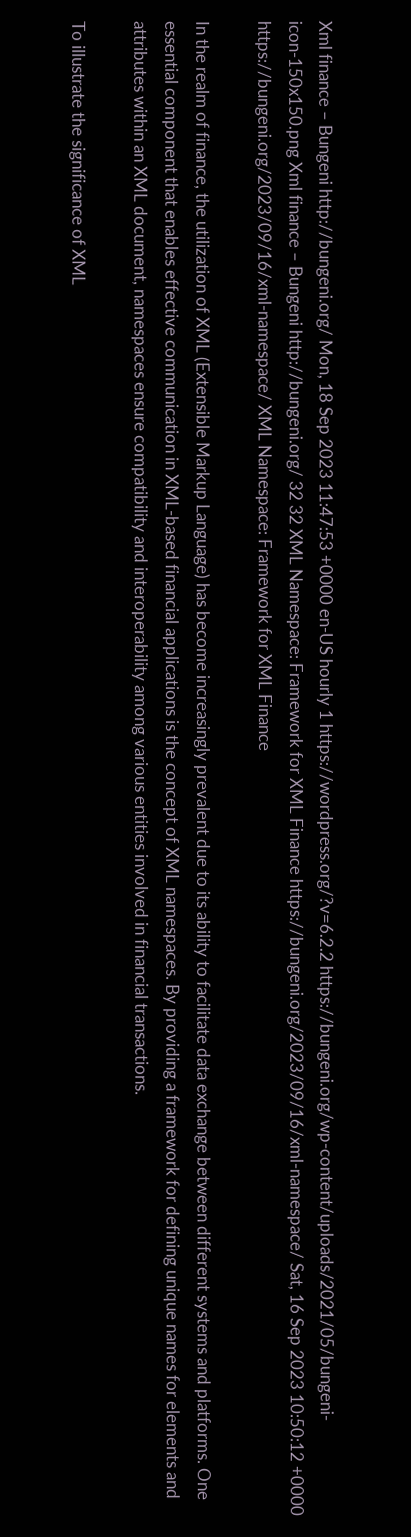Xml finance – Bungeni http://bungeni.org/ Mon, 18 Sep 2023 11:47:53 +0000 en-US hourly 1 https://wordpress.org/?v=6.2.2 https://bungeni.org/wp-content/uploads/2021/05/bungeni-icon-150x150.png Xml finance – Bungeni http://bungeni.org/ 32 32 XML Namespace: Framework for XML Finance https://bungeni.org/2023/09/16/xml-namespace/ Sat, 16 Sep 2023 10:50:12 +0000 https://bungeni.org/2023/09/16/xml-namespace/ XML Namespace: Framework for XML Finance

In the realm of finance, the utilization of XML (Extensible Markup Language) has become increasingly prevalent due to its ability to facilitate data exchange between different systems and platforms. One essential component that enables effective communication in XML-based financial applications is the concept of XML namespaces. By providing a framework for defining unique names for elements and attributes within an XML document, namespaces ensure compatibility and interoperability among various entities involved in financial transactions.

To illustrate the significance of XML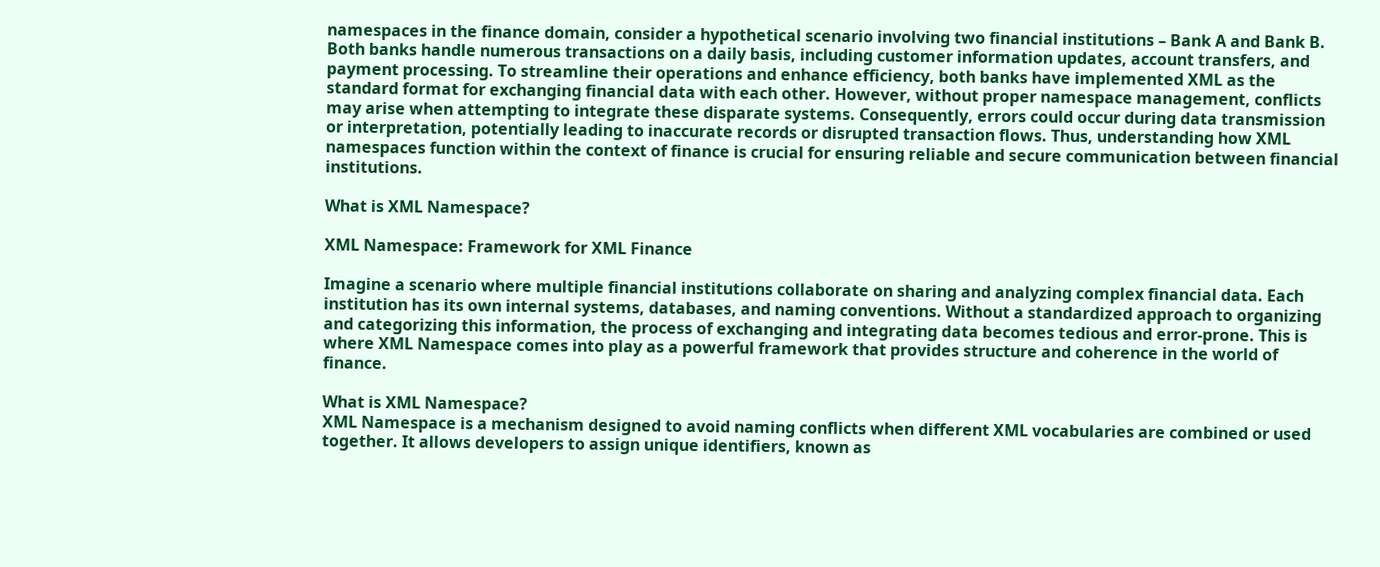namespaces in the finance domain, consider a hypothetical scenario involving two financial institutions – Bank A and Bank B. Both banks handle numerous transactions on a daily basis, including customer information updates, account transfers, and payment processing. To streamline their operations and enhance efficiency, both banks have implemented XML as the standard format for exchanging financial data with each other. However, without proper namespace management, conflicts may arise when attempting to integrate these disparate systems. Consequently, errors could occur during data transmission or interpretation, potentially leading to inaccurate records or disrupted transaction flows. Thus, understanding how XML namespaces function within the context of finance is crucial for ensuring reliable and secure communication between financial institutions.

What is XML Namespace?

XML Namespace: Framework for XML Finance

Imagine a scenario where multiple financial institutions collaborate on sharing and analyzing complex financial data. Each institution has its own internal systems, databases, and naming conventions. Without a standardized approach to organizing and categorizing this information, the process of exchanging and integrating data becomes tedious and error-prone. This is where XML Namespace comes into play as a powerful framework that provides structure and coherence in the world of finance.

What is XML Namespace?
XML Namespace is a mechanism designed to avoid naming conflicts when different XML vocabularies are combined or used together. It allows developers to assign unique identifiers, known as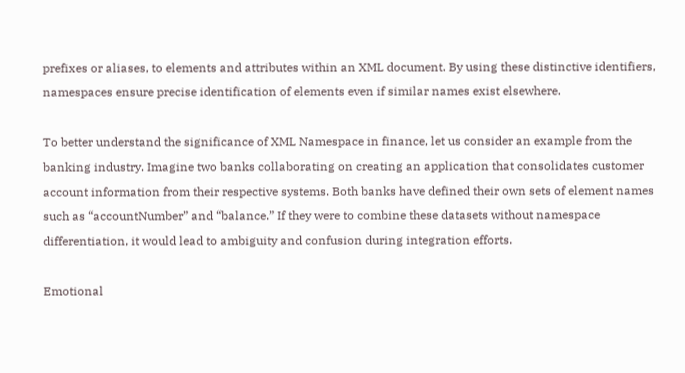prefixes or aliases, to elements and attributes within an XML document. By using these distinctive identifiers, namespaces ensure precise identification of elements even if similar names exist elsewhere.

To better understand the significance of XML Namespace in finance, let us consider an example from the banking industry. Imagine two banks collaborating on creating an application that consolidates customer account information from their respective systems. Both banks have defined their own sets of element names such as “accountNumber” and “balance.” If they were to combine these datasets without namespace differentiation, it would lead to ambiguity and confusion during integration efforts.

Emotional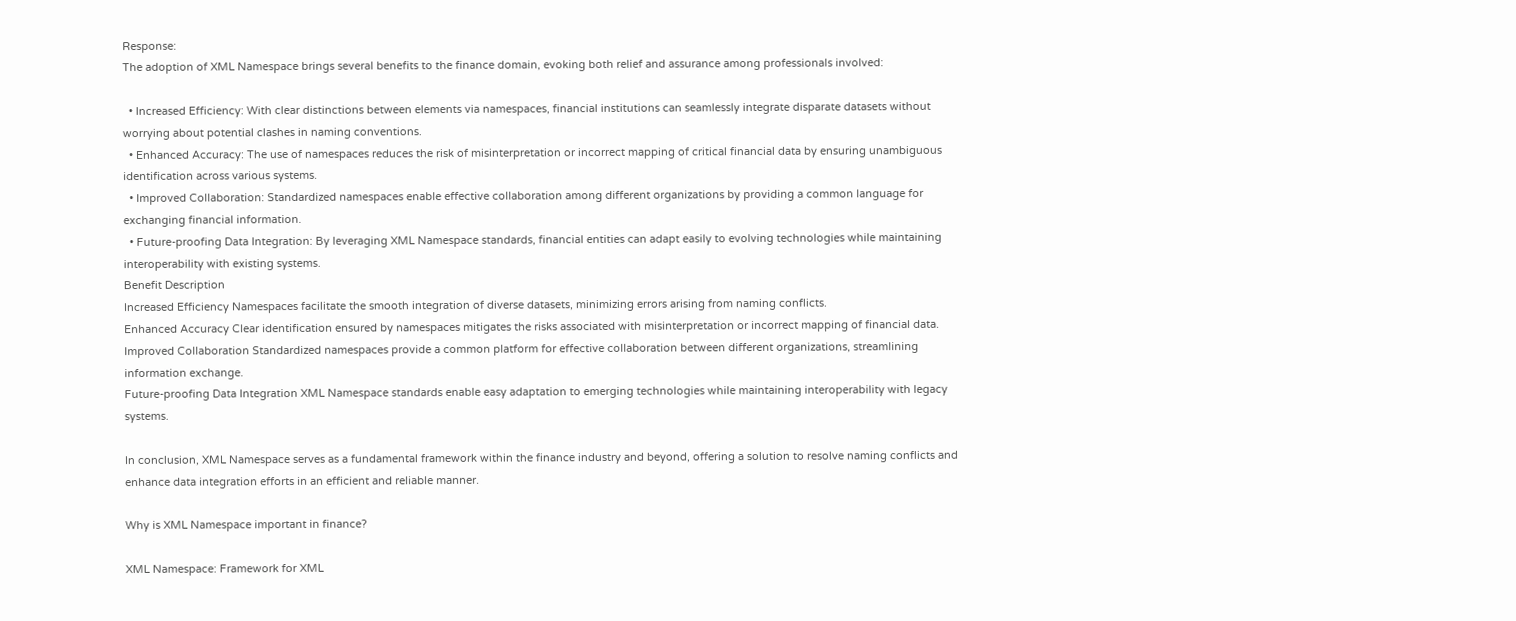Response:
The adoption of XML Namespace brings several benefits to the finance domain, evoking both relief and assurance among professionals involved:

  • Increased Efficiency: With clear distinctions between elements via namespaces, financial institutions can seamlessly integrate disparate datasets without worrying about potential clashes in naming conventions.
  • Enhanced Accuracy: The use of namespaces reduces the risk of misinterpretation or incorrect mapping of critical financial data by ensuring unambiguous identification across various systems.
  • Improved Collaboration: Standardized namespaces enable effective collaboration among different organizations by providing a common language for exchanging financial information.
  • Future-proofing Data Integration: By leveraging XML Namespace standards, financial entities can adapt easily to evolving technologies while maintaining interoperability with existing systems.
Benefit Description
Increased Efficiency Namespaces facilitate the smooth integration of diverse datasets, minimizing errors arising from naming conflicts.
Enhanced Accuracy Clear identification ensured by namespaces mitigates the risks associated with misinterpretation or incorrect mapping of financial data.
Improved Collaboration Standardized namespaces provide a common platform for effective collaboration between different organizations, streamlining information exchange.
Future-proofing Data Integration XML Namespace standards enable easy adaptation to emerging technologies while maintaining interoperability with legacy systems.

In conclusion, XML Namespace serves as a fundamental framework within the finance industry and beyond, offering a solution to resolve naming conflicts and enhance data integration efforts in an efficient and reliable manner.

Why is XML Namespace important in finance?

XML Namespace: Framework for XML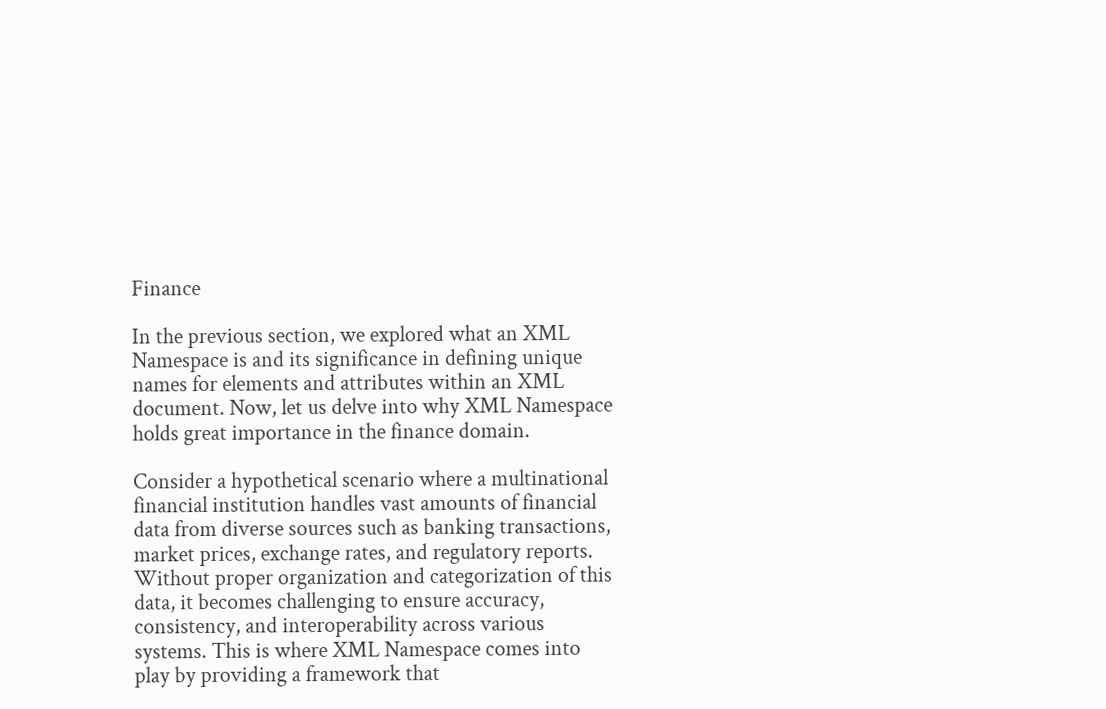Finance

In the previous section, we explored what an XML Namespace is and its significance in defining unique names for elements and attributes within an XML document. Now, let us delve into why XML Namespace holds great importance in the finance domain.

Consider a hypothetical scenario where a multinational financial institution handles vast amounts of financial data from diverse sources such as banking transactions, market prices, exchange rates, and regulatory reports. Without proper organization and categorization of this data, it becomes challenging to ensure accuracy, consistency, and interoperability across various systems. This is where XML Namespace comes into play by providing a framework that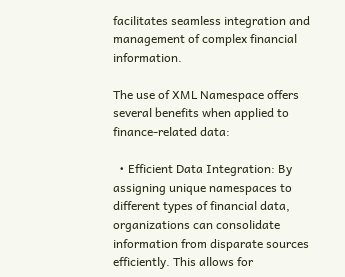facilitates seamless integration and management of complex financial information.

The use of XML Namespace offers several benefits when applied to finance-related data:

  • Efficient Data Integration: By assigning unique namespaces to different types of financial data, organizations can consolidate information from disparate sources efficiently. This allows for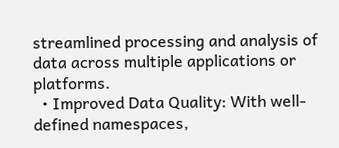streamlined processing and analysis of data across multiple applications or platforms.
  • Improved Data Quality: With well-defined namespaces,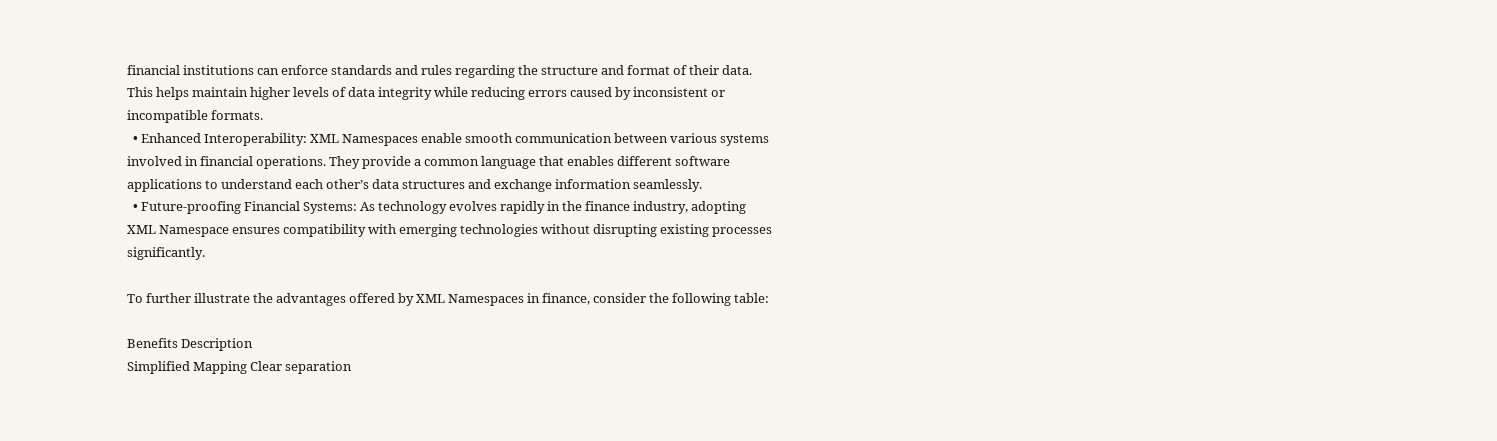financial institutions can enforce standards and rules regarding the structure and format of their data. This helps maintain higher levels of data integrity while reducing errors caused by inconsistent or incompatible formats.
  • Enhanced Interoperability: XML Namespaces enable smooth communication between various systems involved in financial operations. They provide a common language that enables different software applications to understand each other’s data structures and exchange information seamlessly.
  • Future-proofing Financial Systems: As technology evolves rapidly in the finance industry, adopting XML Namespace ensures compatibility with emerging technologies without disrupting existing processes significantly.

To further illustrate the advantages offered by XML Namespaces in finance, consider the following table:

Benefits Description
Simplified Mapping Clear separation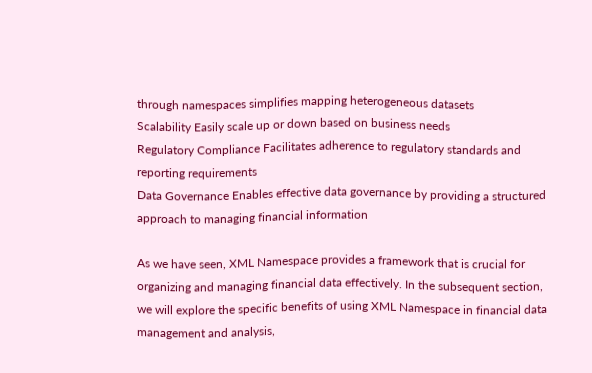through namespaces simplifies mapping heterogeneous datasets
Scalability Easily scale up or down based on business needs
Regulatory Compliance Facilitates adherence to regulatory standards and reporting requirements
Data Governance Enables effective data governance by providing a structured approach to managing financial information

As we have seen, XML Namespace provides a framework that is crucial for organizing and managing financial data effectively. In the subsequent section, we will explore the specific benefits of using XML Namespace in financial data management and analysis,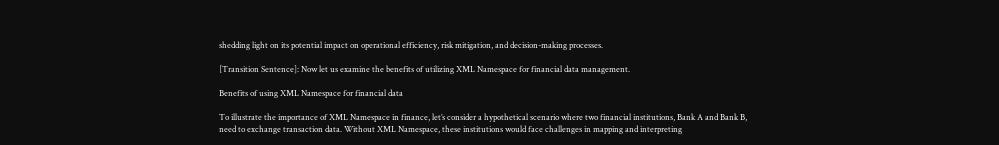shedding light on its potential impact on operational efficiency, risk mitigation, and decision-making processes.

[Transition Sentence]: Now let us examine the benefits of utilizing XML Namespace for financial data management.

Benefits of using XML Namespace for financial data

To illustrate the importance of XML Namespace in finance, let’s consider a hypothetical scenario where two financial institutions, Bank A and Bank B, need to exchange transaction data. Without XML Namespace, these institutions would face challenges in mapping and interpreting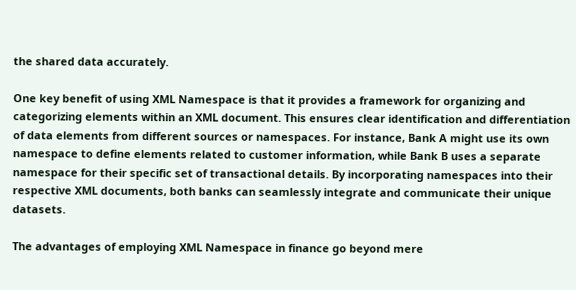the shared data accurately.

One key benefit of using XML Namespace is that it provides a framework for organizing and categorizing elements within an XML document. This ensures clear identification and differentiation of data elements from different sources or namespaces. For instance, Bank A might use its own namespace to define elements related to customer information, while Bank B uses a separate namespace for their specific set of transactional details. By incorporating namespaces into their respective XML documents, both banks can seamlessly integrate and communicate their unique datasets.

The advantages of employing XML Namespace in finance go beyond mere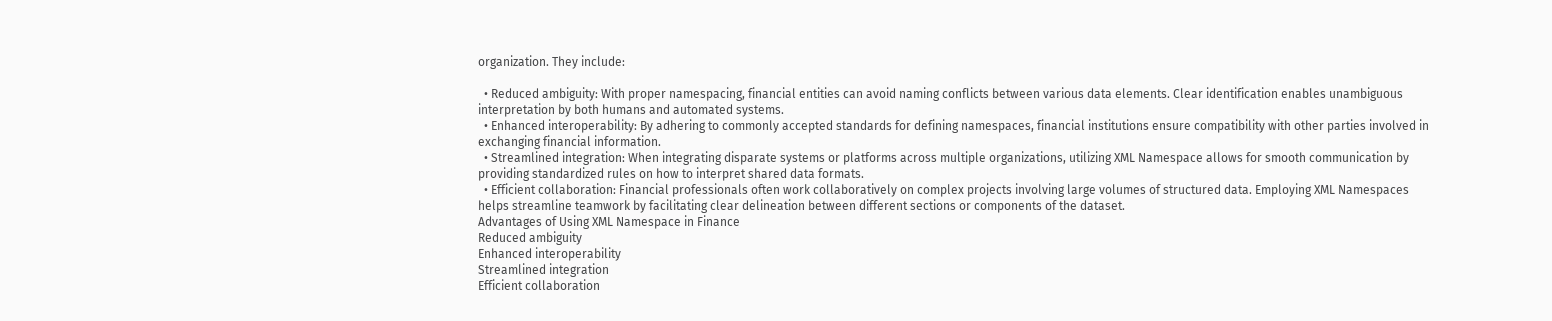organization. They include:

  • Reduced ambiguity: With proper namespacing, financial entities can avoid naming conflicts between various data elements. Clear identification enables unambiguous interpretation by both humans and automated systems.
  • Enhanced interoperability: By adhering to commonly accepted standards for defining namespaces, financial institutions ensure compatibility with other parties involved in exchanging financial information.
  • Streamlined integration: When integrating disparate systems or platforms across multiple organizations, utilizing XML Namespace allows for smooth communication by providing standardized rules on how to interpret shared data formats.
  • Efficient collaboration: Financial professionals often work collaboratively on complex projects involving large volumes of structured data. Employing XML Namespaces helps streamline teamwork by facilitating clear delineation between different sections or components of the dataset.
Advantages of Using XML Namespace in Finance
Reduced ambiguity
Enhanced interoperability
Streamlined integration
Efficient collaboration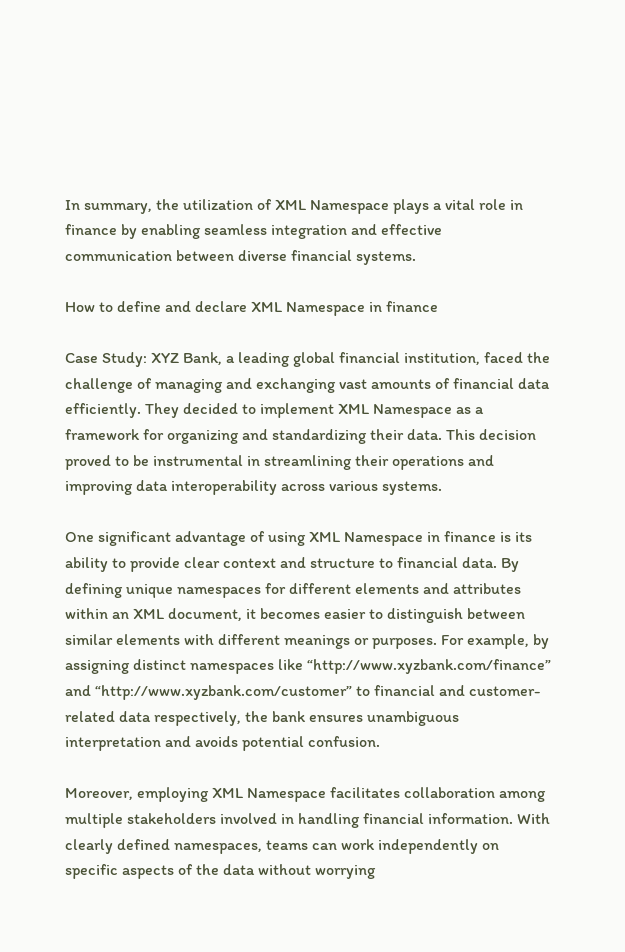In summary, the utilization of XML Namespace plays a vital role in finance by enabling seamless integration and effective communication between diverse financial systems.

How to define and declare XML Namespace in finance

Case Study: XYZ Bank, a leading global financial institution, faced the challenge of managing and exchanging vast amounts of financial data efficiently. They decided to implement XML Namespace as a framework for organizing and standardizing their data. This decision proved to be instrumental in streamlining their operations and improving data interoperability across various systems.

One significant advantage of using XML Namespace in finance is its ability to provide clear context and structure to financial data. By defining unique namespaces for different elements and attributes within an XML document, it becomes easier to distinguish between similar elements with different meanings or purposes. For example, by assigning distinct namespaces like “http://www.xyzbank.com/finance” and “http://www.xyzbank.com/customer” to financial and customer-related data respectively, the bank ensures unambiguous interpretation and avoids potential confusion.

Moreover, employing XML Namespace facilitates collaboration among multiple stakeholders involved in handling financial information. With clearly defined namespaces, teams can work independently on specific aspects of the data without worrying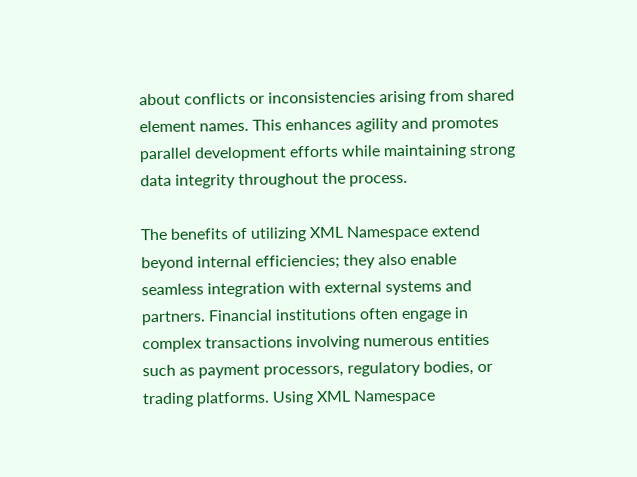about conflicts or inconsistencies arising from shared element names. This enhances agility and promotes parallel development efforts while maintaining strong data integrity throughout the process.

The benefits of utilizing XML Namespace extend beyond internal efficiencies; they also enable seamless integration with external systems and partners. Financial institutions often engage in complex transactions involving numerous entities such as payment processors, regulatory bodies, or trading platforms. Using XML Namespace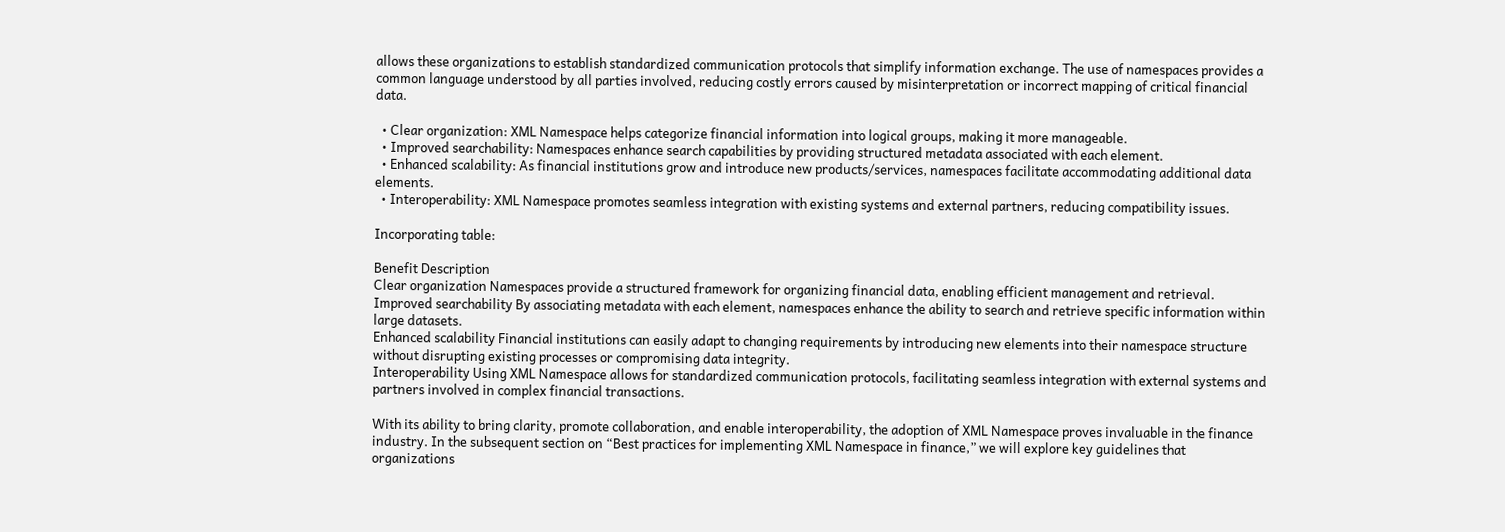allows these organizations to establish standardized communication protocols that simplify information exchange. The use of namespaces provides a common language understood by all parties involved, reducing costly errors caused by misinterpretation or incorrect mapping of critical financial data.

  • Clear organization: XML Namespace helps categorize financial information into logical groups, making it more manageable.
  • Improved searchability: Namespaces enhance search capabilities by providing structured metadata associated with each element.
  • Enhanced scalability: As financial institutions grow and introduce new products/services, namespaces facilitate accommodating additional data elements.
  • Interoperability: XML Namespace promotes seamless integration with existing systems and external partners, reducing compatibility issues.

Incorporating table:

Benefit Description
Clear organization Namespaces provide a structured framework for organizing financial data, enabling efficient management and retrieval.
Improved searchability By associating metadata with each element, namespaces enhance the ability to search and retrieve specific information within large datasets.
Enhanced scalability Financial institutions can easily adapt to changing requirements by introducing new elements into their namespace structure without disrupting existing processes or compromising data integrity.
Interoperability Using XML Namespace allows for standardized communication protocols, facilitating seamless integration with external systems and partners involved in complex financial transactions.

With its ability to bring clarity, promote collaboration, and enable interoperability, the adoption of XML Namespace proves invaluable in the finance industry. In the subsequent section on “Best practices for implementing XML Namespace in finance,” we will explore key guidelines that organizations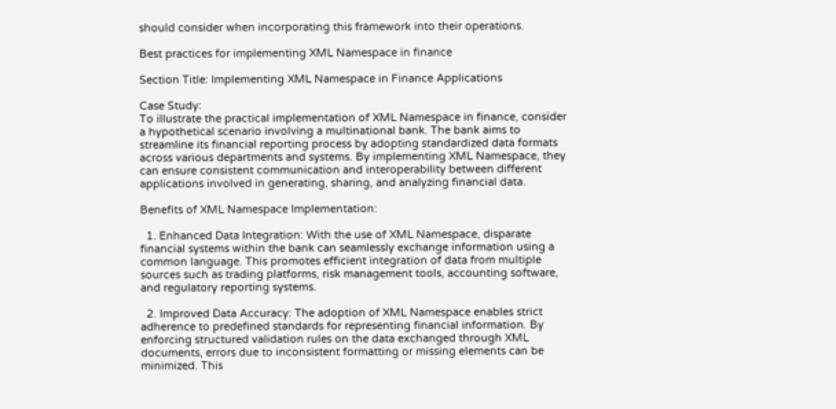should consider when incorporating this framework into their operations.

Best practices for implementing XML Namespace in finance

Section Title: Implementing XML Namespace in Finance Applications

Case Study:
To illustrate the practical implementation of XML Namespace in finance, consider a hypothetical scenario involving a multinational bank. The bank aims to streamline its financial reporting process by adopting standardized data formats across various departments and systems. By implementing XML Namespace, they can ensure consistent communication and interoperability between different applications involved in generating, sharing, and analyzing financial data.

Benefits of XML Namespace Implementation:

  1. Enhanced Data Integration: With the use of XML Namespace, disparate financial systems within the bank can seamlessly exchange information using a common language. This promotes efficient integration of data from multiple sources such as trading platforms, risk management tools, accounting software, and regulatory reporting systems.

  2. Improved Data Accuracy: The adoption of XML Namespace enables strict adherence to predefined standards for representing financial information. By enforcing structured validation rules on the data exchanged through XML documents, errors due to inconsistent formatting or missing elements can be minimized. This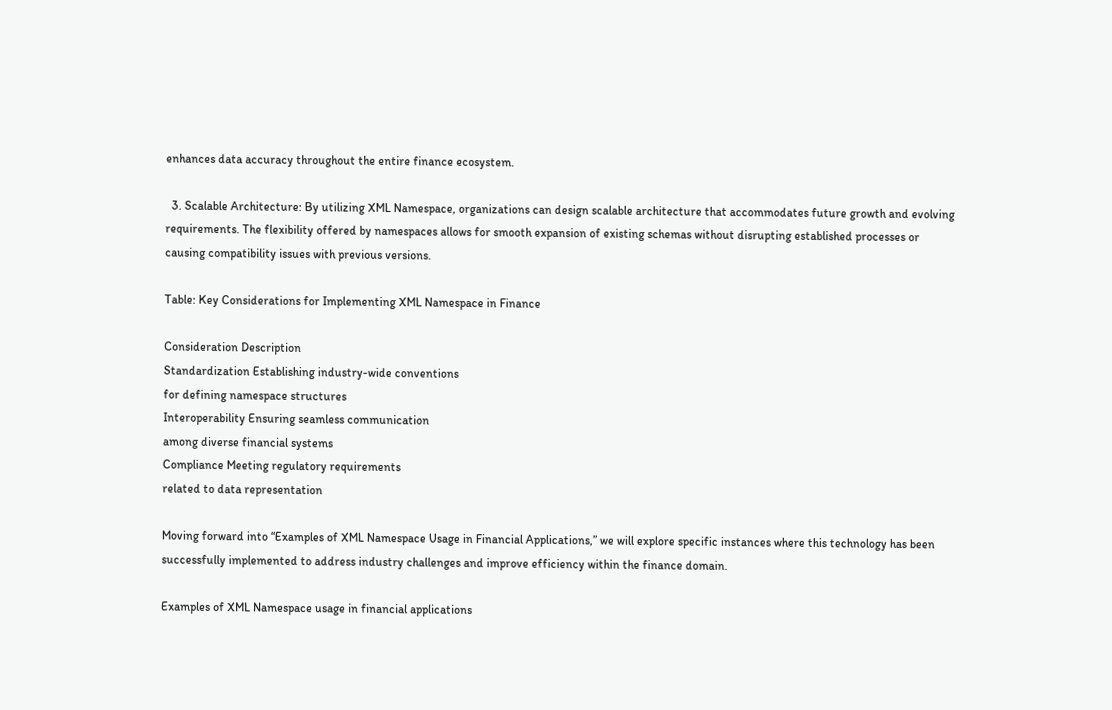enhances data accuracy throughout the entire finance ecosystem.

  3. Scalable Architecture: By utilizing XML Namespace, organizations can design scalable architecture that accommodates future growth and evolving requirements. The flexibility offered by namespaces allows for smooth expansion of existing schemas without disrupting established processes or causing compatibility issues with previous versions.

Table: Key Considerations for Implementing XML Namespace in Finance

Consideration Description
Standardization Establishing industry-wide conventions
for defining namespace structures
Interoperability Ensuring seamless communication
among diverse financial systems
Compliance Meeting regulatory requirements
related to data representation

Moving forward into “Examples of XML Namespace Usage in Financial Applications,” we will explore specific instances where this technology has been successfully implemented to address industry challenges and improve efficiency within the finance domain.

Examples of XML Namespace usage in financial applications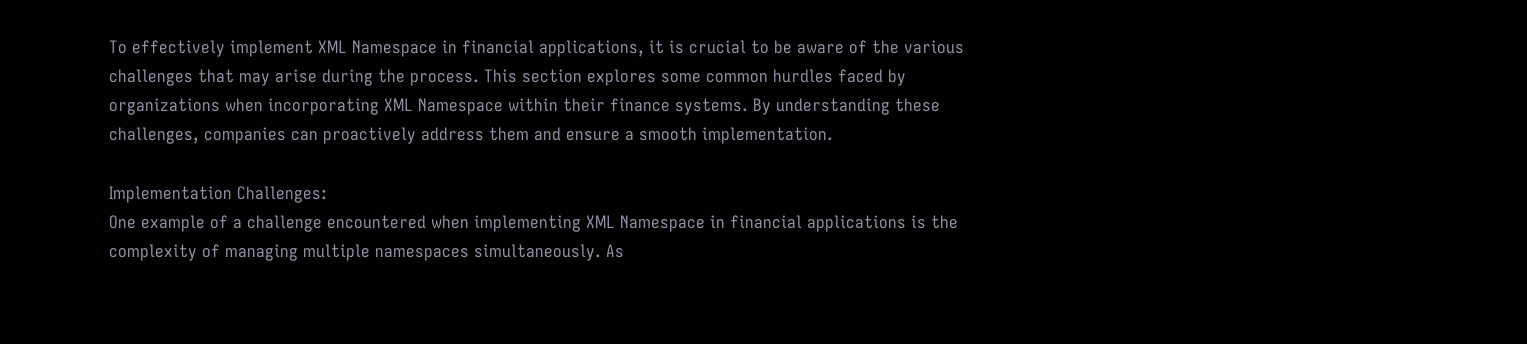To effectively implement XML Namespace in financial applications, it is crucial to be aware of the various challenges that may arise during the process. This section explores some common hurdles faced by organizations when incorporating XML Namespace within their finance systems. By understanding these challenges, companies can proactively address them and ensure a smooth implementation.

Implementation Challenges:
One example of a challenge encountered when implementing XML Namespace in financial applications is the complexity of managing multiple namespaces simultaneously. As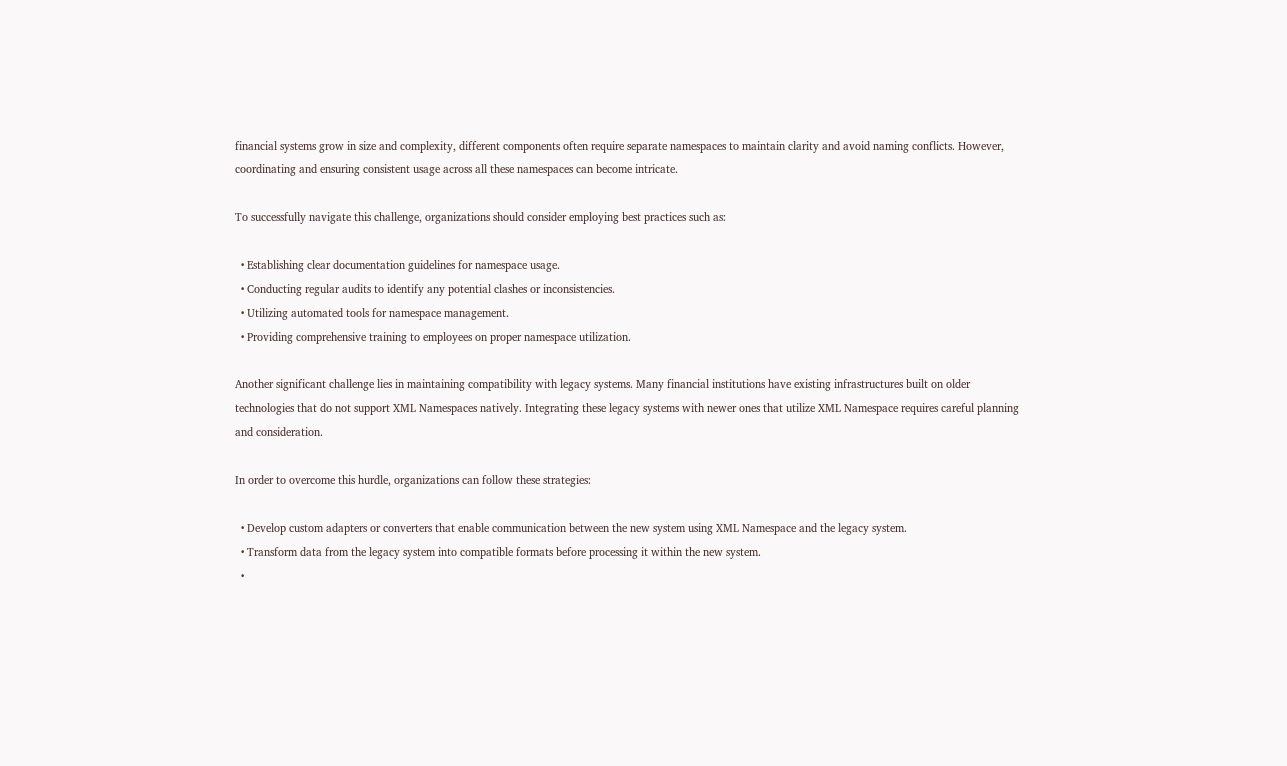financial systems grow in size and complexity, different components often require separate namespaces to maintain clarity and avoid naming conflicts. However, coordinating and ensuring consistent usage across all these namespaces can become intricate.

To successfully navigate this challenge, organizations should consider employing best practices such as:

  • Establishing clear documentation guidelines for namespace usage.
  • Conducting regular audits to identify any potential clashes or inconsistencies.
  • Utilizing automated tools for namespace management.
  • Providing comprehensive training to employees on proper namespace utilization.

Another significant challenge lies in maintaining compatibility with legacy systems. Many financial institutions have existing infrastructures built on older technologies that do not support XML Namespaces natively. Integrating these legacy systems with newer ones that utilize XML Namespace requires careful planning and consideration.

In order to overcome this hurdle, organizations can follow these strategies:

  • Develop custom adapters or converters that enable communication between the new system using XML Namespace and the legacy system.
  • Transform data from the legacy system into compatible formats before processing it within the new system.
  •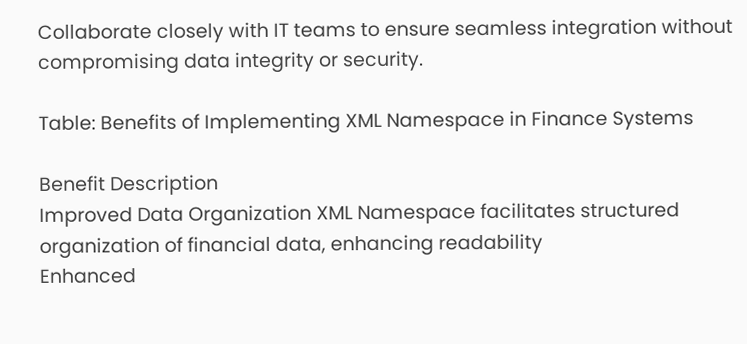Collaborate closely with IT teams to ensure seamless integration without compromising data integrity or security.

Table: Benefits of Implementing XML Namespace in Finance Systems

Benefit Description
Improved Data Organization XML Namespace facilitates structured organization of financial data, enhancing readability
Enhanced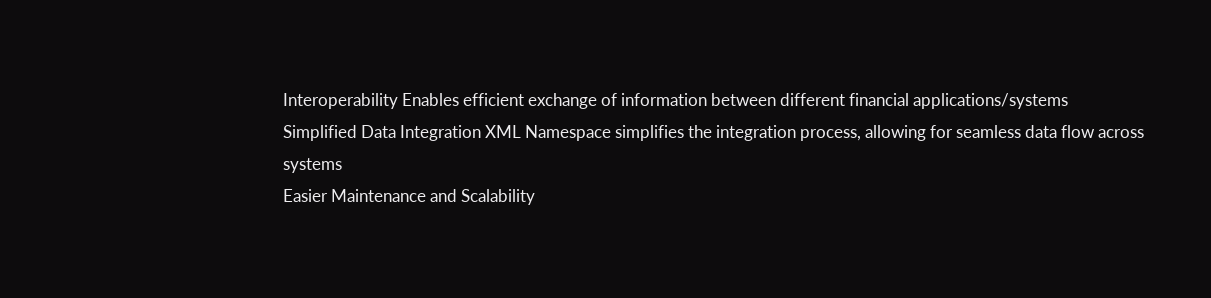Interoperability Enables efficient exchange of information between different financial applications/systems
Simplified Data Integration XML Namespace simplifies the integration process, allowing for seamless data flow across systems
Easier Maintenance and Scalability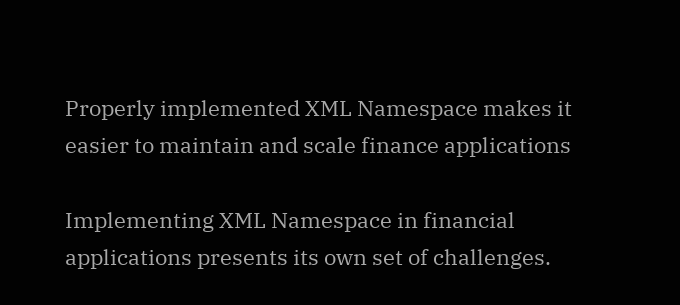Properly implemented XML Namespace makes it easier to maintain and scale finance applications

Implementing XML Namespace in financial applications presents its own set of challenges.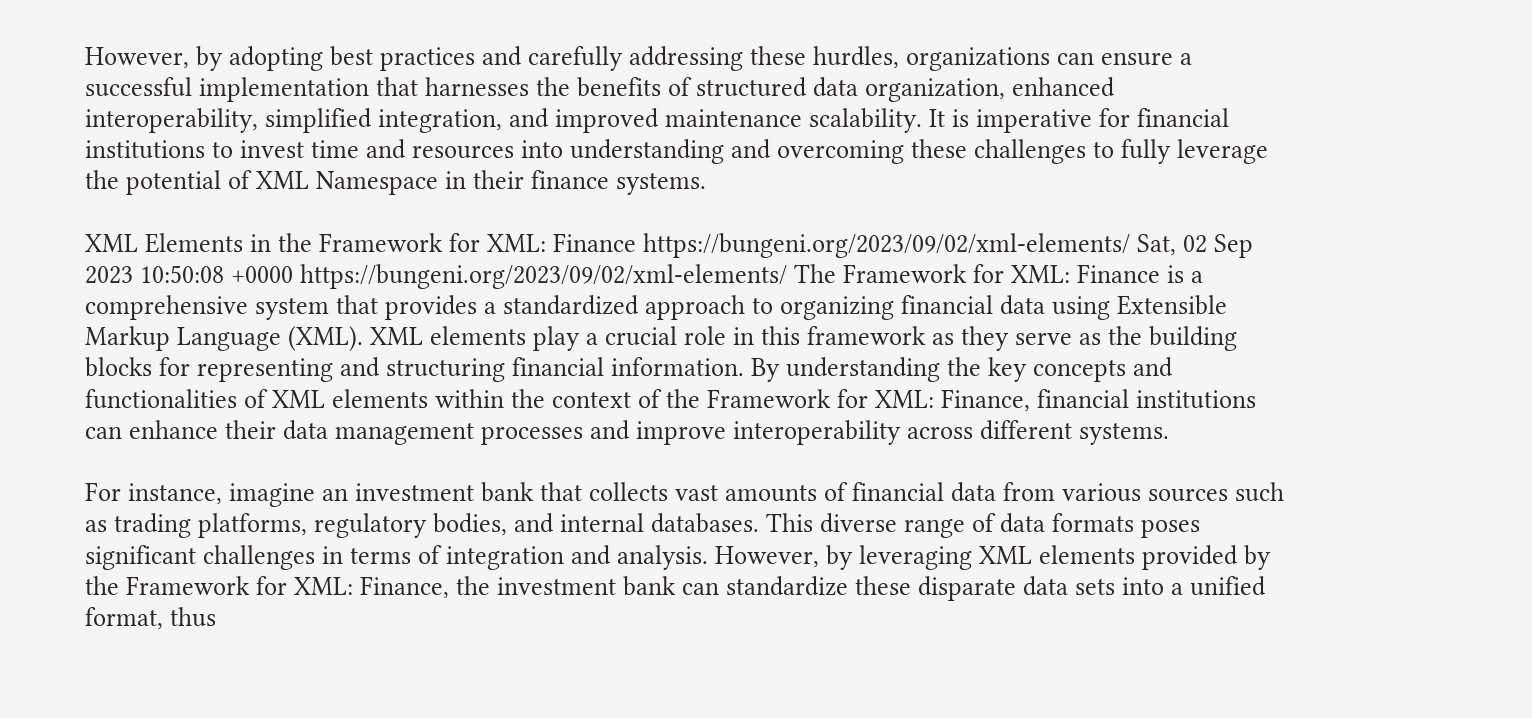However, by adopting best practices and carefully addressing these hurdles, organizations can ensure a successful implementation that harnesses the benefits of structured data organization, enhanced interoperability, simplified integration, and improved maintenance scalability. It is imperative for financial institutions to invest time and resources into understanding and overcoming these challenges to fully leverage the potential of XML Namespace in their finance systems.

XML Elements in the Framework for XML: Finance https://bungeni.org/2023/09/02/xml-elements/ Sat, 02 Sep 2023 10:50:08 +0000 https://bungeni.org/2023/09/02/xml-elements/ The Framework for XML: Finance is a comprehensive system that provides a standardized approach to organizing financial data using Extensible Markup Language (XML). XML elements play a crucial role in this framework as they serve as the building blocks for representing and structuring financial information. By understanding the key concepts and functionalities of XML elements within the context of the Framework for XML: Finance, financial institutions can enhance their data management processes and improve interoperability across different systems.

For instance, imagine an investment bank that collects vast amounts of financial data from various sources such as trading platforms, regulatory bodies, and internal databases. This diverse range of data formats poses significant challenges in terms of integration and analysis. However, by leveraging XML elements provided by the Framework for XML: Finance, the investment bank can standardize these disparate data sets into a unified format, thus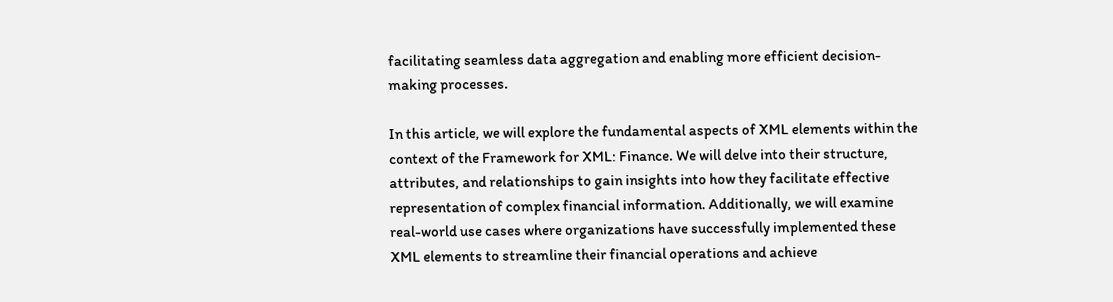facilitating seamless data aggregation and enabling more efficient decision-making processes.

In this article, we will explore the fundamental aspects of XML elements within the context of the Framework for XML: Finance. We will delve into their structure, attributes, and relationships to gain insights into how they facilitate effective representation of complex financial information. Additionally, we will examine real-world use cases where organizations have successfully implemented these XML elements to streamline their financial operations and achieve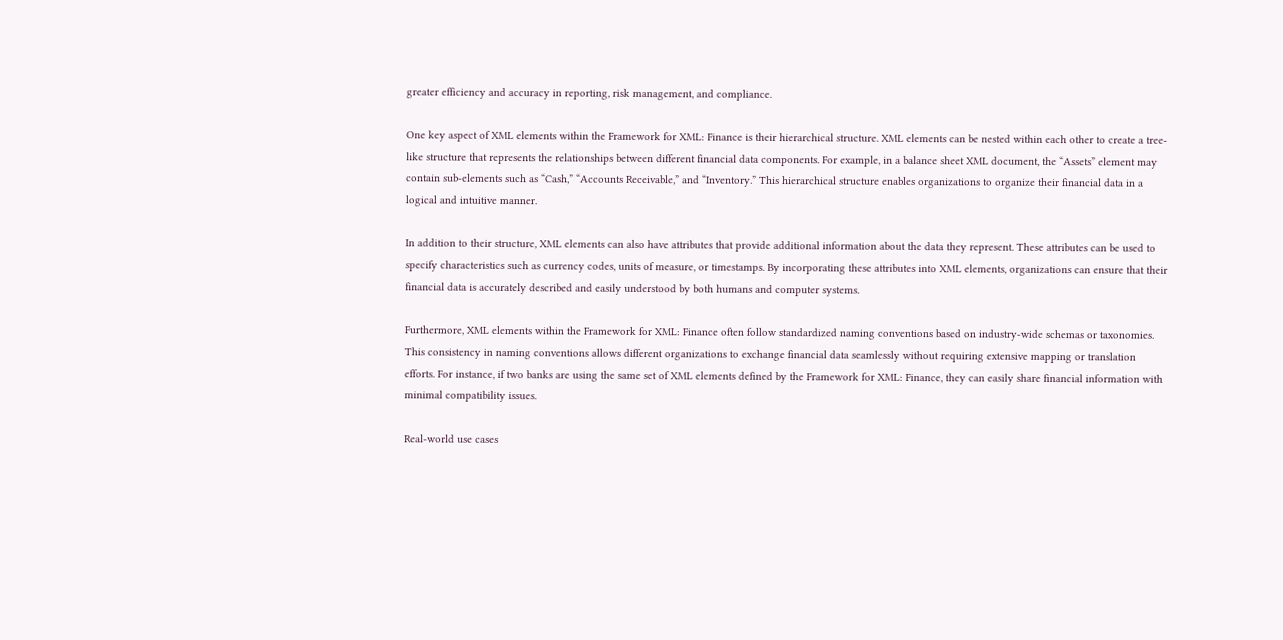greater efficiency and accuracy in reporting, risk management, and compliance.

One key aspect of XML elements within the Framework for XML: Finance is their hierarchical structure. XML elements can be nested within each other to create a tree-like structure that represents the relationships between different financial data components. For example, in a balance sheet XML document, the “Assets” element may contain sub-elements such as “Cash,” “Accounts Receivable,” and “Inventory.” This hierarchical structure enables organizations to organize their financial data in a logical and intuitive manner.

In addition to their structure, XML elements can also have attributes that provide additional information about the data they represent. These attributes can be used to specify characteristics such as currency codes, units of measure, or timestamps. By incorporating these attributes into XML elements, organizations can ensure that their financial data is accurately described and easily understood by both humans and computer systems.

Furthermore, XML elements within the Framework for XML: Finance often follow standardized naming conventions based on industry-wide schemas or taxonomies. This consistency in naming conventions allows different organizations to exchange financial data seamlessly without requiring extensive mapping or translation efforts. For instance, if two banks are using the same set of XML elements defined by the Framework for XML: Finance, they can easily share financial information with minimal compatibility issues.

Real-world use cases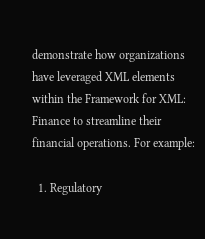demonstrate how organizations have leveraged XML elements within the Framework for XML: Finance to streamline their financial operations. For example:

  1. Regulatory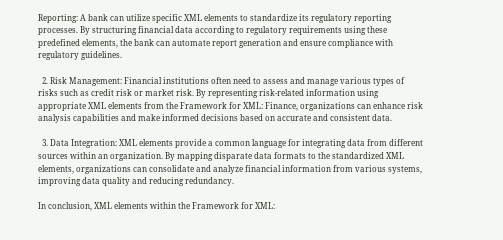Reporting: A bank can utilize specific XML elements to standardize its regulatory reporting processes. By structuring financial data according to regulatory requirements using these predefined elements, the bank can automate report generation and ensure compliance with regulatory guidelines.

  2. Risk Management: Financial institutions often need to assess and manage various types of risks such as credit risk or market risk. By representing risk-related information using appropriate XML elements from the Framework for XML: Finance, organizations can enhance risk analysis capabilities and make informed decisions based on accurate and consistent data.

  3. Data Integration: XML elements provide a common language for integrating data from different sources within an organization. By mapping disparate data formats to the standardized XML elements, organizations can consolidate and analyze financial information from various systems, improving data quality and reducing redundancy.

In conclusion, XML elements within the Framework for XML: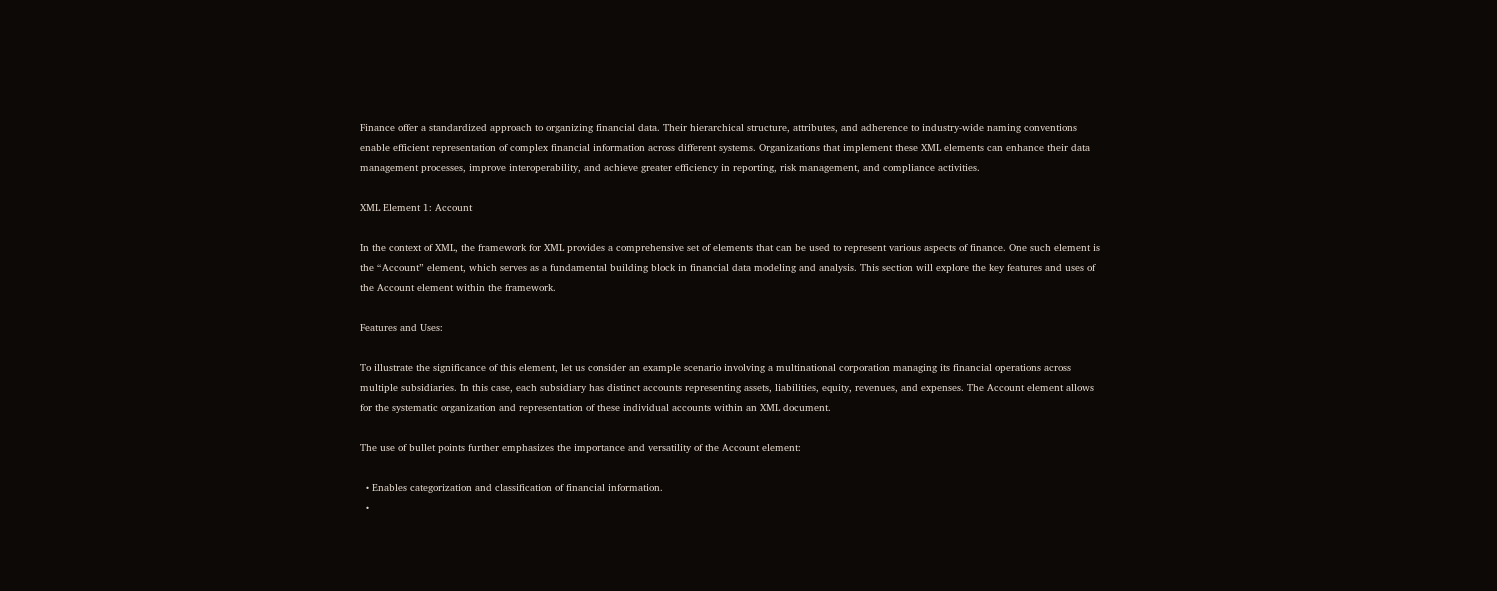Finance offer a standardized approach to organizing financial data. Their hierarchical structure, attributes, and adherence to industry-wide naming conventions enable efficient representation of complex financial information across different systems. Organizations that implement these XML elements can enhance their data management processes, improve interoperability, and achieve greater efficiency in reporting, risk management, and compliance activities.

XML Element 1: Account

In the context of XML, the framework for XML provides a comprehensive set of elements that can be used to represent various aspects of finance. One such element is the “Account” element, which serves as a fundamental building block in financial data modeling and analysis. This section will explore the key features and uses of the Account element within the framework.

Features and Uses:

To illustrate the significance of this element, let us consider an example scenario involving a multinational corporation managing its financial operations across multiple subsidiaries. In this case, each subsidiary has distinct accounts representing assets, liabilities, equity, revenues, and expenses. The Account element allows for the systematic organization and representation of these individual accounts within an XML document.

The use of bullet points further emphasizes the importance and versatility of the Account element:

  • Enables categorization and classification of financial information.
  •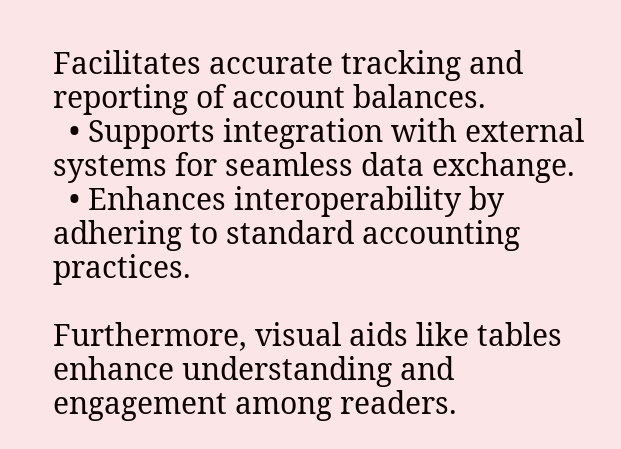Facilitates accurate tracking and reporting of account balances.
  • Supports integration with external systems for seamless data exchange.
  • Enhances interoperability by adhering to standard accounting practices.

Furthermore, visual aids like tables enhance understanding and engagement among readers.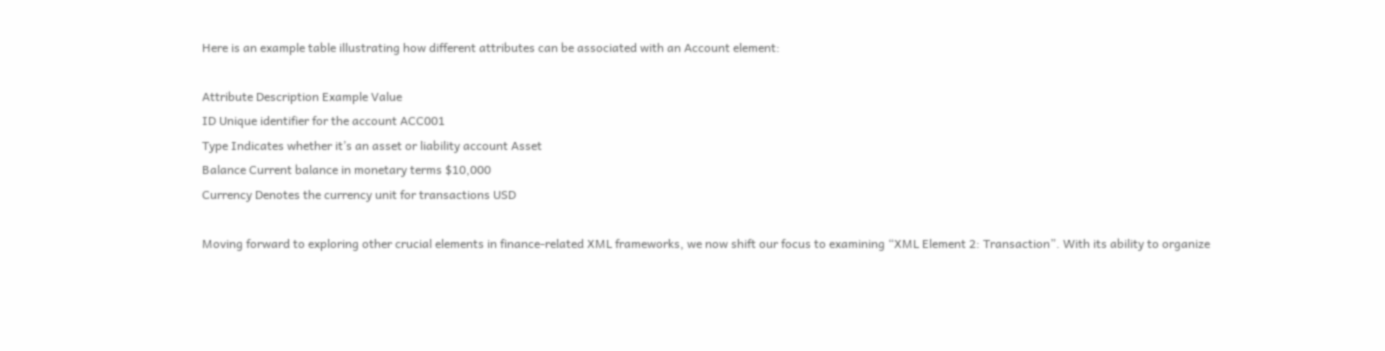Here is an example table illustrating how different attributes can be associated with an Account element:

Attribute Description Example Value
ID Unique identifier for the account ACC001
Type Indicates whether it’s an asset or liability account Asset
Balance Current balance in monetary terms $10,000
Currency Denotes the currency unit for transactions USD

Moving forward to exploring other crucial elements in finance-related XML frameworks, we now shift our focus to examining “XML Element 2: Transaction”. With its ability to organize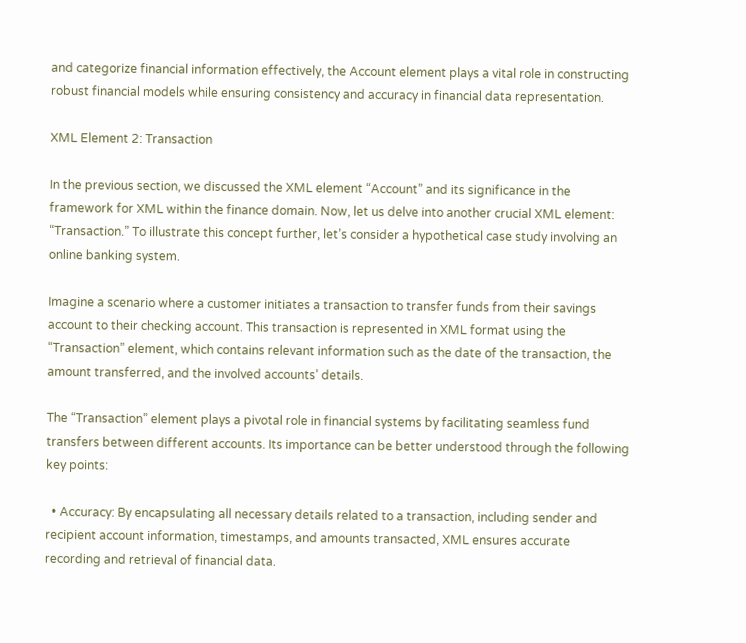and categorize financial information effectively, the Account element plays a vital role in constructing robust financial models while ensuring consistency and accuracy in financial data representation.

XML Element 2: Transaction

In the previous section, we discussed the XML element “Account” and its significance in the framework for XML within the finance domain. Now, let us delve into another crucial XML element: “Transaction.” To illustrate this concept further, let’s consider a hypothetical case study involving an online banking system.

Imagine a scenario where a customer initiates a transaction to transfer funds from their savings account to their checking account. This transaction is represented in XML format using the “Transaction” element, which contains relevant information such as the date of the transaction, the amount transferred, and the involved accounts’ details.

The “Transaction” element plays a pivotal role in financial systems by facilitating seamless fund transfers between different accounts. Its importance can be better understood through the following key points:

  • Accuracy: By encapsulating all necessary details related to a transaction, including sender and recipient account information, timestamps, and amounts transacted, XML ensures accurate recording and retrieval of financial data.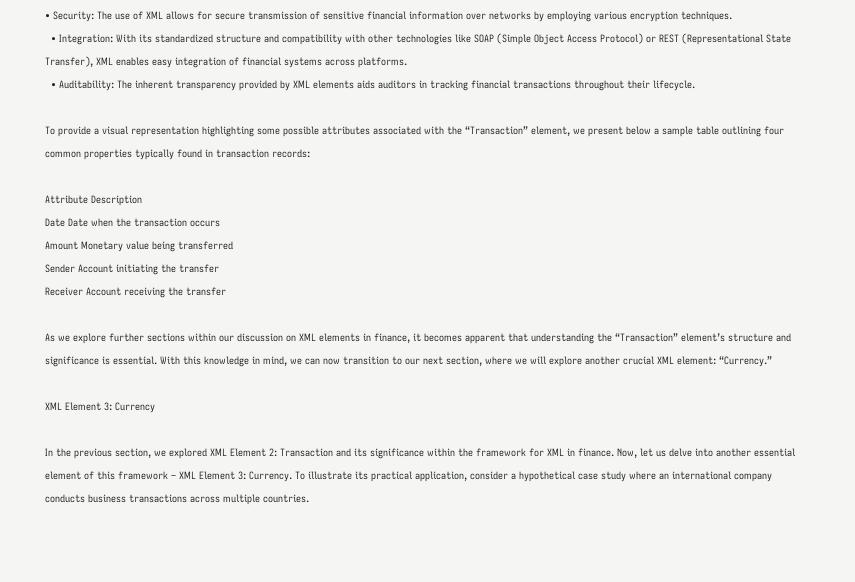• Security: The use of XML allows for secure transmission of sensitive financial information over networks by employing various encryption techniques.
  • Integration: With its standardized structure and compatibility with other technologies like SOAP (Simple Object Access Protocol) or REST (Representational State Transfer), XML enables easy integration of financial systems across platforms.
  • Auditability: The inherent transparency provided by XML elements aids auditors in tracking financial transactions throughout their lifecycle.

To provide a visual representation highlighting some possible attributes associated with the “Transaction” element, we present below a sample table outlining four common properties typically found in transaction records:

Attribute Description
Date Date when the transaction occurs
Amount Monetary value being transferred
Sender Account initiating the transfer
Receiver Account receiving the transfer

As we explore further sections within our discussion on XML elements in finance, it becomes apparent that understanding the “Transaction” element’s structure and significance is essential. With this knowledge in mind, we can now transition to our next section, where we will explore another crucial XML element: “Currency.”

XML Element 3: Currency

In the previous section, we explored XML Element 2: Transaction and its significance within the framework for XML in finance. Now, let us delve into another essential element of this framework – XML Element 3: Currency. To illustrate its practical application, consider a hypothetical case study where an international company conducts business transactions across multiple countries.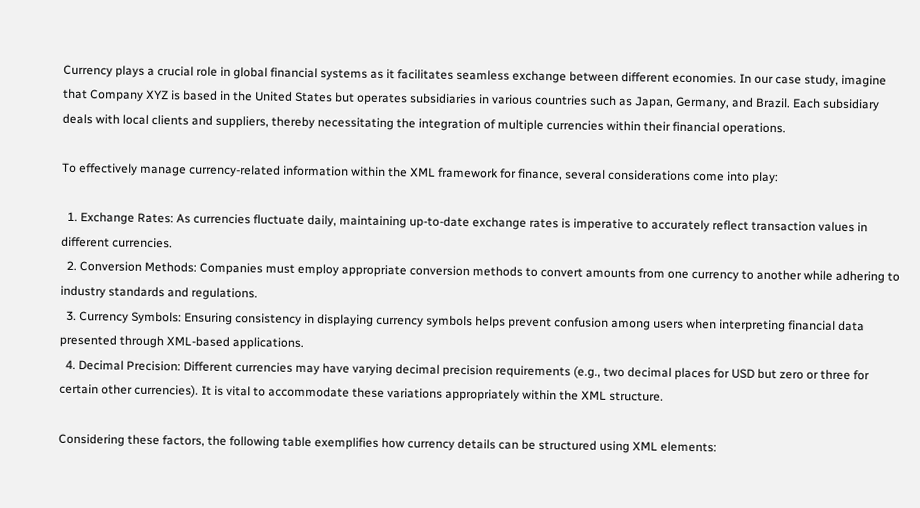Currency plays a crucial role in global financial systems as it facilitates seamless exchange between different economies. In our case study, imagine that Company XYZ is based in the United States but operates subsidiaries in various countries such as Japan, Germany, and Brazil. Each subsidiary deals with local clients and suppliers, thereby necessitating the integration of multiple currencies within their financial operations.

To effectively manage currency-related information within the XML framework for finance, several considerations come into play:

  1. Exchange Rates: As currencies fluctuate daily, maintaining up-to-date exchange rates is imperative to accurately reflect transaction values in different currencies.
  2. Conversion Methods: Companies must employ appropriate conversion methods to convert amounts from one currency to another while adhering to industry standards and regulations.
  3. Currency Symbols: Ensuring consistency in displaying currency symbols helps prevent confusion among users when interpreting financial data presented through XML-based applications.
  4. Decimal Precision: Different currencies may have varying decimal precision requirements (e.g., two decimal places for USD but zero or three for certain other currencies). It is vital to accommodate these variations appropriately within the XML structure.

Considering these factors, the following table exemplifies how currency details can be structured using XML elements: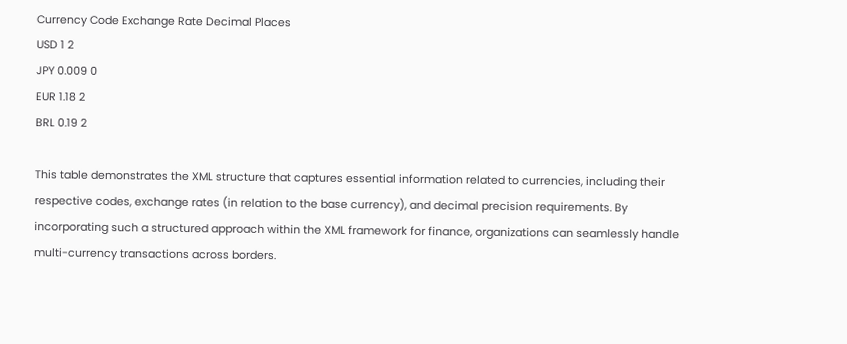Currency Code Exchange Rate Decimal Places
USD 1 2
JPY 0.009 0
EUR 1.18 2
BRL 0.19 2

This table demonstrates the XML structure that captures essential information related to currencies, including their respective codes, exchange rates (in relation to the base currency), and decimal precision requirements. By incorporating such a structured approach within the XML framework for finance, organizations can seamlessly handle multi-currency transactions across borders.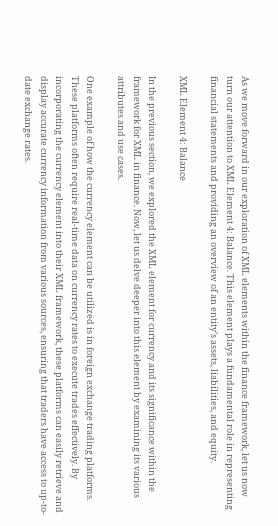As we move forward in our exploration of XML elements within the finance framework, let us now turn our attention to XML Element 4: Balance. This element plays a fundamental role in representing financial statements and providing an overview of an entity’s assets, liabilities, and equity.

XML Element 4: Balance

In the previous section, we explored the XML element for currency and its significance within the framework for XML in finance. Now, let us delve deeper into this element by examining its various attributes and use cases.

One example of how the currency element can be utilized is in foreign exchange trading platforms. These platforms often require real-time data on currency rates to execute trades effectively. By incorporating the currency element into their XML framework, these platforms can easily retrieve and display accurate currency information from various sources, ensuring that traders have access to up-to-date exchange rates.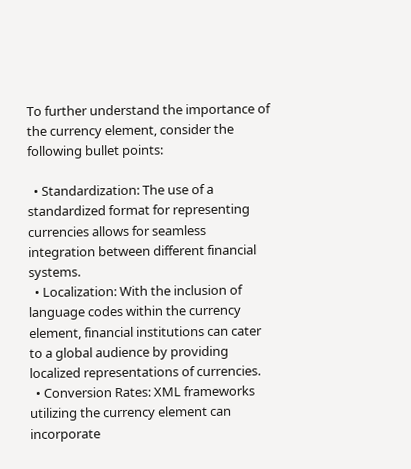To further understand the importance of the currency element, consider the following bullet points:

  • Standardization: The use of a standardized format for representing currencies allows for seamless integration between different financial systems.
  • Localization: With the inclusion of language codes within the currency element, financial institutions can cater to a global audience by providing localized representations of currencies.
  • Conversion Rates: XML frameworks utilizing the currency element can incorporate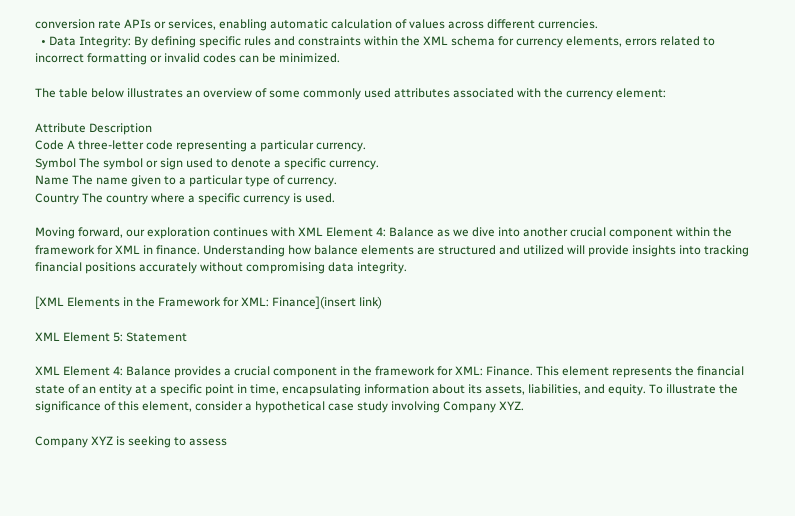conversion rate APIs or services, enabling automatic calculation of values across different currencies.
  • Data Integrity: By defining specific rules and constraints within the XML schema for currency elements, errors related to incorrect formatting or invalid codes can be minimized.

The table below illustrates an overview of some commonly used attributes associated with the currency element:

Attribute Description
Code A three-letter code representing a particular currency.
Symbol The symbol or sign used to denote a specific currency.
Name The name given to a particular type of currency.
Country The country where a specific currency is used.

Moving forward, our exploration continues with XML Element 4: Balance as we dive into another crucial component within the framework for XML in finance. Understanding how balance elements are structured and utilized will provide insights into tracking financial positions accurately without compromising data integrity.

[XML Elements in the Framework for XML: Finance](insert link)

XML Element 5: Statement

XML Element 4: Balance provides a crucial component in the framework for XML: Finance. This element represents the financial state of an entity at a specific point in time, encapsulating information about its assets, liabilities, and equity. To illustrate the significance of this element, consider a hypothetical case study involving Company XYZ.

Company XYZ is seeking to assess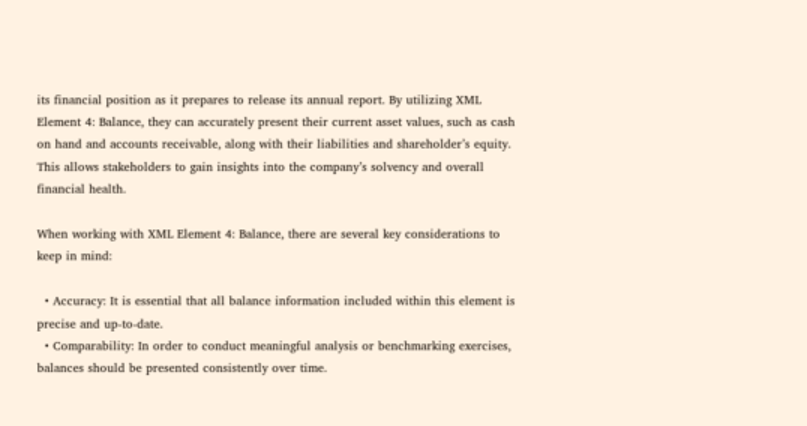its financial position as it prepares to release its annual report. By utilizing XML Element 4: Balance, they can accurately present their current asset values, such as cash on hand and accounts receivable, along with their liabilities and shareholder’s equity. This allows stakeholders to gain insights into the company’s solvency and overall financial health.

When working with XML Element 4: Balance, there are several key considerations to keep in mind:

  • Accuracy: It is essential that all balance information included within this element is precise and up-to-date.
  • Comparability: In order to conduct meaningful analysis or benchmarking exercises, balances should be presented consistently over time.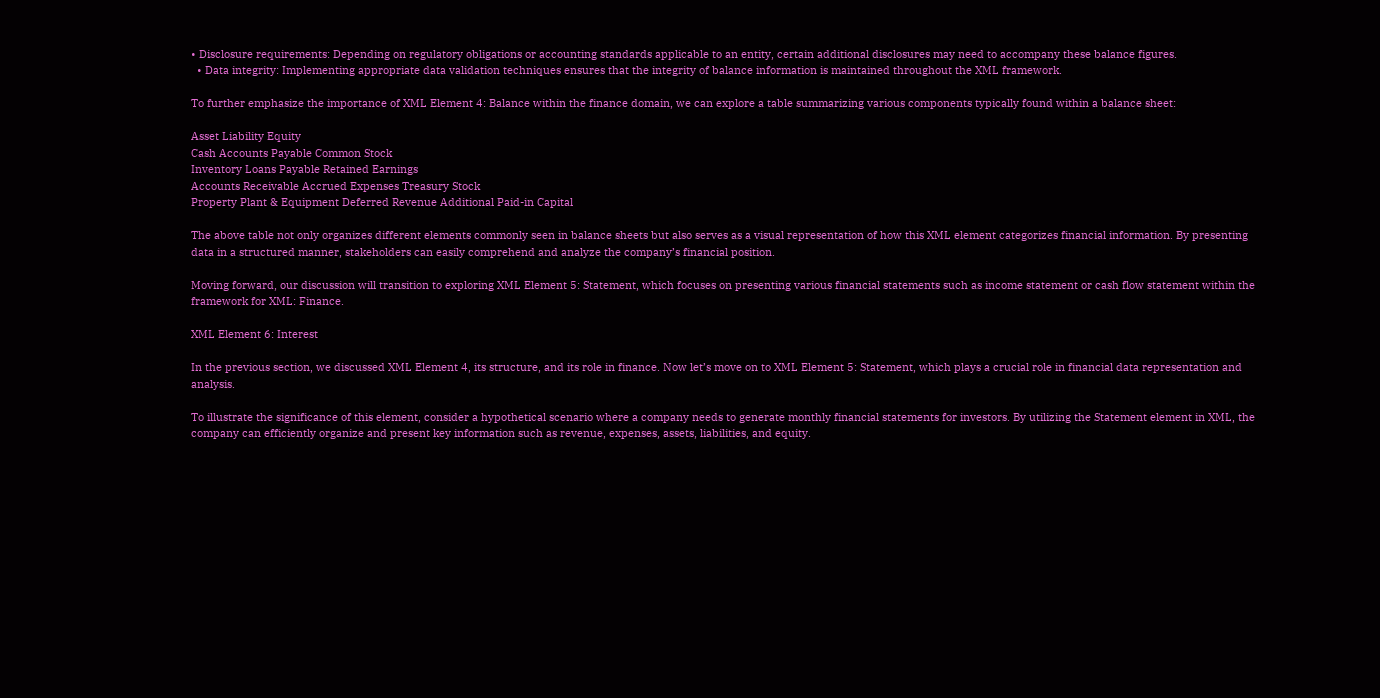• Disclosure requirements: Depending on regulatory obligations or accounting standards applicable to an entity, certain additional disclosures may need to accompany these balance figures.
  • Data integrity: Implementing appropriate data validation techniques ensures that the integrity of balance information is maintained throughout the XML framework.

To further emphasize the importance of XML Element 4: Balance within the finance domain, we can explore a table summarizing various components typically found within a balance sheet:

Asset Liability Equity
Cash Accounts Payable Common Stock
Inventory Loans Payable Retained Earnings
Accounts Receivable Accrued Expenses Treasury Stock
Property Plant & Equipment Deferred Revenue Additional Paid-in Capital

The above table not only organizes different elements commonly seen in balance sheets but also serves as a visual representation of how this XML element categorizes financial information. By presenting data in a structured manner, stakeholders can easily comprehend and analyze the company’s financial position.

Moving forward, our discussion will transition to exploring XML Element 5: Statement, which focuses on presenting various financial statements such as income statement or cash flow statement within the framework for XML: Finance.

XML Element 6: Interest

In the previous section, we discussed XML Element 4, its structure, and its role in finance. Now let’s move on to XML Element 5: Statement, which plays a crucial role in financial data representation and analysis.

To illustrate the significance of this element, consider a hypothetical scenario where a company needs to generate monthly financial statements for investors. By utilizing the Statement element in XML, the company can efficiently organize and present key information such as revenue, expenses, assets, liabilities, and equity.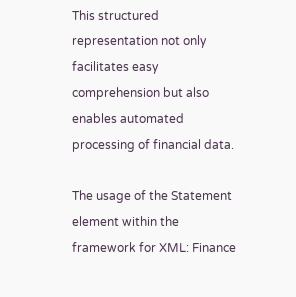This structured representation not only facilitates easy comprehension but also enables automated processing of financial data.

The usage of the Statement element within the framework for XML: Finance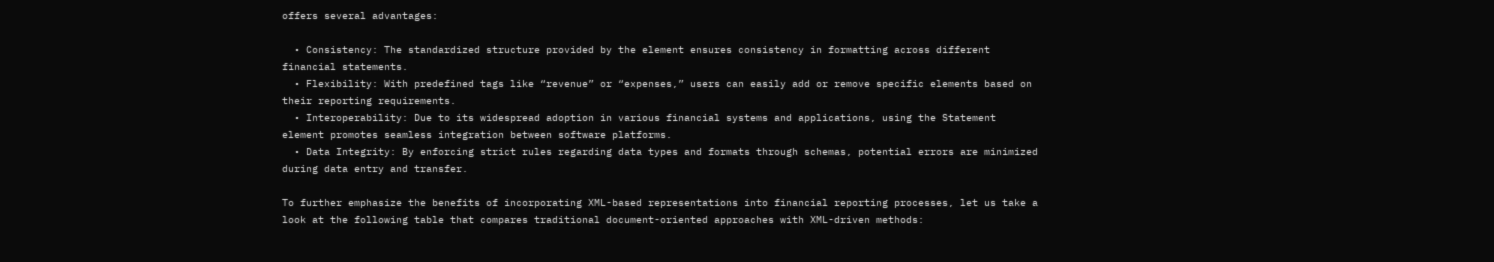offers several advantages:

  • Consistency: The standardized structure provided by the element ensures consistency in formatting across different financial statements.
  • Flexibility: With predefined tags like “revenue” or “expenses,” users can easily add or remove specific elements based on their reporting requirements.
  • Interoperability: Due to its widespread adoption in various financial systems and applications, using the Statement element promotes seamless integration between software platforms.
  • Data Integrity: By enforcing strict rules regarding data types and formats through schemas, potential errors are minimized during data entry and transfer.

To further emphasize the benefits of incorporating XML-based representations into financial reporting processes, let us take a look at the following table that compares traditional document-oriented approaches with XML-driven methods: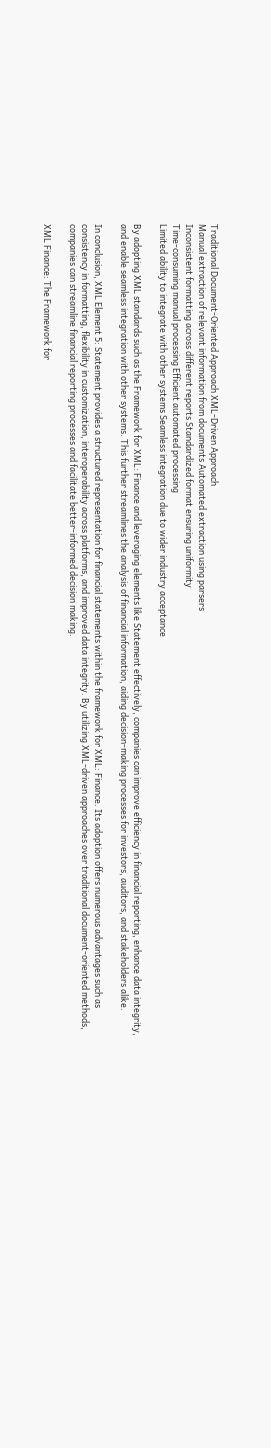Traditional Document-Oriented Approach XML-Driven Approach
Manual extraction of relevant information from documents Automated extraction using parsers
Inconsistent formatting across different reports Standardized format ensuring uniformity
Time-consuming manual processing Efficient automated processing
Limited ability to integrate with other systems Seamless integration due to wider industry acceptance

By adopting XML standards such as the Framework for XML: Finance and leveraging elements like Statement effectively, companies can improve efficiency in financial reporting, enhance data integrity, and enable seamless integration with other systems. This further streamlines the analysis of financial information, aiding decision-making processes for investors, auditors, and stakeholders alike.

In conclusion, XML Element 5: Statement provides a structured representation for financial statements within the framework for XML: Finance. Its adoption offers numerous advantages such as consistency in formatting, flexibility in customization, interoperability across platforms, and improved data integrity. By utilizing XML-driven approaches over traditional document-oriented methods, companies can streamline financial reporting processes and facilitate better-informed decision making.

XML Finance: The Framework for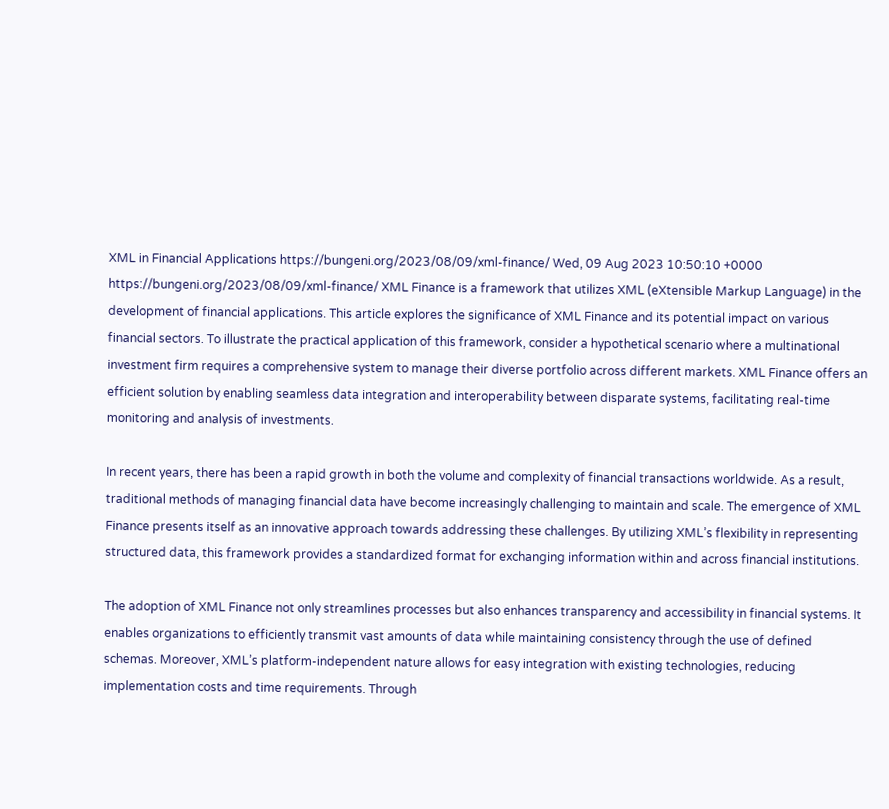XML in Financial Applications https://bungeni.org/2023/08/09/xml-finance/ Wed, 09 Aug 2023 10:50:10 +0000 https://bungeni.org/2023/08/09/xml-finance/ XML Finance is a framework that utilizes XML (eXtensible Markup Language) in the development of financial applications. This article explores the significance of XML Finance and its potential impact on various financial sectors. To illustrate the practical application of this framework, consider a hypothetical scenario where a multinational investment firm requires a comprehensive system to manage their diverse portfolio across different markets. XML Finance offers an efficient solution by enabling seamless data integration and interoperability between disparate systems, facilitating real-time monitoring and analysis of investments.

In recent years, there has been a rapid growth in both the volume and complexity of financial transactions worldwide. As a result, traditional methods of managing financial data have become increasingly challenging to maintain and scale. The emergence of XML Finance presents itself as an innovative approach towards addressing these challenges. By utilizing XML’s flexibility in representing structured data, this framework provides a standardized format for exchanging information within and across financial institutions.

The adoption of XML Finance not only streamlines processes but also enhances transparency and accessibility in financial systems. It enables organizations to efficiently transmit vast amounts of data while maintaining consistency through the use of defined schemas. Moreover, XML’s platform-independent nature allows for easy integration with existing technologies, reducing implementation costs and time requirements. Through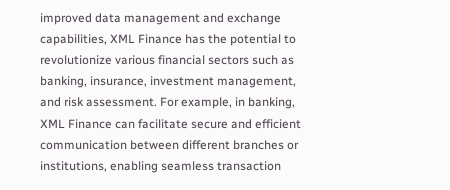improved data management and exchange capabilities, XML Finance has the potential to revolutionize various financial sectors such as banking, insurance, investment management, and risk assessment. For example, in banking, XML Finance can facilitate secure and efficient communication between different branches or institutions, enabling seamless transaction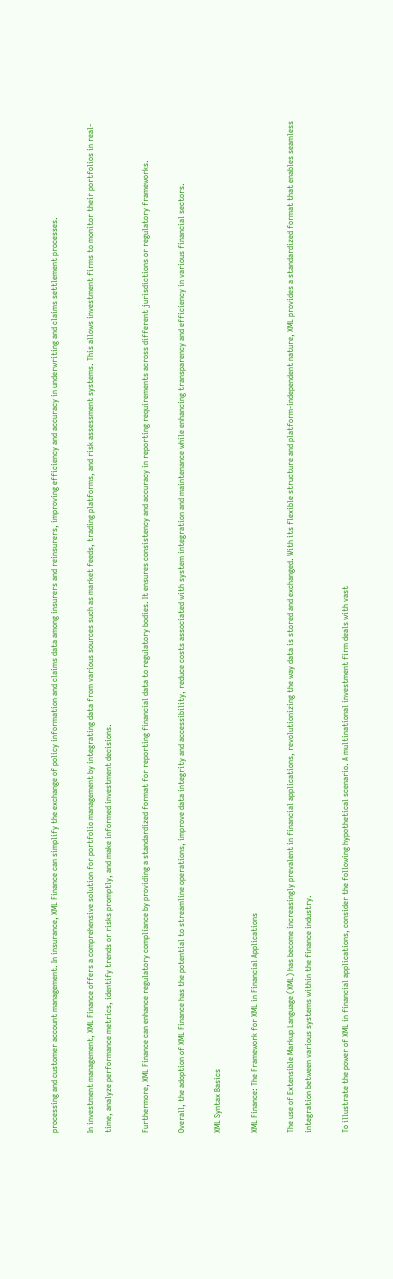processing and customer account management. In insurance, XML Finance can simplify the exchange of policy information and claims data among insurers and reinsurers, improving efficiency and accuracy in underwriting and claims settlement processes.

In investment management, XML Finance offers a comprehensive solution for portfolio management by integrating data from various sources such as market feeds, trading platforms, and risk assessment systems. This allows investment firms to monitor their portfolios in real-time, analyze performance metrics, identify trends or risks promptly, and make informed investment decisions.

Furthermore, XML Finance can enhance regulatory compliance by providing a standardized format for reporting financial data to regulatory bodies. It ensures consistency and accuracy in reporting requirements across different jurisdictions or regulatory frameworks.

Overall, the adoption of XML Finance has the potential to streamline operations, improve data integrity and accessibility, reduce costs associated with system integration and maintenance while enhancing transparency and efficiency in various financial sectors.

XML Syntax Basics

XML Finance: The Framework for XML in Financial Applications

The use of Extensible Markup Language (XML) has become increasingly prevalent in financial applications, revolutionizing the way data is stored and exchanged. With its flexible structure and platform-independent nature, XML provides a standardized format that enables seamless integration between various systems within the finance industry.

To illustrate the power of XML in financial applications, consider the following hypothetical scenario. A multinational investment firm deals with vast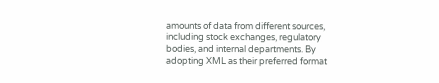amounts of data from different sources, including stock exchanges, regulatory bodies, and internal departments. By adopting XML as their preferred format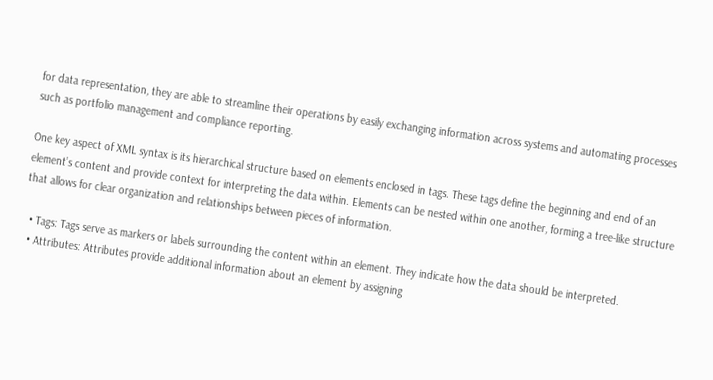for data representation, they are able to streamline their operations by easily exchanging information across systems and automating processes such as portfolio management and compliance reporting.

One key aspect of XML syntax is its hierarchical structure based on elements enclosed in tags. These tags define the beginning and end of an element’s content and provide context for interpreting the data within. Elements can be nested within one another, forming a tree-like structure that allows for clear organization and relationships between pieces of information.

  • Tags: Tags serve as markers or labels surrounding the content within an element. They indicate how the data should be interpreted.
  • Attributes: Attributes provide additional information about an element by assigning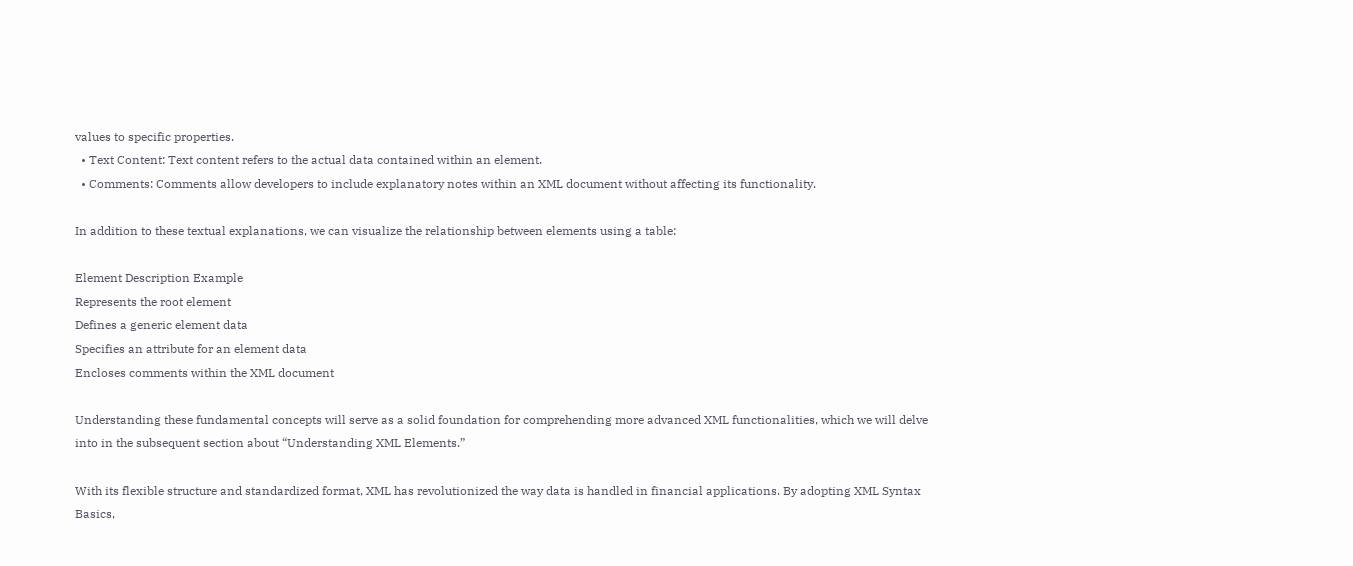values to specific properties.
  • Text Content: Text content refers to the actual data contained within an element.
  • Comments: Comments allow developers to include explanatory notes within an XML document without affecting its functionality.

In addition to these textual explanations, we can visualize the relationship between elements using a table:

Element Description Example
Represents the root element
Defines a generic element data
Specifies an attribute for an element data
Encloses comments within the XML document

Understanding these fundamental concepts will serve as a solid foundation for comprehending more advanced XML functionalities, which we will delve into in the subsequent section about “Understanding XML Elements.”

With its flexible structure and standardized format, XML has revolutionized the way data is handled in financial applications. By adopting XML Syntax Basics,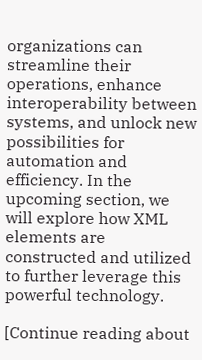organizations can streamline their operations, enhance interoperability between systems, and unlock new possibilities for automation and efficiency. In the upcoming section, we will explore how XML elements are constructed and utilized to further leverage this powerful technology.

[Continue reading about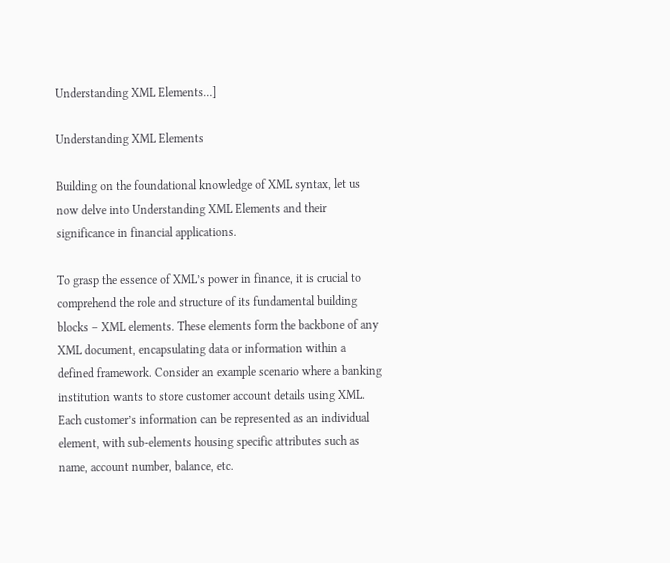Understanding XML Elements…]

Understanding XML Elements

Building on the foundational knowledge of XML syntax, let us now delve into Understanding XML Elements and their significance in financial applications.

To grasp the essence of XML’s power in finance, it is crucial to comprehend the role and structure of its fundamental building blocks – XML elements. These elements form the backbone of any XML document, encapsulating data or information within a defined framework. Consider an example scenario where a banking institution wants to store customer account details using XML. Each customer’s information can be represented as an individual element, with sub-elements housing specific attributes such as name, account number, balance, etc.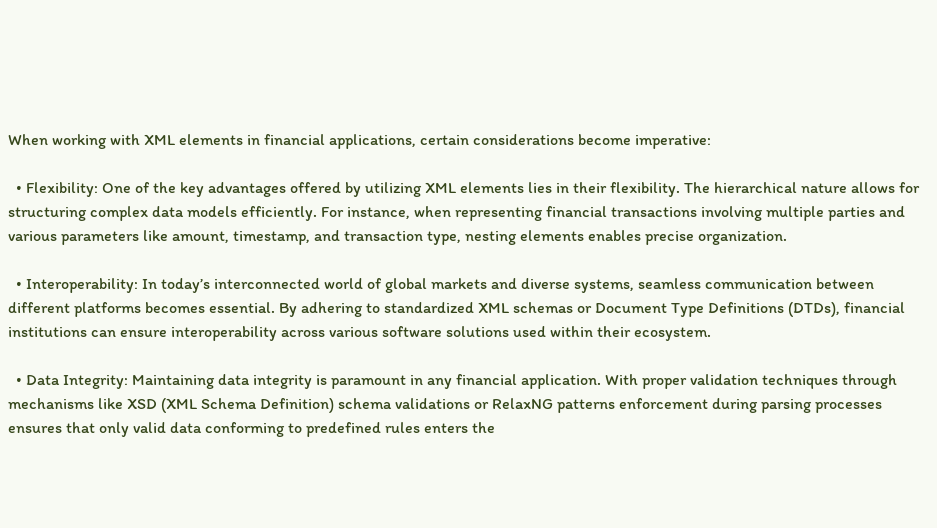When working with XML elements in financial applications, certain considerations become imperative:

  • Flexibility: One of the key advantages offered by utilizing XML elements lies in their flexibility. The hierarchical nature allows for structuring complex data models efficiently. For instance, when representing financial transactions involving multiple parties and various parameters like amount, timestamp, and transaction type, nesting elements enables precise organization.

  • Interoperability: In today’s interconnected world of global markets and diverse systems, seamless communication between different platforms becomes essential. By adhering to standardized XML schemas or Document Type Definitions (DTDs), financial institutions can ensure interoperability across various software solutions used within their ecosystem.

  • Data Integrity: Maintaining data integrity is paramount in any financial application. With proper validation techniques through mechanisms like XSD (XML Schema Definition) schema validations or RelaxNG patterns enforcement during parsing processes ensures that only valid data conforming to predefined rules enters the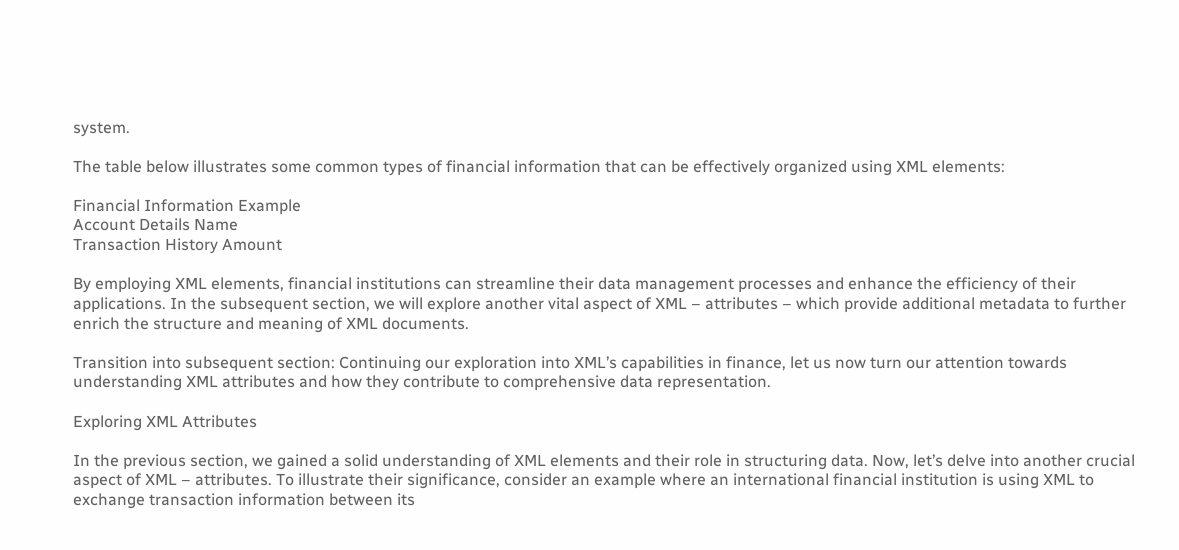system.

The table below illustrates some common types of financial information that can be effectively organized using XML elements:

Financial Information Example
Account Details Name
Transaction History Amount

By employing XML elements, financial institutions can streamline their data management processes and enhance the efficiency of their applications. In the subsequent section, we will explore another vital aspect of XML – attributes – which provide additional metadata to further enrich the structure and meaning of XML documents.

Transition into subsequent section: Continuing our exploration into XML’s capabilities in finance, let us now turn our attention towards understanding XML attributes and how they contribute to comprehensive data representation.

Exploring XML Attributes

In the previous section, we gained a solid understanding of XML elements and their role in structuring data. Now, let’s delve into another crucial aspect of XML – attributes. To illustrate their significance, consider an example where an international financial institution is using XML to exchange transaction information between its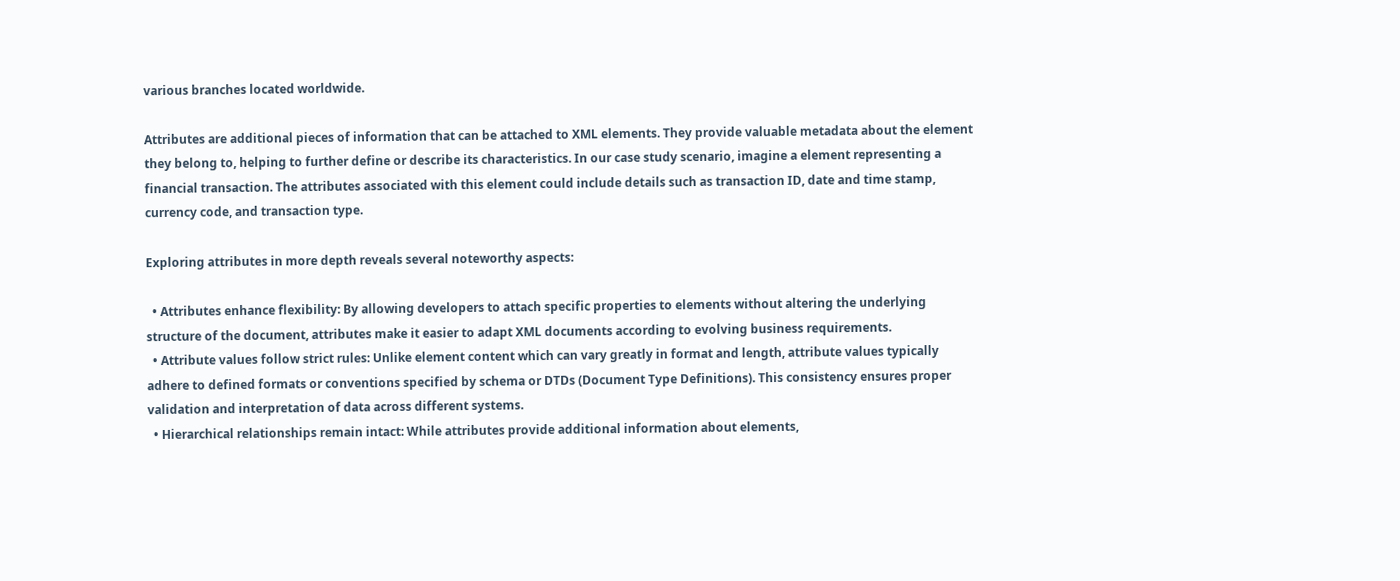various branches located worldwide.

Attributes are additional pieces of information that can be attached to XML elements. They provide valuable metadata about the element they belong to, helping to further define or describe its characteristics. In our case study scenario, imagine a element representing a financial transaction. The attributes associated with this element could include details such as transaction ID, date and time stamp, currency code, and transaction type.

Exploring attributes in more depth reveals several noteworthy aspects:

  • Attributes enhance flexibility: By allowing developers to attach specific properties to elements without altering the underlying structure of the document, attributes make it easier to adapt XML documents according to evolving business requirements.
  • Attribute values follow strict rules: Unlike element content which can vary greatly in format and length, attribute values typically adhere to defined formats or conventions specified by schema or DTDs (Document Type Definitions). This consistency ensures proper validation and interpretation of data across different systems.
  • Hierarchical relationships remain intact: While attributes provide additional information about elements,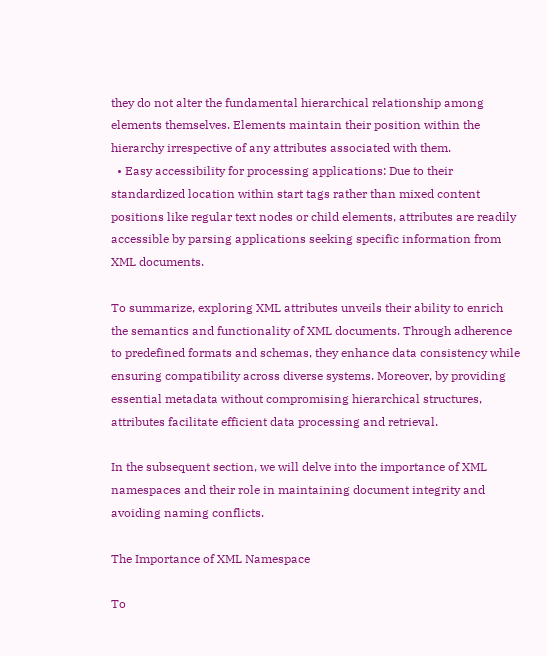they do not alter the fundamental hierarchical relationship among elements themselves. Elements maintain their position within the hierarchy irrespective of any attributes associated with them.
  • Easy accessibility for processing applications: Due to their standardized location within start tags rather than mixed content positions like regular text nodes or child elements, attributes are readily accessible by parsing applications seeking specific information from XML documents.

To summarize, exploring XML attributes unveils their ability to enrich the semantics and functionality of XML documents. Through adherence to predefined formats and schemas, they enhance data consistency while ensuring compatibility across diverse systems. Moreover, by providing essential metadata without compromising hierarchical structures, attributes facilitate efficient data processing and retrieval.

In the subsequent section, we will delve into the importance of XML namespaces and their role in maintaining document integrity and avoiding naming conflicts.

The Importance of XML Namespace

To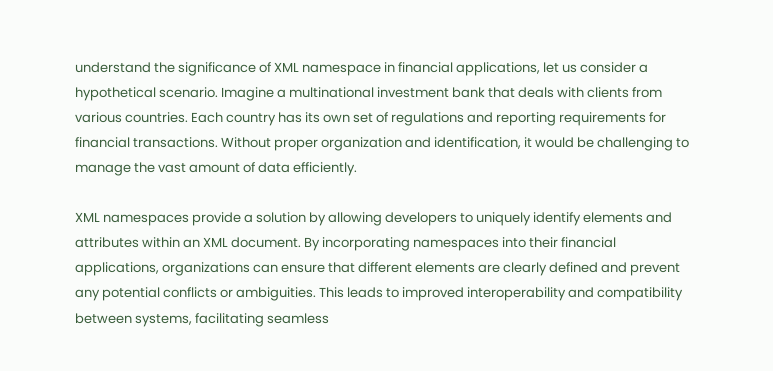understand the significance of XML namespace in financial applications, let us consider a hypothetical scenario. Imagine a multinational investment bank that deals with clients from various countries. Each country has its own set of regulations and reporting requirements for financial transactions. Without proper organization and identification, it would be challenging to manage the vast amount of data efficiently.

XML namespaces provide a solution by allowing developers to uniquely identify elements and attributes within an XML document. By incorporating namespaces into their financial applications, organizations can ensure that different elements are clearly defined and prevent any potential conflicts or ambiguities. This leads to improved interoperability and compatibility between systems, facilitating seamless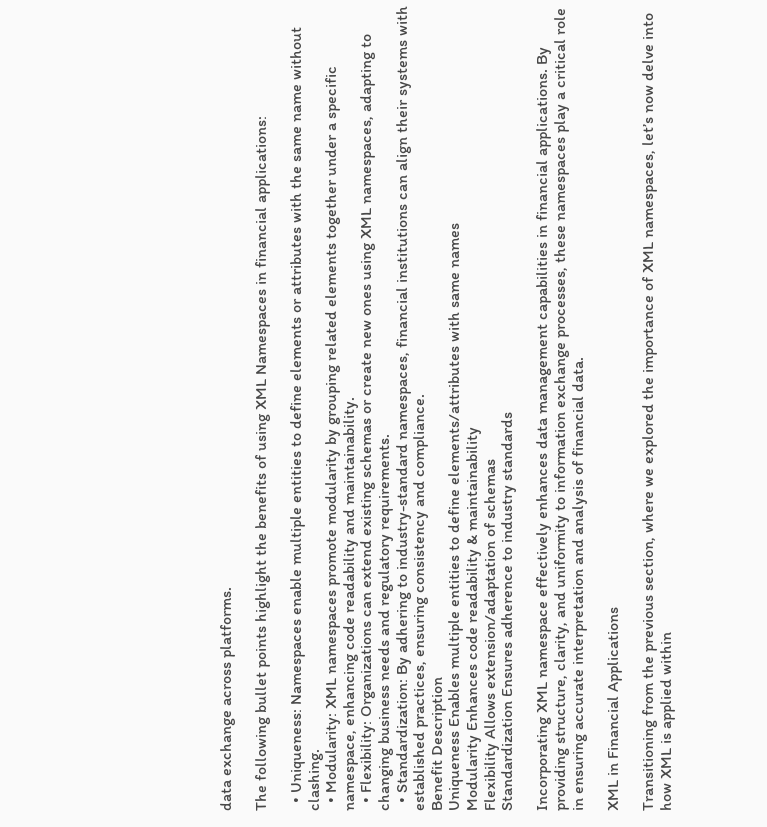data exchange across platforms.

The following bullet points highlight the benefits of using XML Namespaces in financial applications:

  • Uniqueness: Namespaces enable multiple entities to define elements or attributes with the same name without clashing.
  • Modularity: XML namespaces promote modularity by grouping related elements together under a specific namespace, enhancing code readability and maintainability.
  • Flexibility: Organizations can extend existing schemas or create new ones using XML namespaces, adapting to changing business needs and regulatory requirements.
  • Standardization: By adhering to industry-standard namespaces, financial institutions can align their systems with established practices, ensuring consistency and compliance.
Benefit Description
Uniqueness Enables multiple entities to define elements/attributes with same names
Modularity Enhances code readability & maintainability
Flexibility Allows extension/adaptation of schemas
Standardization Ensures adherence to industry standards

Incorporating XML namespace effectively enhances data management capabilities in financial applications. By providing structure, clarity, and uniformity to information exchange processes, these namespaces play a critical role in ensuring accurate interpretation and analysis of financial data.

XML in Financial Applications

Transitioning from the previous section, where we explored the importance of XML namespaces, let’s now delve into how XML is applied within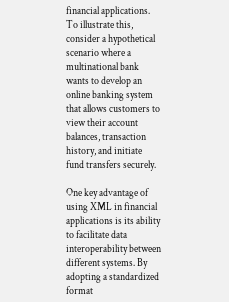financial applications. To illustrate this, consider a hypothetical scenario where a multinational bank wants to develop an online banking system that allows customers to view their account balances, transaction history, and initiate fund transfers securely.

One key advantage of using XML in financial applications is its ability to facilitate data interoperability between different systems. By adopting a standardized format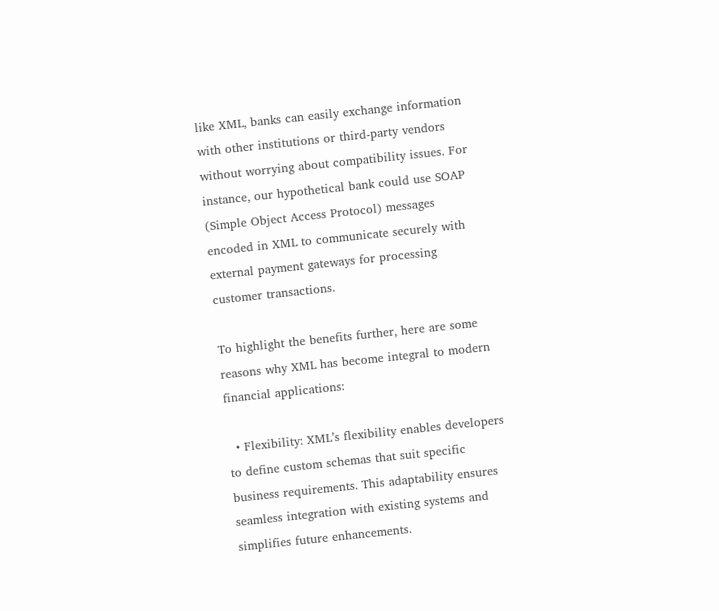like XML, banks can easily exchange information with other institutions or third-party vendors without worrying about compatibility issues. For instance, our hypothetical bank could use SOAP (Simple Object Access Protocol) messages encoded in XML to communicate securely with external payment gateways for processing customer transactions.

To highlight the benefits further, here are some reasons why XML has become integral to modern financial applications:

  • Flexibility: XML’s flexibility enables developers to define custom schemas that suit specific business requirements. This adaptability ensures seamless integration with existing systems and simplifies future enhancements.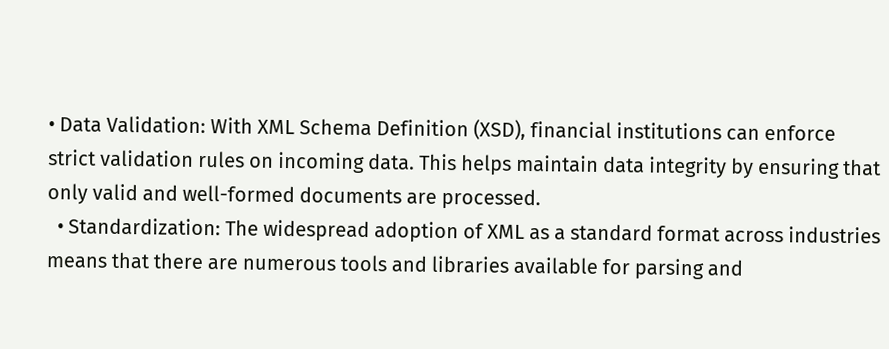• Data Validation: With XML Schema Definition (XSD), financial institutions can enforce strict validation rules on incoming data. This helps maintain data integrity by ensuring that only valid and well-formed documents are processed.
  • Standardization: The widespread adoption of XML as a standard format across industries means that there are numerous tools and libraries available for parsing and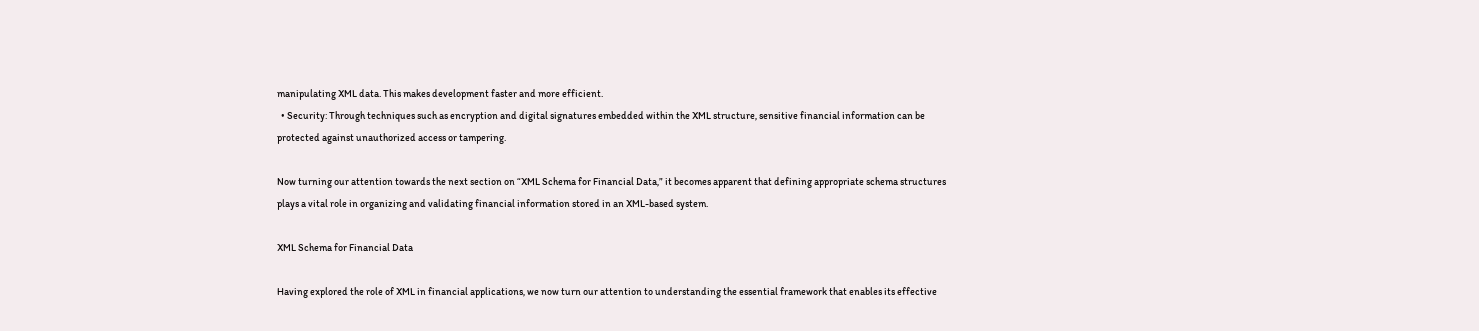manipulating XML data. This makes development faster and more efficient.
  • Security: Through techniques such as encryption and digital signatures embedded within the XML structure, sensitive financial information can be protected against unauthorized access or tampering.

Now turning our attention towards the next section on “XML Schema for Financial Data,” it becomes apparent that defining appropriate schema structures plays a vital role in organizing and validating financial information stored in an XML-based system.

XML Schema for Financial Data

Having explored the role of XML in financial applications, we now turn our attention to understanding the essential framework that enables its effective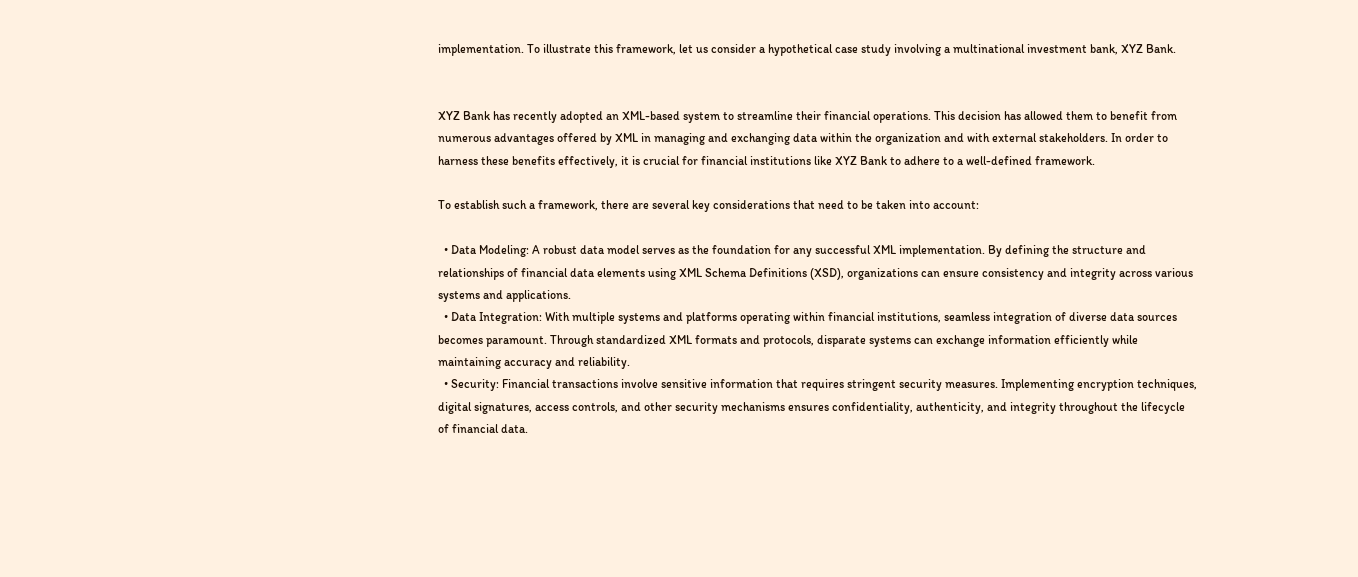implementation. To illustrate this framework, let us consider a hypothetical case study involving a multinational investment bank, XYZ Bank.


XYZ Bank has recently adopted an XML-based system to streamline their financial operations. This decision has allowed them to benefit from numerous advantages offered by XML in managing and exchanging data within the organization and with external stakeholders. In order to harness these benefits effectively, it is crucial for financial institutions like XYZ Bank to adhere to a well-defined framework.

To establish such a framework, there are several key considerations that need to be taken into account:

  • Data Modeling: A robust data model serves as the foundation for any successful XML implementation. By defining the structure and relationships of financial data elements using XML Schema Definitions (XSD), organizations can ensure consistency and integrity across various systems and applications.
  • Data Integration: With multiple systems and platforms operating within financial institutions, seamless integration of diverse data sources becomes paramount. Through standardized XML formats and protocols, disparate systems can exchange information efficiently while maintaining accuracy and reliability.
  • Security: Financial transactions involve sensitive information that requires stringent security measures. Implementing encryption techniques, digital signatures, access controls, and other security mechanisms ensures confidentiality, authenticity, and integrity throughout the lifecycle of financial data.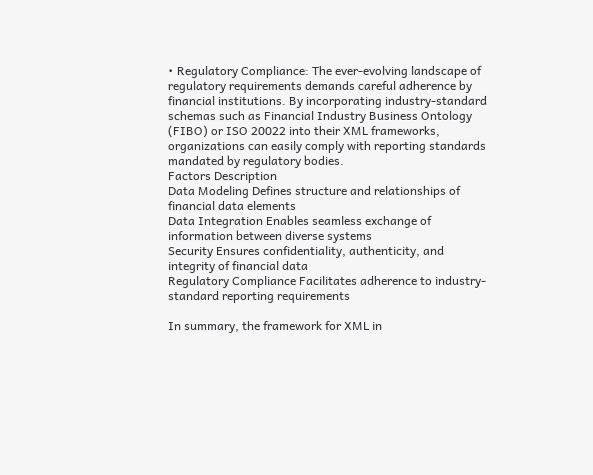• Regulatory Compliance: The ever-evolving landscape of regulatory requirements demands careful adherence by financial institutions. By incorporating industry-standard schemas such as Financial Industry Business Ontology (FIBO) or ISO 20022 into their XML frameworks, organizations can easily comply with reporting standards mandated by regulatory bodies.
Factors Description
Data Modeling Defines structure and relationships of financial data elements
Data Integration Enables seamless exchange of information between diverse systems
Security Ensures confidentiality, authenticity, and integrity of financial data
Regulatory Compliance Facilitates adherence to industry-standard reporting requirements

In summary, the framework for XML in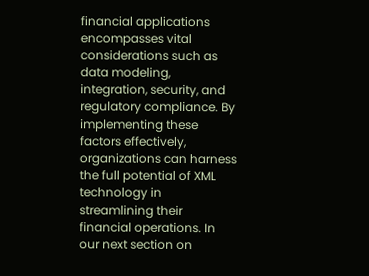financial applications encompasses vital considerations such as data modeling, integration, security, and regulatory compliance. By implementing these factors effectively, organizations can harness the full potential of XML technology in streamlining their financial operations. In our next section on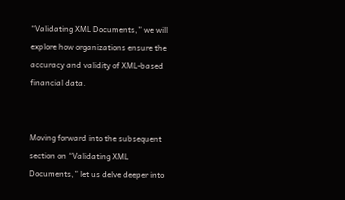“Validating XML Documents,” we will explore how organizations ensure the accuracy and validity of XML-based financial data.


Moving forward into the subsequent section on “Validating XML Documents,” let us delve deeper into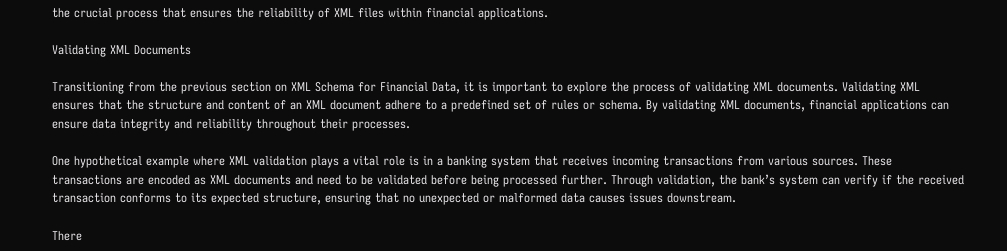the crucial process that ensures the reliability of XML files within financial applications.

Validating XML Documents

Transitioning from the previous section on XML Schema for Financial Data, it is important to explore the process of validating XML documents. Validating XML ensures that the structure and content of an XML document adhere to a predefined set of rules or schema. By validating XML documents, financial applications can ensure data integrity and reliability throughout their processes.

One hypothetical example where XML validation plays a vital role is in a banking system that receives incoming transactions from various sources. These transactions are encoded as XML documents and need to be validated before being processed further. Through validation, the bank’s system can verify if the received transaction conforms to its expected structure, ensuring that no unexpected or malformed data causes issues downstream.

There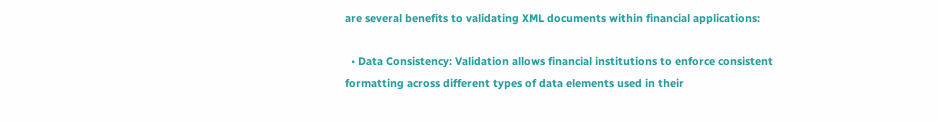are several benefits to validating XML documents within financial applications:

  • Data Consistency: Validation allows financial institutions to enforce consistent formatting across different types of data elements used in their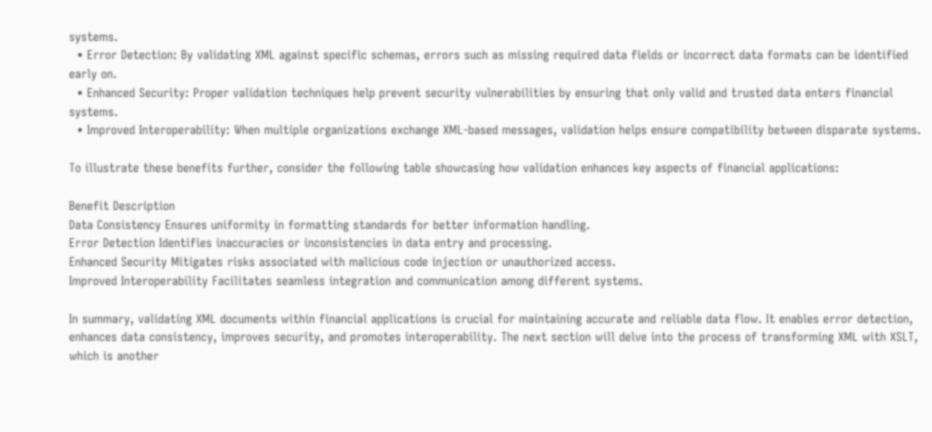systems.
  • Error Detection: By validating XML against specific schemas, errors such as missing required data fields or incorrect data formats can be identified early on.
  • Enhanced Security: Proper validation techniques help prevent security vulnerabilities by ensuring that only valid and trusted data enters financial systems.
  • Improved Interoperability: When multiple organizations exchange XML-based messages, validation helps ensure compatibility between disparate systems.

To illustrate these benefits further, consider the following table showcasing how validation enhances key aspects of financial applications:

Benefit Description
Data Consistency Ensures uniformity in formatting standards for better information handling.
Error Detection Identifies inaccuracies or inconsistencies in data entry and processing.
Enhanced Security Mitigates risks associated with malicious code injection or unauthorized access.
Improved Interoperability Facilitates seamless integration and communication among different systems.

In summary, validating XML documents within financial applications is crucial for maintaining accurate and reliable data flow. It enables error detection, enhances data consistency, improves security, and promotes interoperability. The next section will delve into the process of transforming XML with XSLT, which is another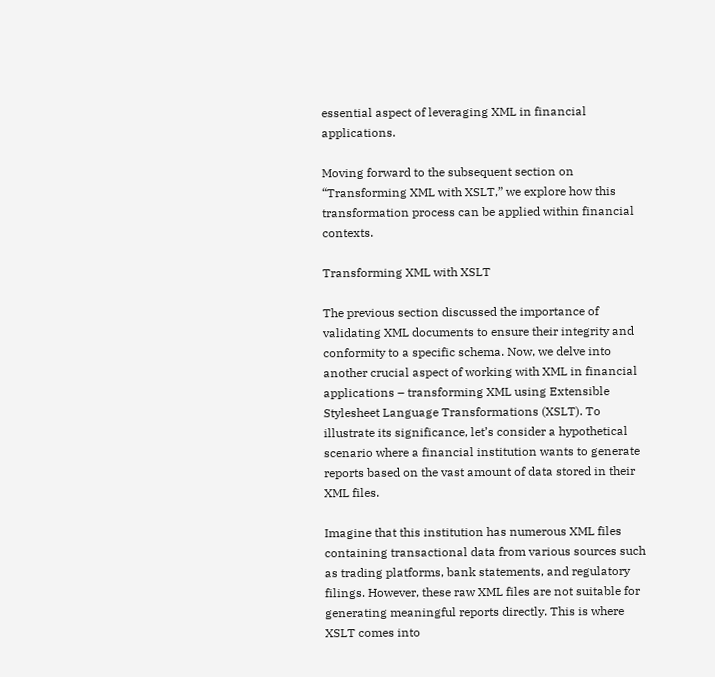essential aspect of leveraging XML in financial applications.

Moving forward to the subsequent section on “Transforming XML with XSLT,” we explore how this transformation process can be applied within financial contexts.

Transforming XML with XSLT

The previous section discussed the importance of validating XML documents to ensure their integrity and conformity to a specific schema. Now, we delve into another crucial aspect of working with XML in financial applications – transforming XML using Extensible Stylesheet Language Transformations (XSLT). To illustrate its significance, let’s consider a hypothetical scenario where a financial institution wants to generate reports based on the vast amount of data stored in their XML files.

Imagine that this institution has numerous XML files containing transactional data from various sources such as trading platforms, bank statements, and regulatory filings. However, these raw XML files are not suitable for generating meaningful reports directly. This is where XSLT comes into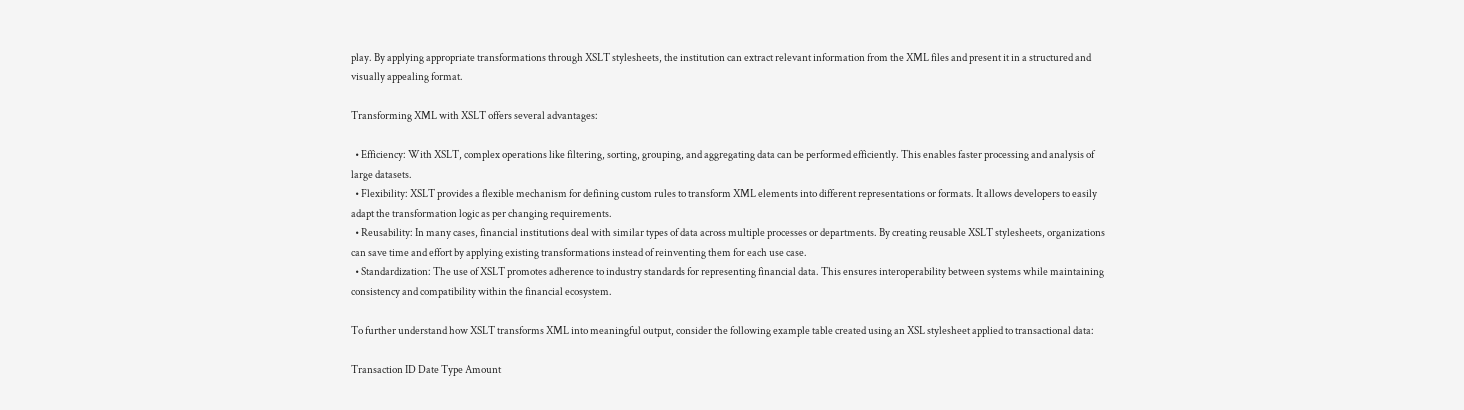play. By applying appropriate transformations through XSLT stylesheets, the institution can extract relevant information from the XML files and present it in a structured and visually appealing format.

Transforming XML with XSLT offers several advantages:

  • Efficiency: With XSLT, complex operations like filtering, sorting, grouping, and aggregating data can be performed efficiently. This enables faster processing and analysis of large datasets.
  • Flexibility: XSLT provides a flexible mechanism for defining custom rules to transform XML elements into different representations or formats. It allows developers to easily adapt the transformation logic as per changing requirements.
  • Reusability: In many cases, financial institutions deal with similar types of data across multiple processes or departments. By creating reusable XSLT stylesheets, organizations can save time and effort by applying existing transformations instead of reinventing them for each use case.
  • Standardization: The use of XSLT promotes adherence to industry standards for representing financial data. This ensures interoperability between systems while maintaining consistency and compatibility within the financial ecosystem.

To further understand how XSLT transforms XML into meaningful output, consider the following example table created using an XSL stylesheet applied to transactional data:

Transaction ID Date Type Amount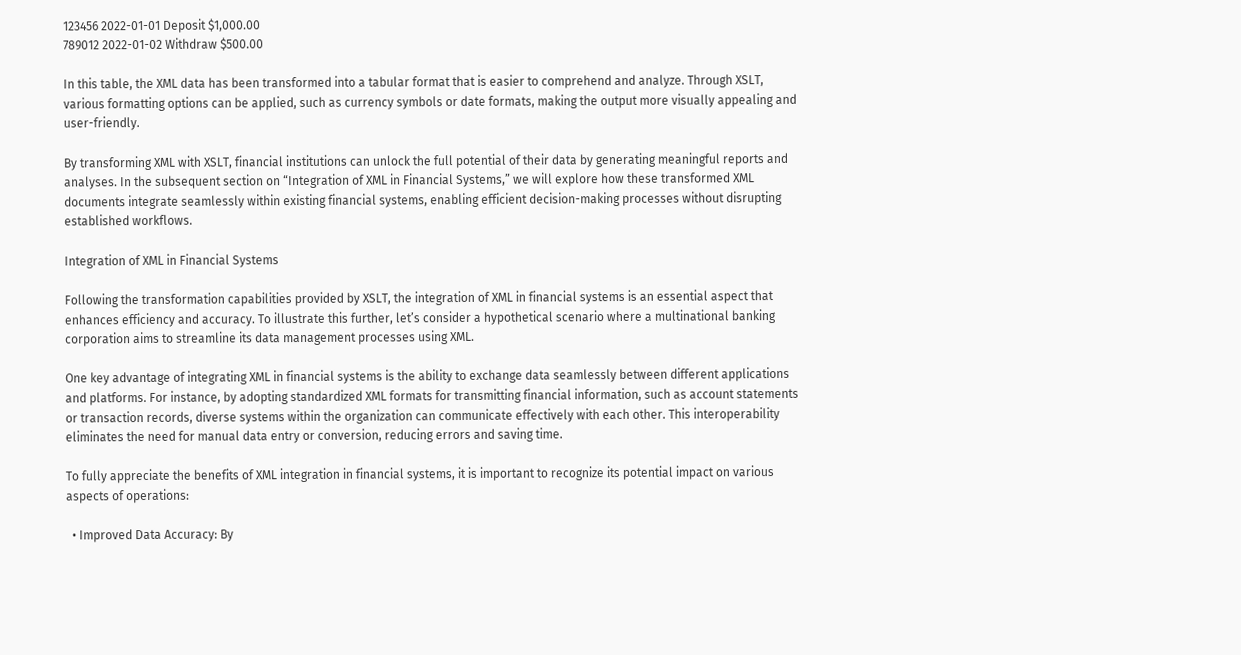123456 2022-01-01 Deposit $1,000.00
789012 2022-01-02 Withdraw $500.00

In this table, the XML data has been transformed into a tabular format that is easier to comprehend and analyze. Through XSLT, various formatting options can be applied, such as currency symbols or date formats, making the output more visually appealing and user-friendly.

By transforming XML with XSLT, financial institutions can unlock the full potential of their data by generating meaningful reports and analyses. In the subsequent section on “Integration of XML in Financial Systems,” we will explore how these transformed XML documents integrate seamlessly within existing financial systems, enabling efficient decision-making processes without disrupting established workflows.

Integration of XML in Financial Systems

Following the transformation capabilities provided by XSLT, the integration of XML in financial systems is an essential aspect that enhances efficiency and accuracy. To illustrate this further, let’s consider a hypothetical scenario where a multinational banking corporation aims to streamline its data management processes using XML.

One key advantage of integrating XML in financial systems is the ability to exchange data seamlessly between different applications and platforms. For instance, by adopting standardized XML formats for transmitting financial information, such as account statements or transaction records, diverse systems within the organization can communicate effectively with each other. This interoperability eliminates the need for manual data entry or conversion, reducing errors and saving time.

To fully appreciate the benefits of XML integration in financial systems, it is important to recognize its potential impact on various aspects of operations:

  • Improved Data Accuracy: By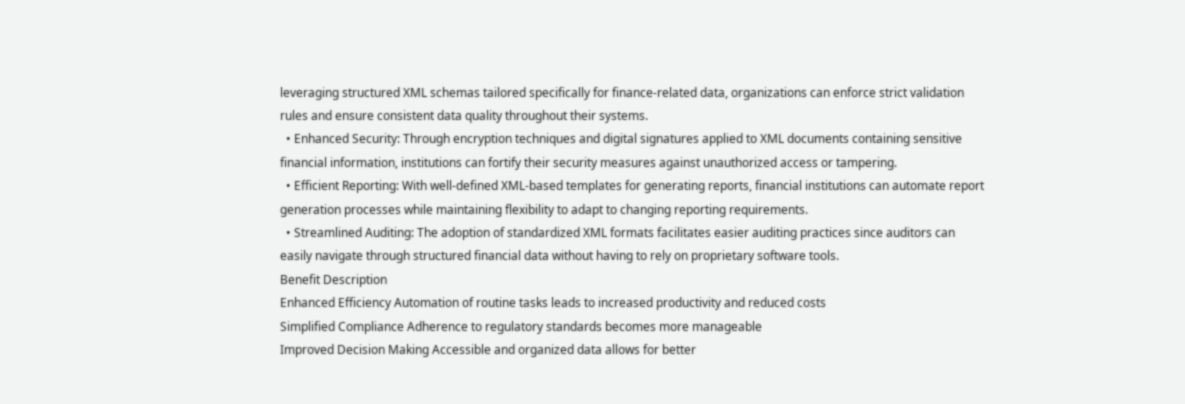leveraging structured XML schemas tailored specifically for finance-related data, organizations can enforce strict validation rules and ensure consistent data quality throughout their systems.
  • Enhanced Security: Through encryption techniques and digital signatures applied to XML documents containing sensitive financial information, institutions can fortify their security measures against unauthorized access or tampering.
  • Efficient Reporting: With well-defined XML-based templates for generating reports, financial institutions can automate report generation processes while maintaining flexibility to adapt to changing reporting requirements.
  • Streamlined Auditing: The adoption of standardized XML formats facilitates easier auditing practices since auditors can easily navigate through structured financial data without having to rely on proprietary software tools.
Benefit Description
Enhanced Efficiency Automation of routine tasks leads to increased productivity and reduced costs
Simplified Compliance Adherence to regulatory standards becomes more manageable
Improved Decision Making Accessible and organized data allows for better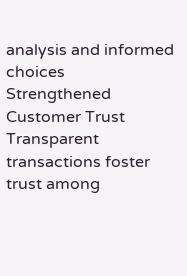analysis and informed choices
Strengthened Customer Trust Transparent transactions foster trust among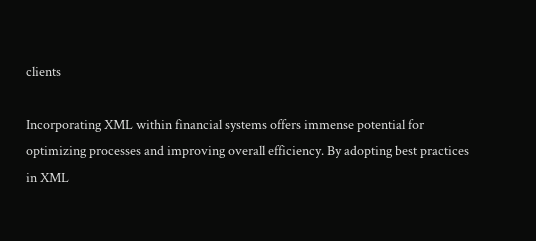clients

Incorporating XML within financial systems offers immense potential for optimizing processes and improving overall efficiency. By adopting best practices in XML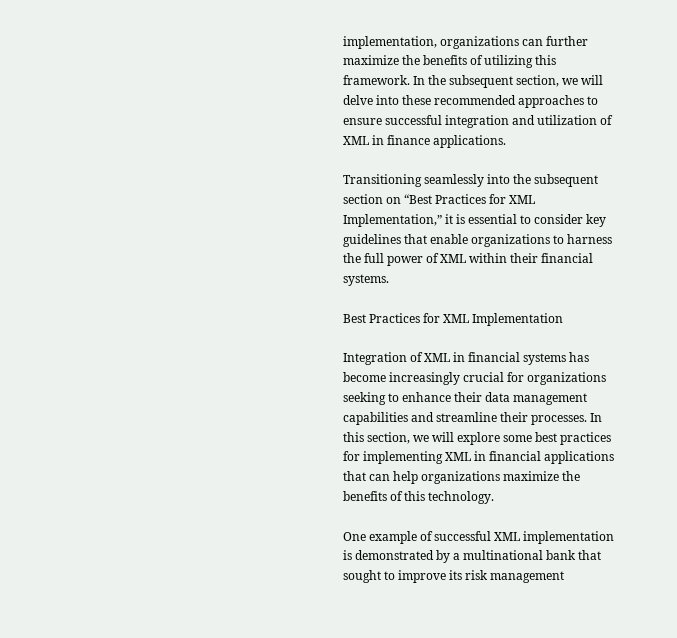implementation, organizations can further maximize the benefits of utilizing this framework. In the subsequent section, we will delve into these recommended approaches to ensure successful integration and utilization of XML in finance applications.

Transitioning seamlessly into the subsequent section on “Best Practices for XML Implementation,” it is essential to consider key guidelines that enable organizations to harness the full power of XML within their financial systems.

Best Practices for XML Implementation

Integration of XML in financial systems has become increasingly crucial for organizations seeking to enhance their data management capabilities and streamline their processes. In this section, we will explore some best practices for implementing XML in financial applications that can help organizations maximize the benefits of this technology.

One example of successful XML implementation is demonstrated by a multinational bank that sought to improve its risk management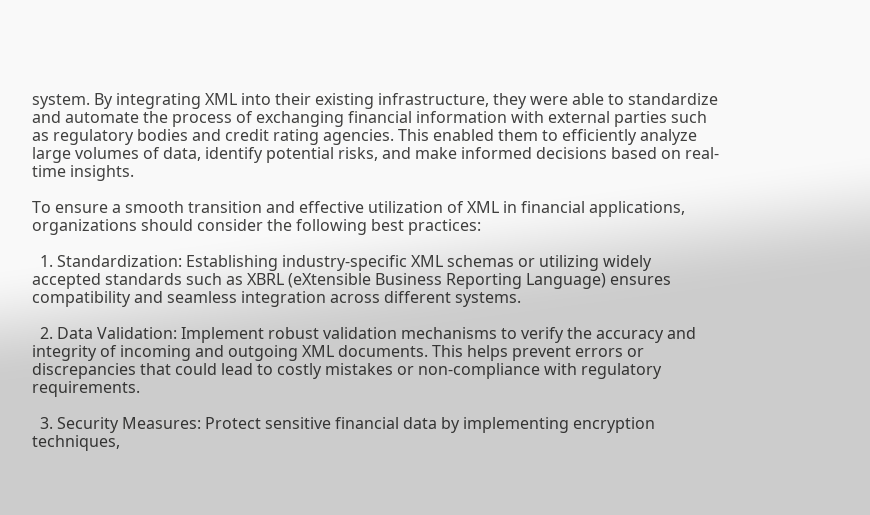system. By integrating XML into their existing infrastructure, they were able to standardize and automate the process of exchanging financial information with external parties such as regulatory bodies and credit rating agencies. This enabled them to efficiently analyze large volumes of data, identify potential risks, and make informed decisions based on real-time insights.

To ensure a smooth transition and effective utilization of XML in financial applications, organizations should consider the following best practices:

  1. Standardization: Establishing industry-specific XML schemas or utilizing widely accepted standards such as XBRL (eXtensible Business Reporting Language) ensures compatibility and seamless integration across different systems.

  2. Data Validation: Implement robust validation mechanisms to verify the accuracy and integrity of incoming and outgoing XML documents. This helps prevent errors or discrepancies that could lead to costly mistakes or non-compliance with regulatory requirements.

  3. Security Measures: Protect sensitive financial data by implementing encryption techniques,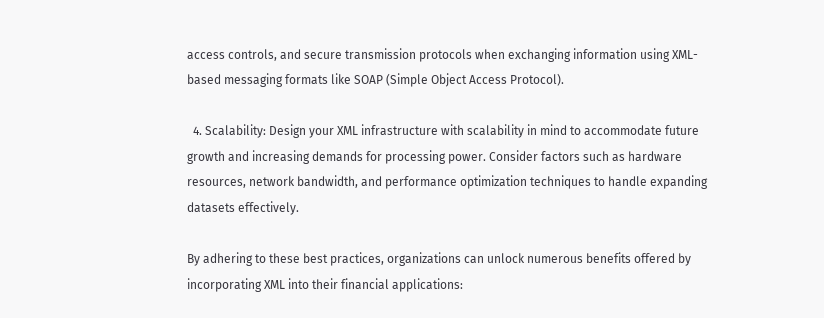access controls, and secure transmission protocols when exchanging information using XML-based messaging formats like SOAP (Simple Object Access Protocol).

  4. Scalability: Design your XML infrastructure with scalability in mind to accommodate future growth and increasing demands for processing power. Consider factors such as hardware resources, network bandwidth, and performance optimization techniques to handle expanding datasets effectively.

By adhering to these best practices, organizations can unlock numerous benefits offered by incorporating XML into their financial applications: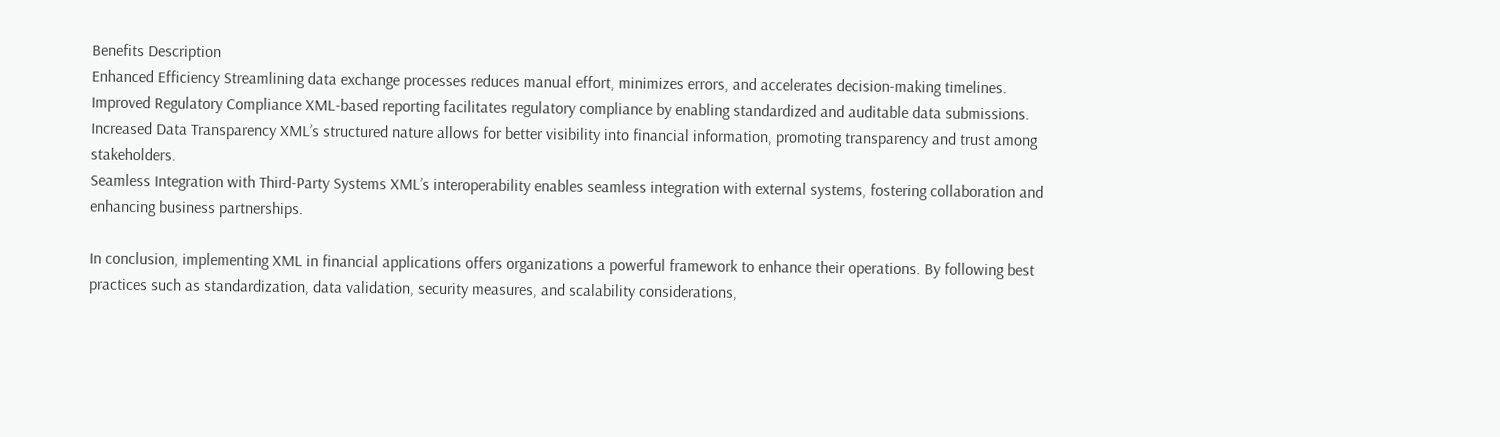Benefits Description
Enhanced Efficiency Streamlining data exchange processes reduces manual effort, minimizes errors, and accelerates decision-making timelines.
Improved Regulatory Compliance XML-based reporting facilitates regulatory compliance by enabling standardized and auditable data submissions.
Increased Data Transparency XML’s structured nature allows for better visibility into financial information, promoting transparency and trust among stakeholders.
Seamless Integration with Third-Party Systems XML’s interoperability enables seamless integration with external systems, fostering collaboration and enhancing business partnerships.

In conclusion, implementing XML in financial applications offers organizations a powerful framework to enhance their operations. By following best practices such as standardization, data validation, security measures, and scalability considerations,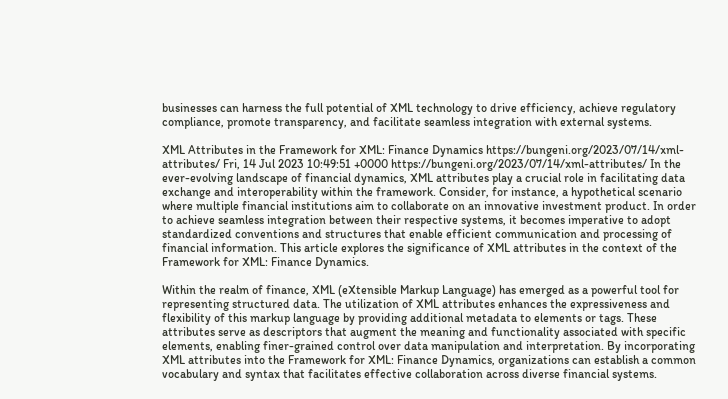businesses can harness the full potential of XML technology to drive efficiency, achieve regulatory compliance, promote transparency, and facilitate seamless integration with external systems.

XML Attributes in the Framework for XML: Finance Dynamics https://bungeni.org/2023/07/14/xml-attributes/ Fri, 14 Jul 2023 10:49:51 +0000 https://bungeni.org/2023/07/14/xml-attributes/ In the ever-evolving landscape of financial dynamics, XML attributes play a crucial role in facilitating data exchange and interoperability within the framework. Consider, for instance, a hypothetical scenario where multiple financial institutions aim to collaborate on an innovative investment product. In order to achieve seamless integration between their respective systems, it becomes imperative to adopt standardized conventions and structures that enable efficient communication and processing of financial information. This article explores the significance of XML attributes in the context of the Framework for XML: Finance Dynamics.

Within the realm of finance, XML (eXtensible Markup Language) has emerged as a powerful tool for representing structured data. The utilization of XML attributes enhances the expressiveness and flexibility of this markup language by providing additional metadata to elements or tags. These attributes serve as descriptors that augment the meaning and functionality associated with specific elements, enabling finer-grained control over data manipulation and interpretation. By incorporating XML attributes into the Framework for XML: Finance Dynamics, organizations can establish a common vocabulary and syntax that facilitates effective collaboration across diverse financial systems.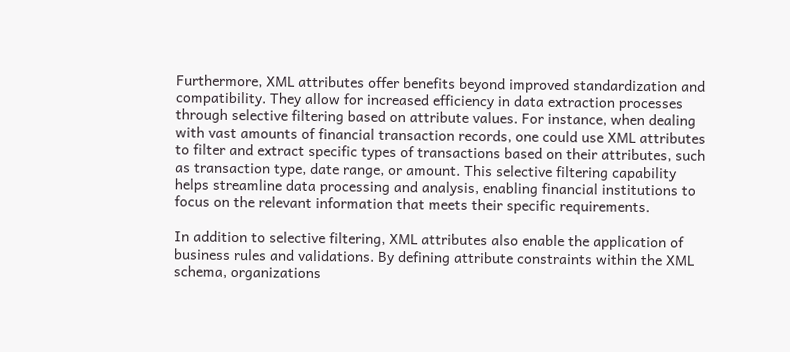Furthermore, XML attributes offer benefits beyond improved standardization and compatibility. They allow for increased efficiency in data extraction processes through selective filtering based on attribute values. For instance, when dealing with vast amounts of financial transaction records, one could use XML attributes to filter and extract specific types of transactions based on their attributes, such as transaction type, date range, or amount. This selective filtering capability helps streamline data processing and analysis, enabling financial institutions to focus on the relevant information that meets their specific requirements.

In addition to selective filtering, XML attributes also enable the application of business rules and validations. By defining attribute constraints within the XML schema, organizations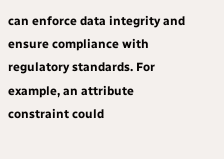can enforce data integrity and ensure compliance with regulatory standards. For example, an attribute constraint could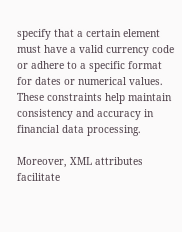specify that a certain element must have a valid currency code or adhere to a specific format for dates or numerical values. These constraints help maintain consistency and accuracy in financial data processing.

Moreover, XML attributes facilitate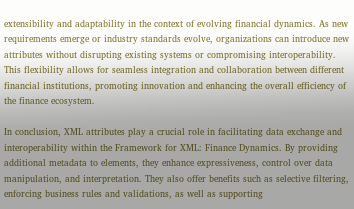extensibility and adaptability in the context of evolving financial dynamics. As new requirements emerge or industry standards evolve, organizations can introduce new attributes without disrupting existing systems or compromising interoperability. This flexibility allows for seamless integration and collaboration between different financial institutions, promoting innovation and enhancing the overall efficiency of the finance ecosystem.

In conclusion, XML attributes play a crucial role in facilitating data exchange and interoperability within the Framework for XML: Finance Dynamics. By providing additional metadata to elements, they enhance expressiveness, control over data manipulation, and interpretation. They also offer benefits such as selective filtering, enforcing business rules and validations, as well as supporting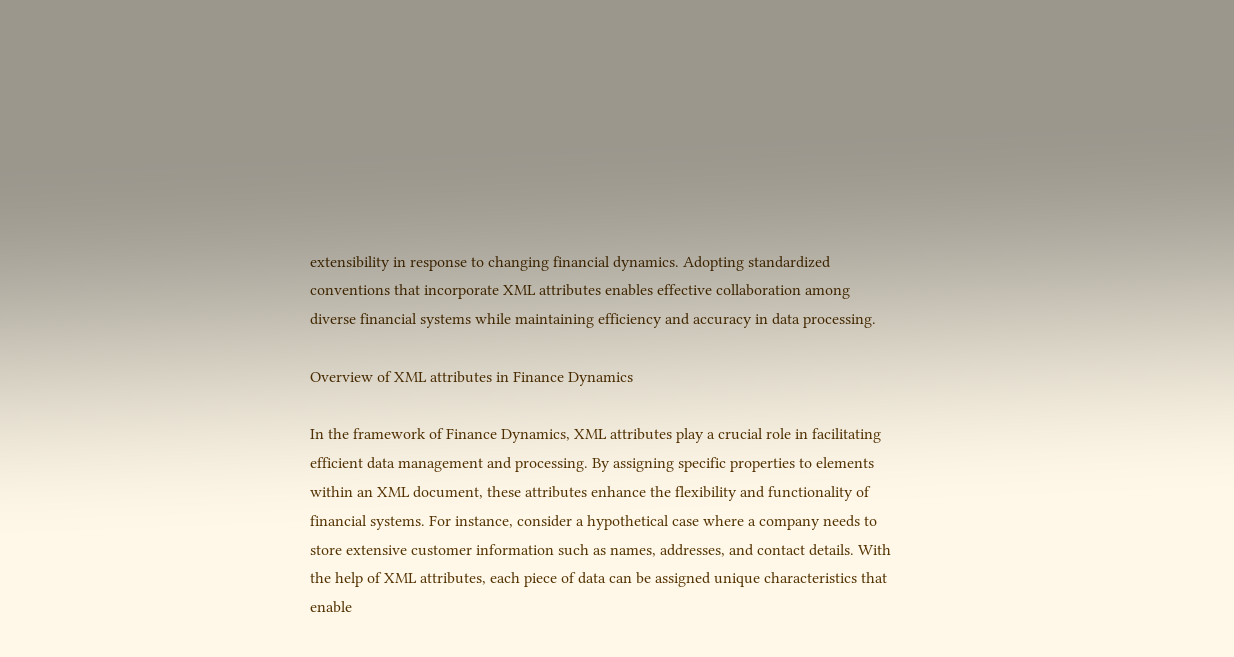extensibility in response to changing financial dynamics. Adopting standardized conventions that incorporate XML attributes enables effective collaboration among diverse financial systems while maintaining efficiency and accuracy in data processing.

Overview of XML attributes in Finance Dynamics

In the framework of Finance Dynamics, XML attributes play a crucial role in facilitating efficient data management and processing. By assigning specific properties to elements within an XML document, these attributes enhance the flexibility and functionality of financial systems. For instance, consider a hypothetical case where a company needs to store extensive customer information such as names, addresses, and contact details. With the help of XML attributes, each piece of data can be assigned unique characteristics that enable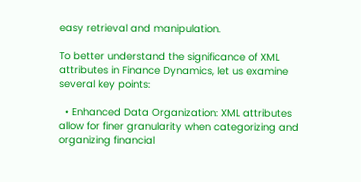easy retrieval and manipulation.

To better understand the significance of XML attributes in Finance Dynamics, let us examine several key points:

  • Enhanced Data Organization: XML attributes allow for finer granularity when categorizing and organizing financial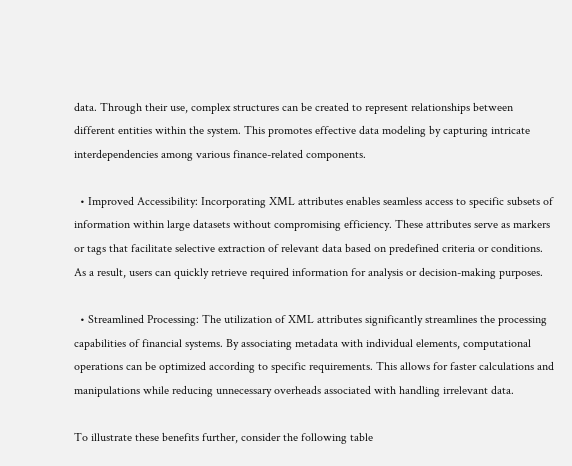data. Through their use, complex structures can be created to represent relationships between different entities within the system. This promotes effective data modeling by capturing intricate interdependencies among various finance-related components.

  • Improved Accessibility: Incorporating XML attributes enables seamless access to specific subsets of information within large datasets without compromising efficiency. These attributes serve as markers or tags that facilitate selective extraction of relevant data based on predefined criteria or conditions. As a result, users can quickly retrieve required information for analysis or decision-making purposes.

  • Streamlined Processing: The utilization of XML attributes significantly streamlines the processing capabilities of financial systems. By associating metadata with individual elements, computational operations can be optimized according to specific requirements. This allows for faster calculations and manipulations while reducing unnecessary overheads associated with handling irrelevant data.

To illustrate these benefits further, consider the following table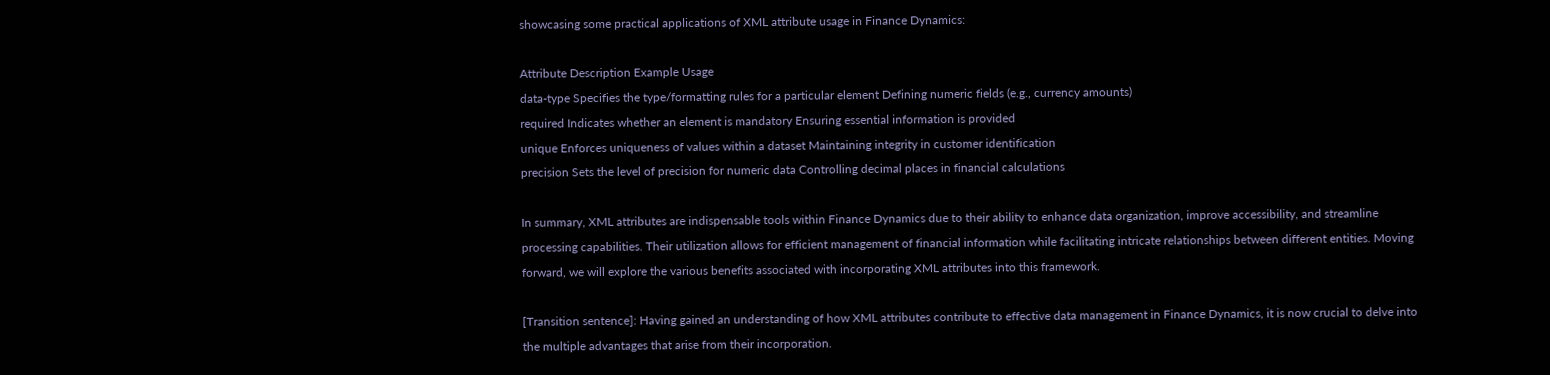showcasing some practical applications of XML attribute usage in Finance Dynamics:

Attribute Description Example Usage
data-type Specifies the type/formatting rules for a particular element Defining numeric fields (e.g., currency amounts)
required Indicates whether an element is mandatory Ensuring essential information is provided
unique Enforces uniqueness of values within a dataset Maintaining integrity in customer identification
precision Sets the level of precision for numeric data Controlling decimal places in financial calculations

In summary, XML attributes are indispensable tools within Finance Dynamics due to their ability to enhance data organization, improve accessibility, and streamline processing capabilities. Their utilization allows for efficient management of financial information while facilitating intricate relationships between different entities. Moving forward, we will explore the various benefits associated with incorporating XML attributes into this framework.

[Transition sentence]: Having gained an understanding of how XML attributes contribute to effective data management in Finance Dynamics, it is now crucial to delve into the multiple advantages that arise from their incorporation.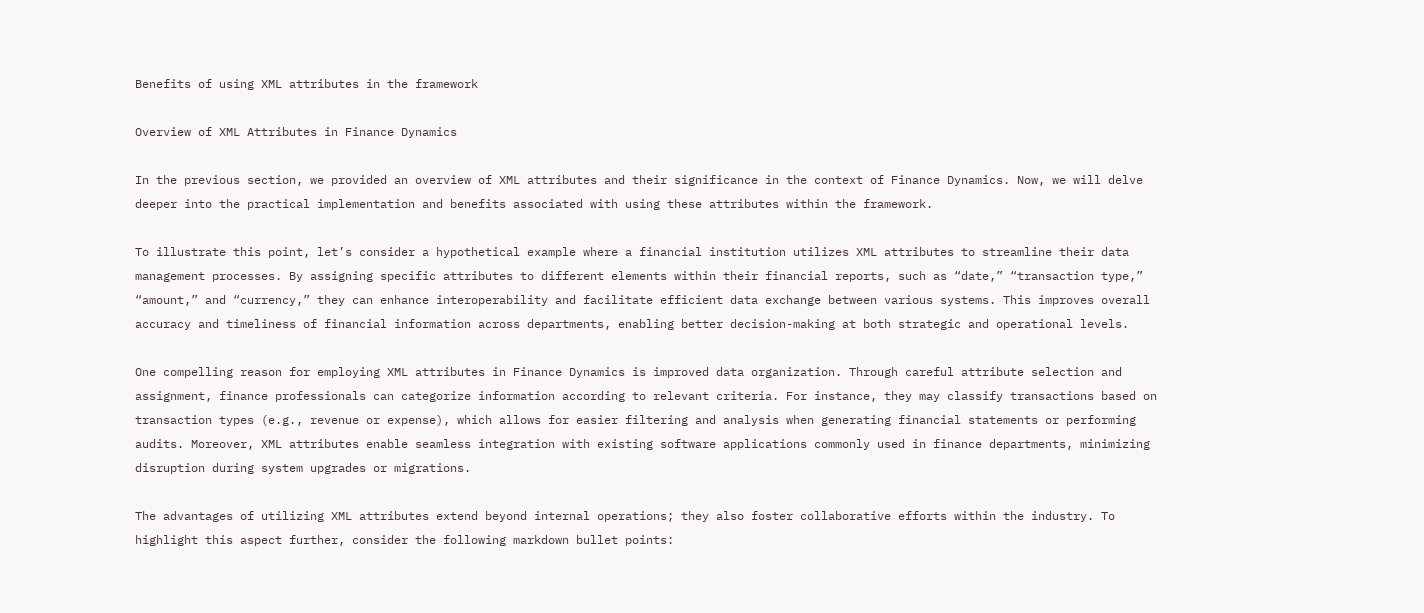Benefits of using XML attributes in the framework

Overview of XML Attributes in Finance Dynamics

In the previous section, we provided an overview of XML attributes and their significance in the context of Finance Dynamics. Now, we will delve deeper into the practical implementation and benefits associated with using these attributes within the framework.

To illustrate this point, let’s consider a hypothetical example where a financial institution utilizes XML attributes to streamline their data management processes. By assigning specific attributes to different elements within their financial reports, such as “date,” “transaction type,” “amount,” and “currency,” they can enhance interoperability and facilitate efficient data exchange between various systems. This improves overall accuracy and timeliness of financial information across departments, enabling better decision-making at both strategic and operational levels.

One compelling reason for employing XML attributes in Finance Dynamics is improved data organization. Through careful attribute selection and assignment, finance professionals can categorize information according to relevant criteria. For instance, they may classify transactions based on transaction types (e.g., revenue or expense), which allows for easier filtering and analysis when generating financial statements or performing audits. Moreover, XML attributes enable seamless integration with existing software applications commonly used in finance departments, minimizing disruption during system upgrades or migrations.

The advantages of utilizing XML attributes extend beyond internal operations; they also foster collaborative efforts within the industry. To highlight this aspect further, consider the following markdown bullet points: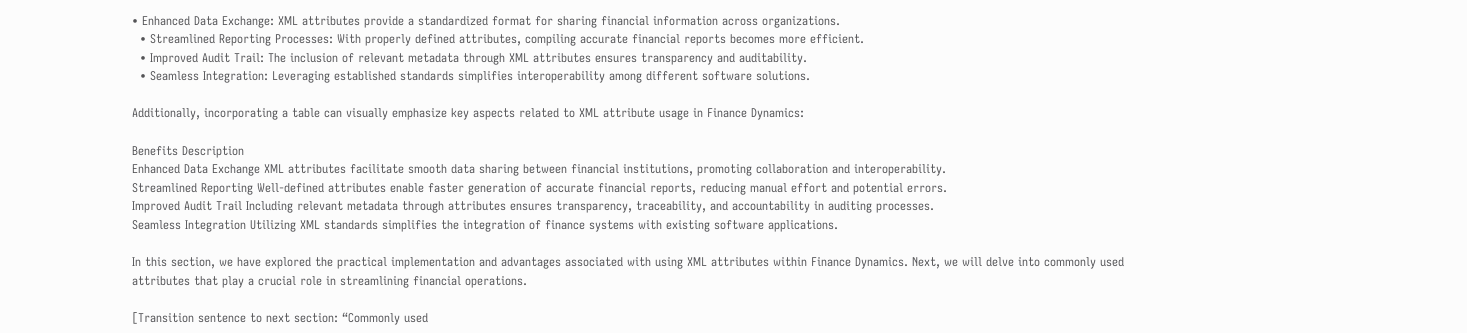• Enhanced Data Exchange: XML attributes provide a standardized format for sharing financial information across organizations.
  • Streamlined Reporting Processes: With properly defined attributes, compiling accurate financial reports becomes more efficient.
  • Improved Audit Trail: The inclusion of relevant metadata through XML attributes ensures transparency and auditability.
  • Seamless Integration: Leveraging established standards simplifies interoperability among different software solutions.

Additionally, incorporating a table can visually emphasize key aspects related to XML attribute usage in Finance Dynamics:

Benefits Description
Enhanced Data Exchange XML attributes facilitate smooth data sharing between financial institutions, promoting collaboration and interoperability.
Streamlined Reporting Well-defined attributes enable faster generation of accurate financial reports, reducing manual effort and potential errors.
Improved Audit Trail Including relevant metadata through attributes ensures transparency, traceability, and accountability in auditing processes.
Seamless Integration Utilizing XML standards simplifies the integration of finance systems with existing software applications.

In this section, we have explored the practical implementation and advantages associated with using XML attributes within Finance Dynamics. Next, we will delve into commonly used attributes that play a crucial role in streamlining financial operations.

[Transition sentence to next section: “Commonly used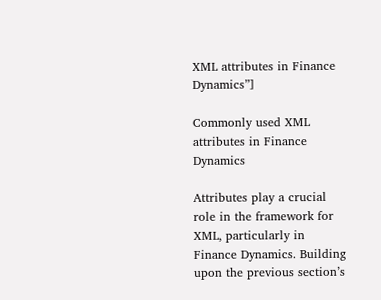XML attributes in Finance Dynamics”]

Commonly used XML attributes in Finance Dynamics

Attributes play a crucial role in the framework for XML, particularly in Finance Dynamics. Building upon the previous section’s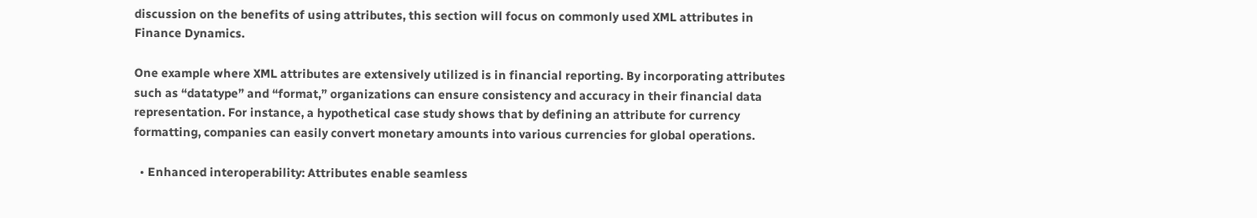discussion on the benefits of using attributes, this section will focus on commonly used XML attributes in Finance Dynamics.

One example where XML attributes are extensively utilized is in financial reporting. By incorporating attributes such as “datatype” and “format,” organizations can ensure consistency and accuracy in their financial data representation. For instance, a hypothetical case study shows that by defining an attribute for currency formatting, companies can easily convert monetary amounts into various currencies for global operations.

  • Enhanced interoperability: Attributes enable seamless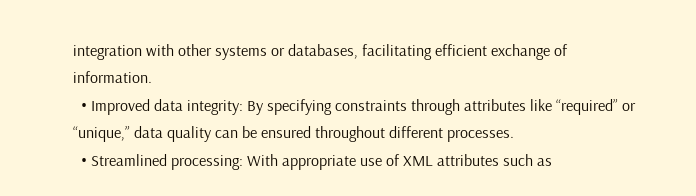integration with other systems or databases, facilitating efficient exchange of information.
  • Improved data integrity: By specifying constraints through attributes like “required” or “unique,” data quality can be ensured throughout different processes.
  • Streamlined processing: With appropriate use of XML attributes such as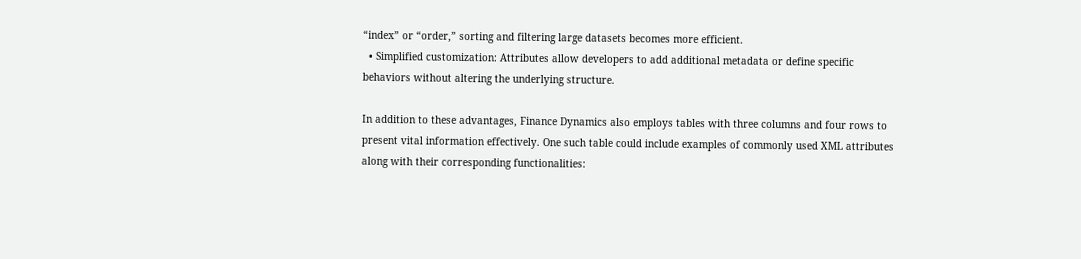“index” or “order,” sorting and filtering large datasets becomes more efficient.
  • Simplified customization: Attributes allow developers to add additional metadata or define specific behaviors without altering the underlying structure.

In addition to these advantages, Finance Dynamics also employs tables with three columns and four rows to present vital information effectively. One such table could include examples of commonly used XML attributes along with their corresponding functionalities: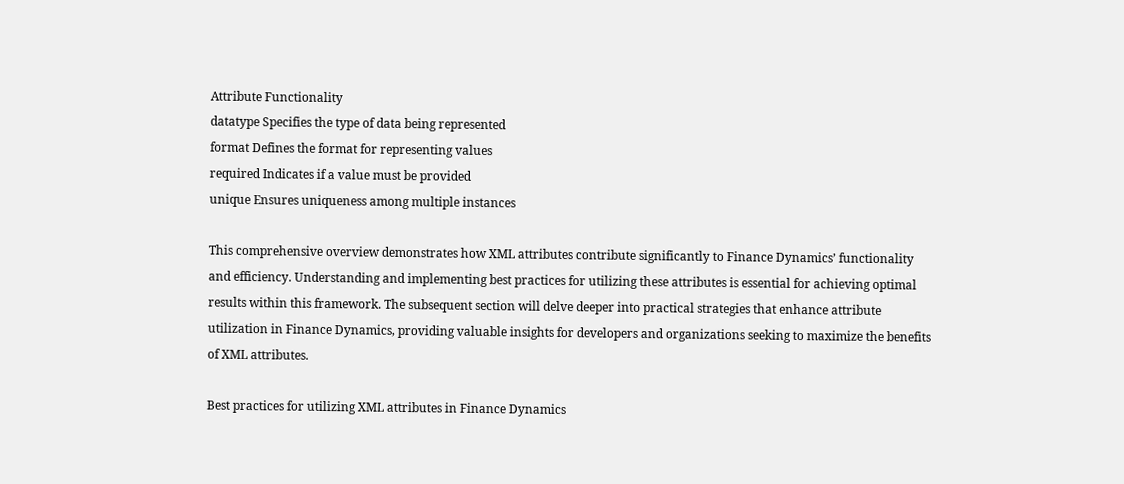Attribute Functionality
datatype Specifies the type of data being represented
format Defines the format for representing values
required Indicates if a value must be provided
unique Ensures uniqueness among multiple instances

This comprehensive overview demonstrates how XML attributes contribute significantly to Finance Dynamics’ functionality and efficiency. Understanding and implementing best practices for utilizing these attributes is essential for achieving optimal results within this framework. The subsequent section will delve deeper into practical strategies that enhance attribute utilization in Finance Dynamics, providing valuable insights for developers and organizations seeking to maximize the benefits of XML attributes.

Best practices for utilizing XML attributes in Finance Dynamics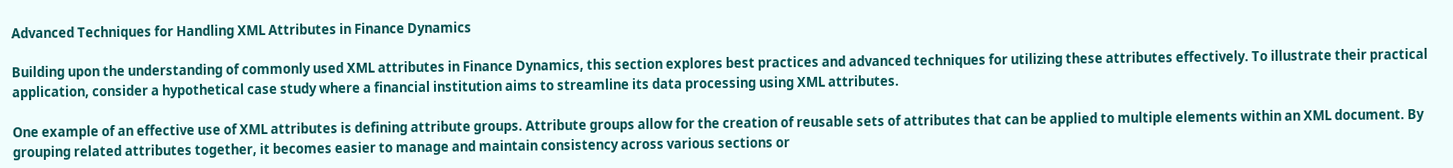Advanced Techniques for Handling XML Attributes in Finance Dynamics

Building upon the understanding of commonly used XML attributes in Finance Dynamics, this section explores best practices and advanced techniques for utilizing these attributes effectively. To illustrate their practical application, consider a hypothetical case study where a financial institution aims to streamline its data processing using XML attributes.

One example of an effective use of XML attributes is defining attribute groups. Attribute groups allow for the creation of reusable sets of attributes that can be applied to multiple elements within an XML document. By grouping related attributes together, it becomes easier to manage and maintain consistency across various sections or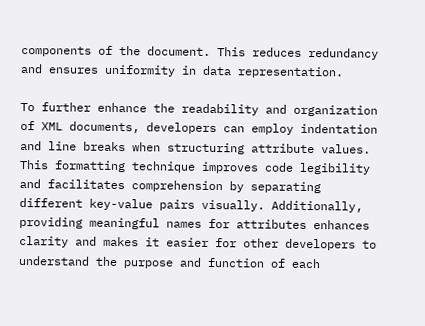components of the document. This reduces redundancy and ensures uniformity in data representation.

To further enhance the readability and organization of XML documents, developers can employ indentation and line breaks when structuring attribute values. This formatting technique improves code legibility and facilitates comprehension by separating different key-value pairs visually. Additionally, providing meaningful names for attributes enhances clarity and makes it easier for other developers to understand the purpose and function of each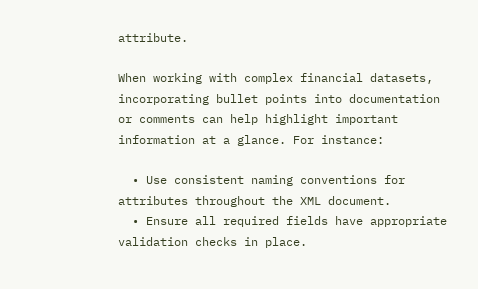attribute.

When working with complex financial datasets, incorporating bullet points into documentation or comments can help highlight important information at a glance. For instance:

  • Use consistent naming conventions for attributes throughout the XML document.
  • Ensure all required fields have appropriate validation checks in place.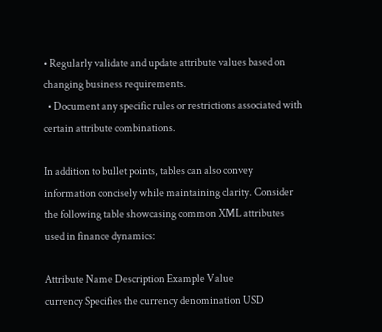• Regularly validate and update attribute values based on changing business requirements.
  • Document any specific rules or restrictions associated with certain attribute combinations.

In addition to bullet points, tables can also convey information concisely while maintaining clarity. Consider the following table showcasing common XML attributes used in finance dynamics:

Attribute Name Description Example Value
currency Specifies the currency denomination USD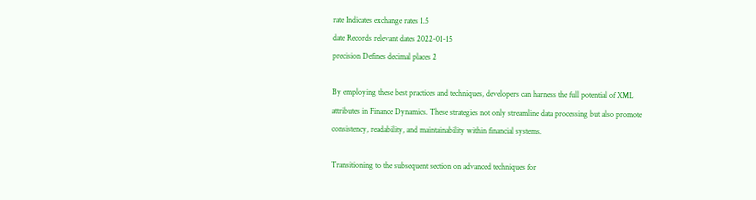rate Indicates exchange rates 1.5
date Records relevant dates 2022-01-15
precision Defines decimal places 2

By employing these best practices and techniques, developers can harness the full potential of XML attributes in Finance Dynamics. These strategies not only streamline data processing but also promote consistency, readability, and maintainability within financial systems.

Transitioning to the subsequent section on advanced techniques for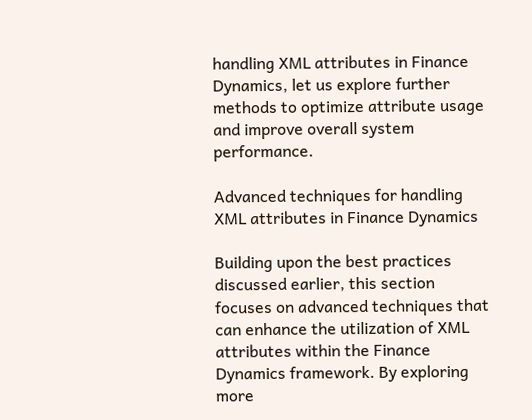handling XML attributes in Finance Dynamics, let us explore further methods to optimize attribute usage and improve overall system performance.

Advanced techniques for handling XML attributes in Finance Dynamics

Building upon the best practices discussed earlier, this section focuses on advanced techniques that can enhance the utilization of XML attributes within the Finance Dynamics framework. By exploring more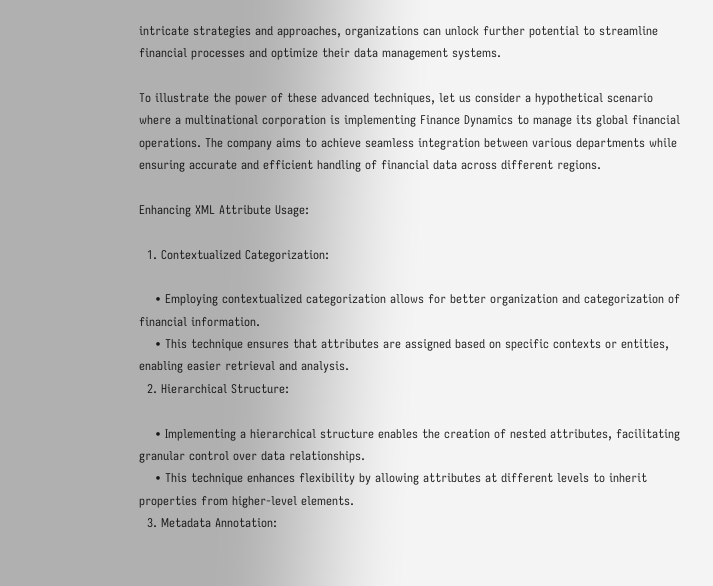intricate strategies and approaches, organizations can unlock further potential to streamline financial processes and optimize their data management systems.

To illustrate the power of these advanced techniques, let us consider a hypothetical scenario where a multinational corporation is implementing Finance Dynamics to manage its global financial operations. The company aims to achieve seamless integration between various departments while ensuring accurate and efficient handling of financial data across different regions.

Enhancing XML Attribute Usage:

  1. Contextualized Categorization:

    • Employing contextualized categorization allows for better organization and categorization of financial information.
    • This technique ensures that attributes are assigned based on specific contexts or entities, enabling easier retrieval and analysis.
  2. Hierarchical Structure:

    • Implementing a hierarchical structure enables the creation of nested attributes, facilitating granular control over data relationships.
    • This technique enhances flexibility by allowing attributes at different levels to inherit properties from higher-level elements.
  3. Metadata Annotation: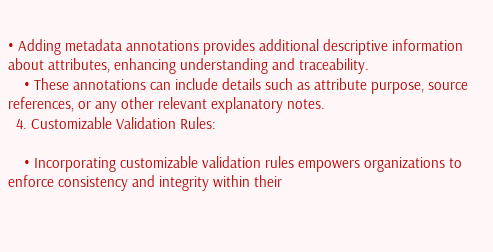• Adding metadata annotations provides additional descriptive information about attributes, enhancing understanding and traceability.
    • These annotations can include details such as attribute purpose, source references, or any other relevant explanatory notes.
  4. Customizable Validation Rules:

    • Incorporating customizable validation rules empowers organizations to enforce consistency and integrity within their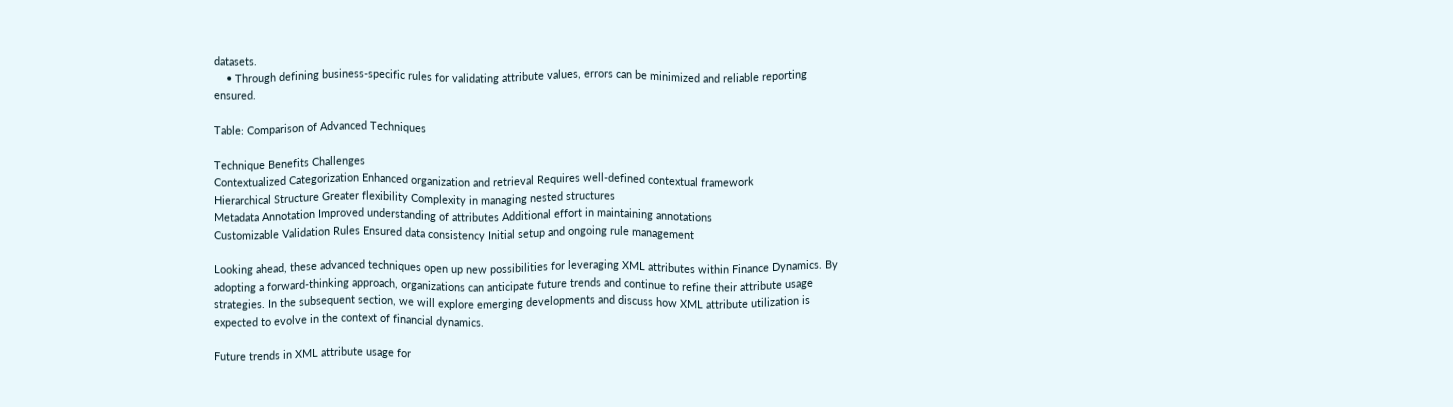datasets.
    • Through defining business-specific rules for validating attribute values, errors can be minimized and reliable reporting ensured.

Table: Comparison of Advanced Techniques

Technique Benefits Challenges
Contextualized Categorization Enhanced organization and retrieval Requires well-defined contextual framework
Hierarchical Structure Greater flexibility Complexity in managing nested structures
Metadata Annotation Improved understanding of attributes Additional effort in maintaining annotations
Customizable Validation Rules Ensured data consistency Initial setup and ongoing rule management

Looking ahead, these advanced techniques open up new possibilities for leveraging XML attributes within Finance Dynamics. By adopting a forward-thinking approach, organizations can anticipate future trends and continue to refine their attribute usage strategies. In the subsequent section, we will explore emerging developments and discuss how XML attribute utilization is expected to evolve in the context of financial dynamics.

Future trends in XML attribute usage for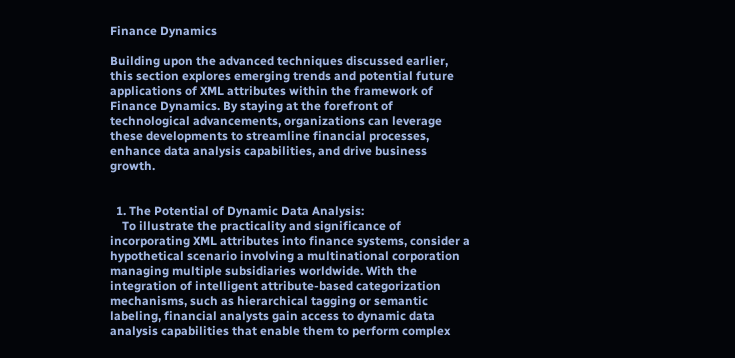Finance Dynamics

Building upon the advanced techniques discussed earlier, this section explores emerging trends and potential future applications of XML attributes within the framework of Finance Dynamics. By staying at the forefront of technological advancements, organizations can leverage these developments to streamline financial processes, enhance data analysis capabilities, and drive business growth.


  1. The Potential of Dynamic Data Analysis:
    To illustrate the practicality and significance of incorporating XML attributes into finance systems, consider a hypothetical scenario involving a multinational corporation managing multiple subsidiaries worldwide. With the integration of intelligent attribute-based categorization mechanisms, such as hierarchical tagging or semantic labeling, financial analysts gain access to dynamic data analysis capabilities that enable them to perform complex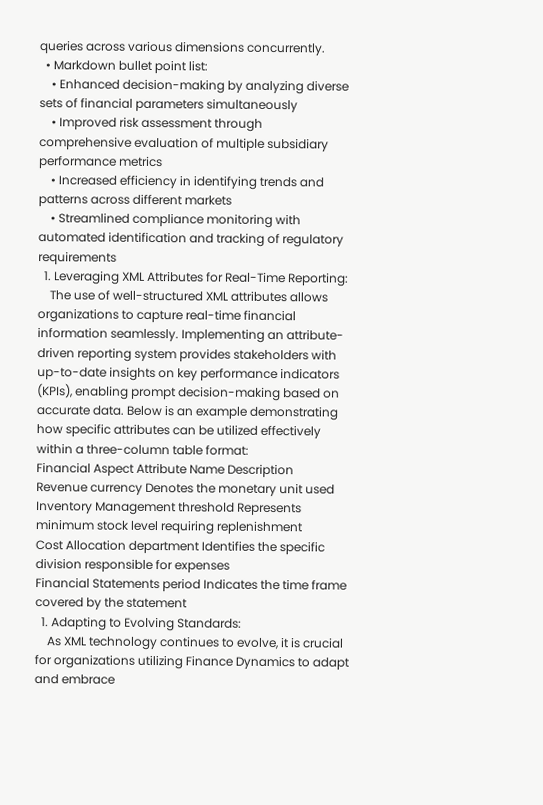queries across various dimensions concurrently.
  • Markdown bullet point list:
    • Enhanced decision-making by analyzing diverse sets of financial parameters simultaneously
    • Improved risk assessment through comprehensive evaluation of multiple subsidiary performance metrics
    • Increased efficiency in identifying trends and patterns across different markets
    • Streamlined compliance monitoring with automated identification and tracking of regulatory requirements
  1. Leveraging XML Attributes for Real-Time Reporting:
    The use of well-structured XML attributes allows organizations to capture real-time financial information seamlessly. Implementing an attribute-driven reporting system provides stakeholders with up-to-date insights on key performance indicators (KPIs), enabling prompt decision-making based on accurate data. Below is an example demonstrating how specific attributes can be utilized effectively within a three-column table format:
Financial Aspect Attribute Name Description
Revenue currency Denotes the monetary unit used
Inventory Management threshold Represents minimum stock level requiring replenishment
Cost Allocation department Identifies the specific division responsible for expenses
Financial Statements period Indicates the time frame covered by the statement
  1. Adapting to Evolving Standards:
    As XML technology continues to evolve, it is crucial for organizations utilizing Finance Dynamics to adapt and embrace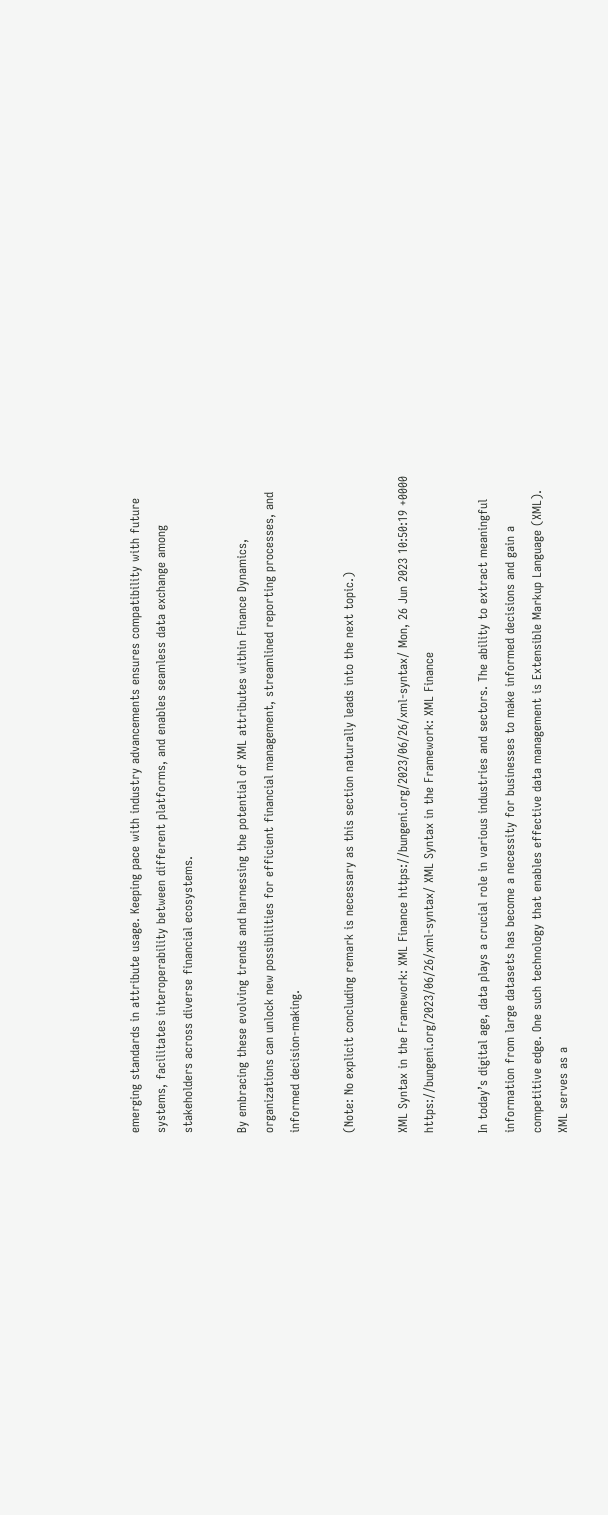emerging standards in attribute usage. Keeping pace with industry advancements ensures compatibility with future systems, facilitates interoperability between different platforms, and enables seamless data exchange among stakeholders across diverse financial ecosystems.

By embracing these evolving trends and harnessing the potential of XML attributes within Finance Dynamics, organizations can unlock new possibilities for efficient financial management, streamlined reporting processes, and informed decision-making.

(Note: No explicit concluding remark is necessary as this section naturally leads into the next topic.)

XML Syntax in the Framework: XML Finance https://bungeni.org/2023/06/26/xml-syntax/ Mon, 26 Jun 2023 10:50:19 +0000 https://bungeni.org/2023/06/26/xml-syntax/ XML Syntax in the Framework: XML Finance

In today’s digital age, data plays a crucial role in various industries and sectors. The ability to extract meaningful information from large datasets has become a necessity for businesses to make informed decisions and gain a competitive edge. One such technology that enables effective data management is Extensible Markup Language (XML). XML serves as a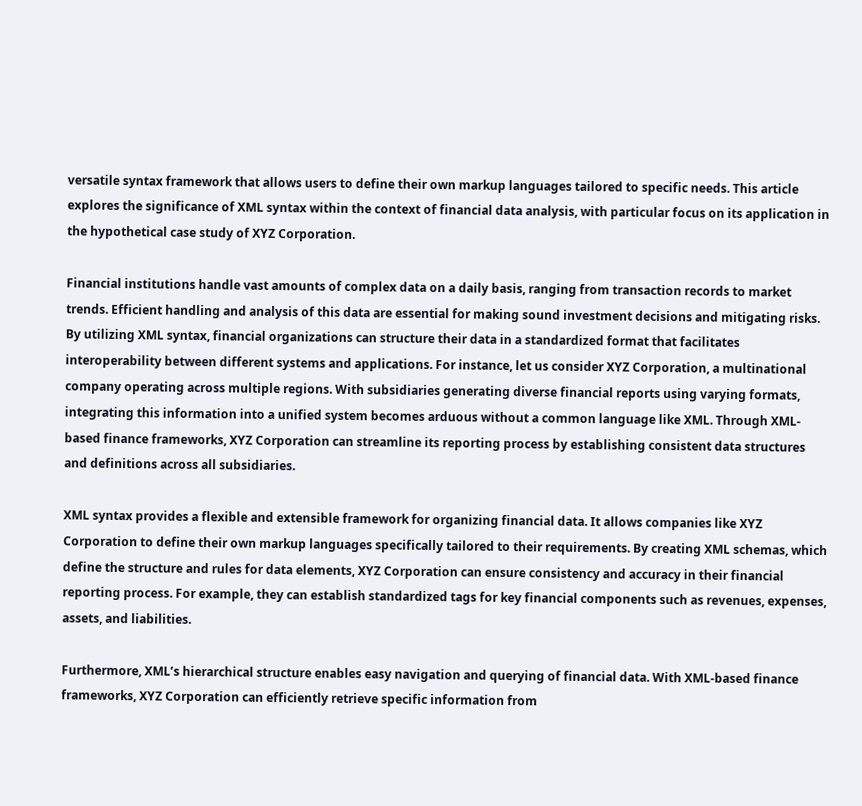versatile syntax framework that allows users to define their own markup languages tailored to specific needs. This article explores the significance of XML syntax within the context of financial data analysis, with particular focus on its application in the hypothetical case study of XYZ Corporation.

Financial institutions handle vast amounts of complex data on a daily basis, ranging from transaction records to market trends. Efficient handling and analysis of this data are essential for making sound investment decisions and mitigating risks. By utilizing XML syntax, financial organizations can structure their data in a standardized format that facilitates interoperability between different systems and applications. For instance, let us consider XYZ Corporation, a multinational company operating across multiple regions. With subsidiaries generating diverse financial reports using varying formats, integrating this information into a unified system becomes arduous without a common language like XML. Through XML-based finance frameworks, XYZ Corporation can streamline its reporting process by establishing consistent data structures and definitions across all subsidiaries.

XML syntax provides a flexible and extensible framework for organizing financial data. It allows companies like XYZ Corporation to define their own markup languages specifically tailored to their requirements. By creating XML schemas, which define the structure and rules for data elements, XYZ Corporation can ensure consistency and accuracy in their financial reporting process. For example, they can establish standardized tags for key financial components such as revenues, expenses, assets, and liabilities.

Furthermore, XML’s hierarchical structure enables easy navigation and querying of financial data. With XML-based finance frameworks, XYZ Corporation can efficiently retrieve specific information from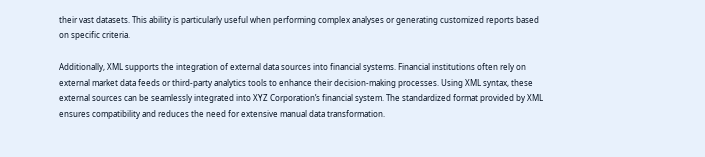their vast datasets. This ability is particularly useful when performing complex analyses or generating customized reports based on specific criteria.

Additionally, XML supports the integration of external data sources into financial systems. Financial institutions often rely on external market data feeds or third-party analytics tools to enhance their decision-making processes. Using XML syntax, these external sources can be seamlessly integrated into XYZ Corporation’s financial system. The standardized format provided by XML ensures compatibility and reduces the need for extensive manual data transformation.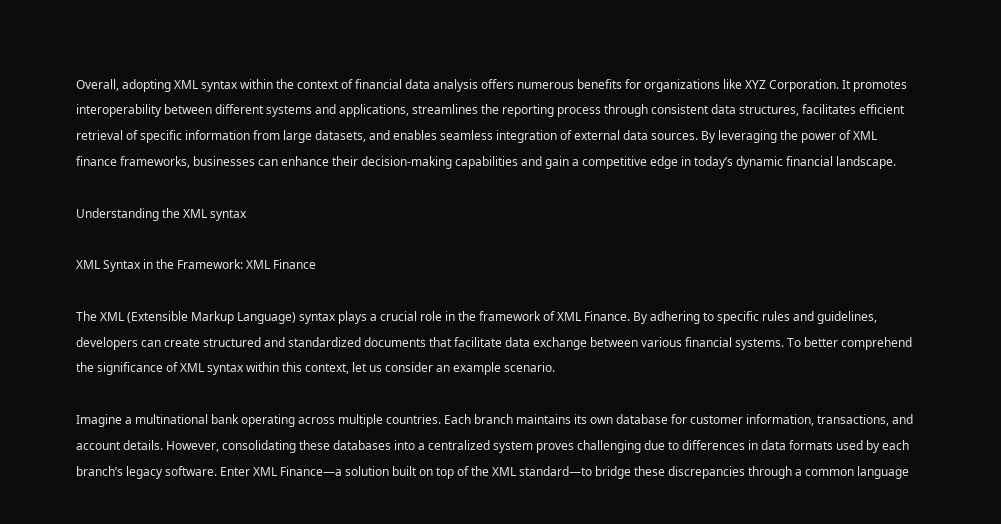Overall, adopting XML syntax within the context of financial data analysis offers numerous benefits for organizations like XYZ Corporation. It promotes interoperability between different systems and applications, streamlines the reporting process through consistent data structures, facilitates efficient retrieval of specific information from large datasets, and enables seamless integration of external data sources. By leveraging the power of XML finance frameworks, businesses can enhance their decision-making capabilities and gain a competitive edge in today’s dynamic financial landscape.

Understanding the XML syntax

XML Syntax in the Framework: XML Finance

The XML (Extensible Markup Language) syntax plays a crucial role in the framework of XML Finance. By adhering to specific rules and guidelines, developers can create structured and standardized documents that facilitate data exchange between various financial systems. To better comprehend the significance of XML syntax within this context, let us consider an example scenario.

Imagine a multinational bank operating across multiple countries. Each branch maintains its own database for customer information, transactions, and account details. However, consolidating these databases into a centralized system proves challenging due to differences in data formats used by each branch’s legacy software. Enter XML Finance—a solution built on top of the XML standard—to bridge these discrepancies through a common language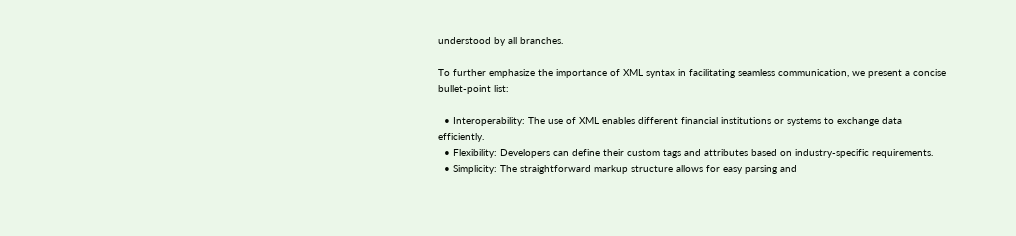understood by all branches.

To further emphasize the importance of XML syntax in facilitating seamless communication, we present a concise bullet-point list:

  • Interoperability: The use of XML enables different financial institutions or systems to exchange data efficiently.
  • Flexibility: Developers can define their custom tags and attributes based on industry-specific requirements.
  • Simplicity: The straightforward markup structure allows for easy parsing and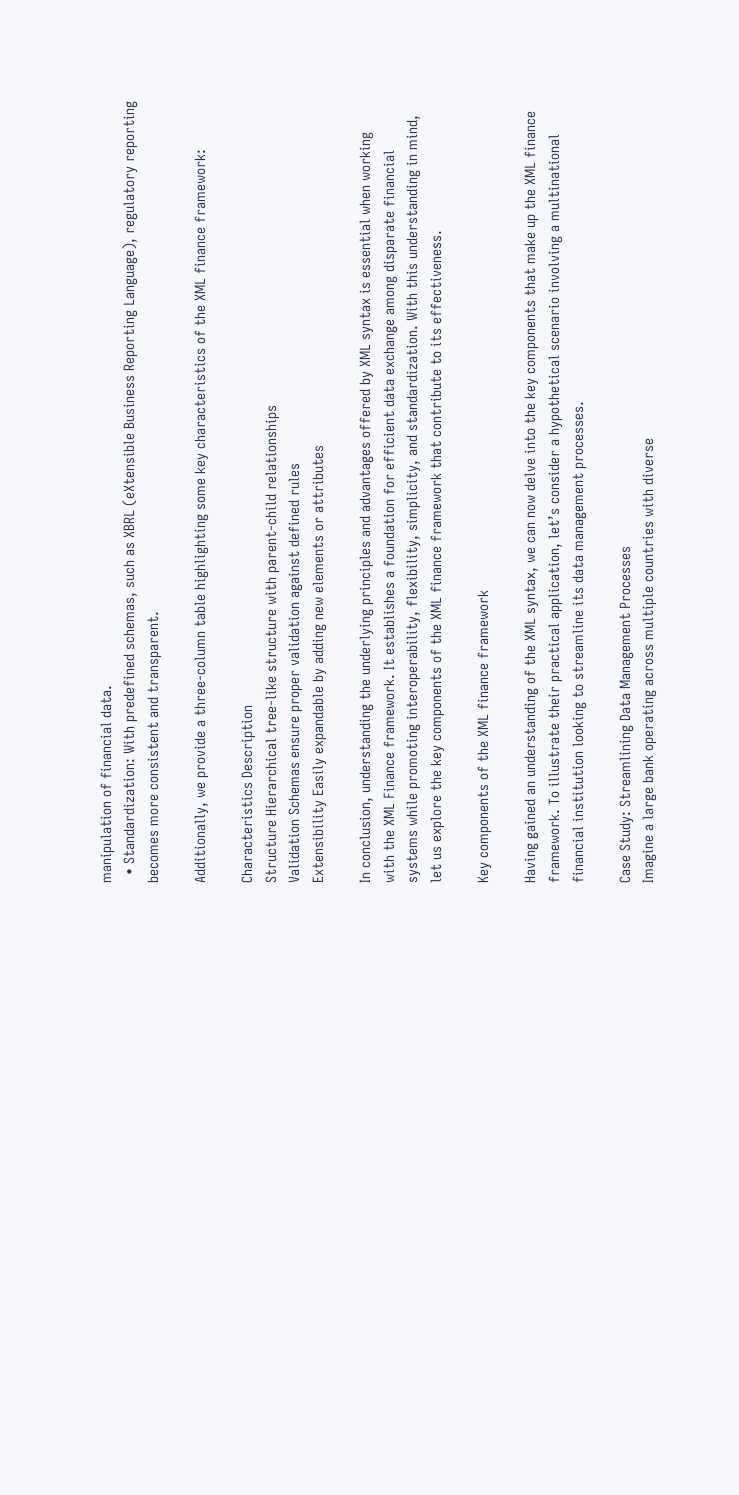manipulation of financial data.
  • Standardization: With predefined schemas, such as XBRL (eXtensible Business Reporting Language), regulatory reporting becomes more consistent and transparent.

Additionally, we provide a three-column table highlighting some key characteristics of the XML finance framework:

Characteristics Description
Structure Hierarchical tree-like structure with parent-child relationships
Validation Schemas ensure proper validation against defined rules
Extensibility Easily expandable by adding new elements or attributes

In conclusion, understanding the underlying principles and advantages offered by XML syntax is essential when working with the XML Finance framework. It establishes a foundation for efficient data exchange among disparate financial systems while promoting interoperability, flexibility, simplicity, and standardization. With this understanding in mind, let us explore the key components of the XML finance framework that contribute to its effectiveness.

Key components of the XML finance framework

Having gained an understanding of the XML syntax, we can now delve into the key components that make up the XML finance framework. To illustrate their practical application, let’s consider a hypothetical scenario involving a multinational financial institution looking to streamline its data management processes.

Case Study: Streamlining Data Management Processes
Imagine a large bank operating across multiple countries with diverse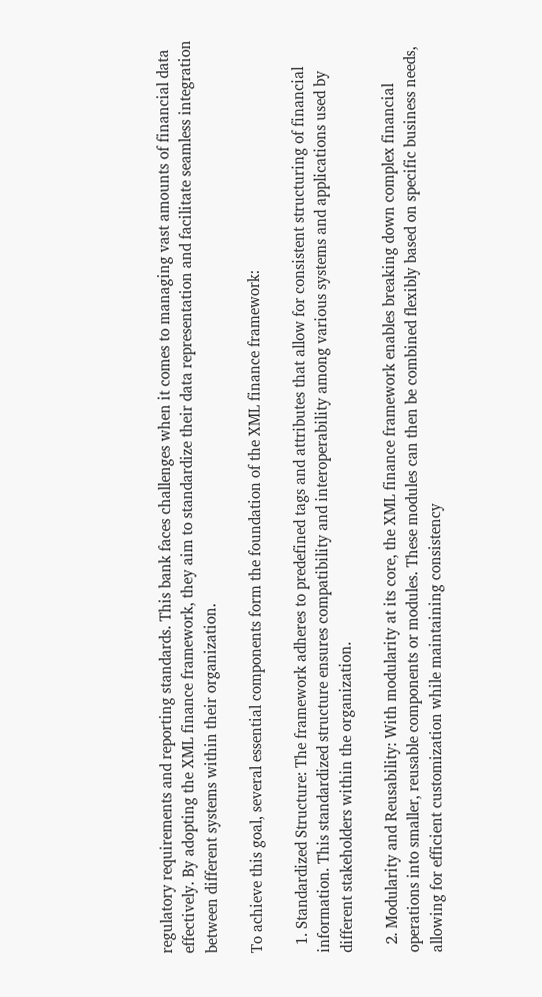regulatory requirements and reporting standards. This bank faces challenges when it comes to managing vast amounts of financial data effectively. By adopting the XML finance framework, they aim to standardize their data representation and facilitate seamless integration between different systems within their organization.

To achieve this goal, several essential components form the foundation of the XML finance framework:

  1. Standardized Structure: The framework adheres to predefined tags and attributes that allow for consistent structuring of financial information. This standardized structure ensures compatibility and interoperability among various systems and applications used by different stakeholders within the organization.

  2. Modularity and Reusability: With modularity at its core, the XML finance framework enables breaking down complex financial operations into smaller, reusable components or modules. These modules can then be combined flexibly based on specific business needs, allowing for efficient customization while maintaining consistency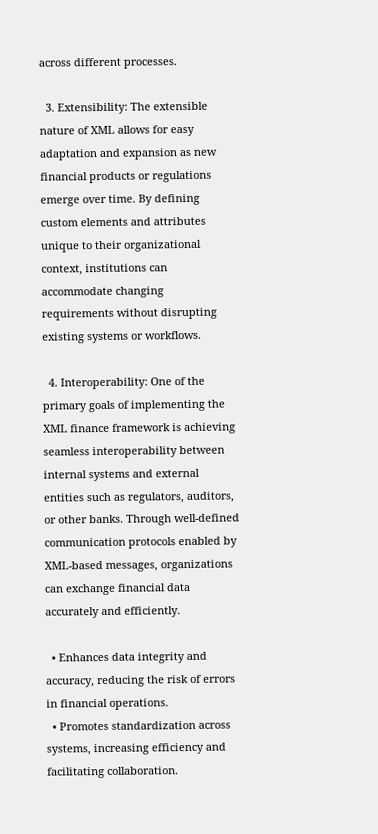across different processes.

  3. Extensibility: The extensible nature of XML allows for easy adaptation and expansion as new financial products or regulations emerge over time. By defining custom elements and attributes unique to their organizational context, institutions can accommodate changing requirements without disrupting existing systems or workflows.

  4. Interoperability: One of the primary goals of implementing the XML finance framework is achieving seamless interoperability between internal systems and external entities such as regulators, auditors, or other banks. Through well-defined communication protocols enabled by XML-based messages, organizations can exchange financial data accurately and efficiently.

  • Enhances data integrity and accuracy, reducing the risk of errors in financial operations.
  • Promotes standardization across systems, increasing efficiency and facilitating collaboration.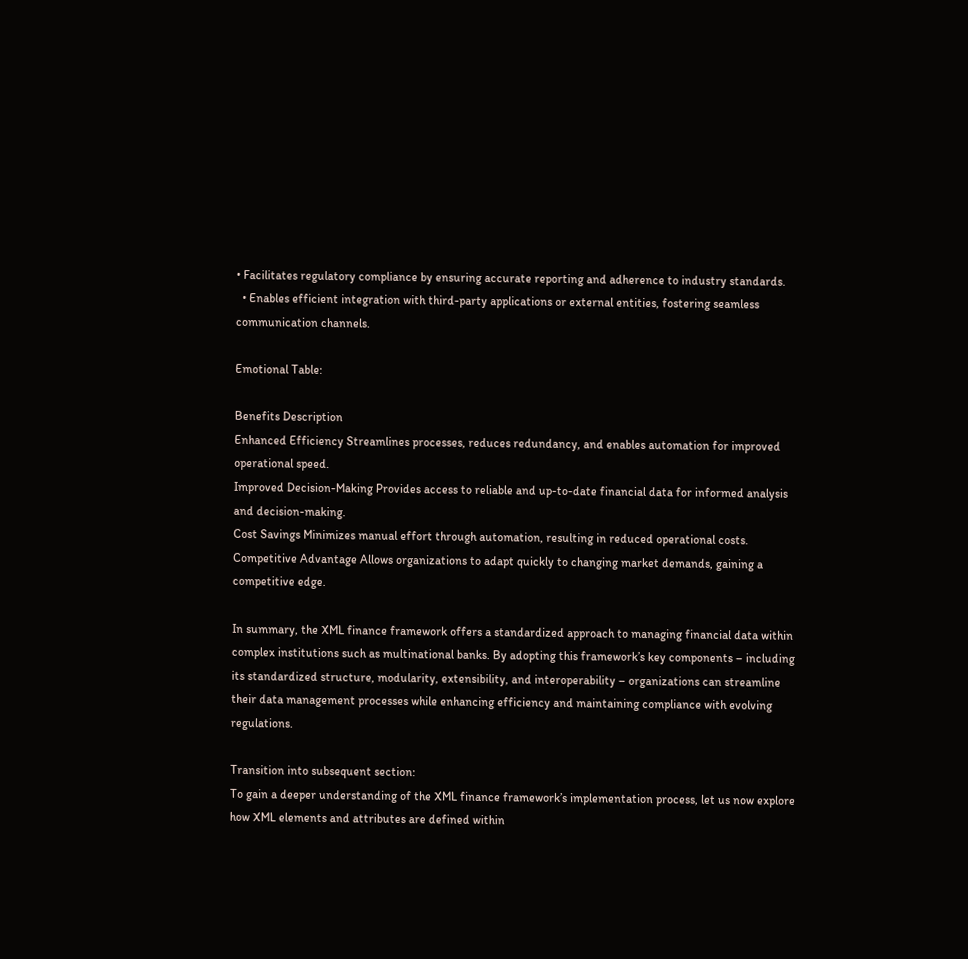• Facilitates regulatory compliance by ensuring accurate reporting and adherence to industry standards.
  • Enables efficient integration with third-party applications or external entities, fostering seamless communication channels.

Emotional Table:

Benefits Description
Enhanced Efficiency Streamlines processes, reduces redundancy, and enables automation for improved operational speed.
Improved Decision-Making Provides access to reliable and up-to-date financial data for informed analysis and decision-making.
Cost Savings Minimizes manual effort through automation, resulting in reduced operational costs.
Competitive Advantage Allows organizations to adapt quickly to changing market demands, gaining a competitive edge.

In summary, the XML finance framework offers a standardized approach to managing financial data within complex institutions such as multinational banks. By adopting this framework’s key components – including its standardized structure, modularity, extensibility, and interoperability – organizations can streamline their data management processes while enhancing efficiency and maintaining compliance with evolving regulations.

Transition into subsequent section:
To gain a deeper understanding of the XML finance framework’s implementation process, let us now explore how XML elements and attributes are defined within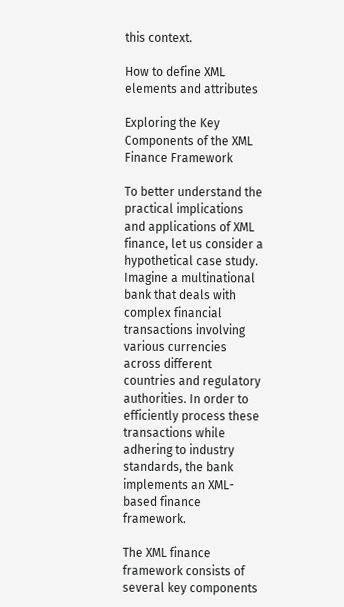this context.

How to define XML elements and attributes

Exploring the Key Components of the XML Finance Framework

To better understand the practical implications and applications of XML finance, let us consider a hypothetical case study. Imagine a multinational bank that deals with complex financial transactions involving various currencies across different countries and regulatory authorities. In order to efficiently process these transactions while adhering to industry standards, the bank implements an XML-based finance framework.

The XML finance framework consists of several key components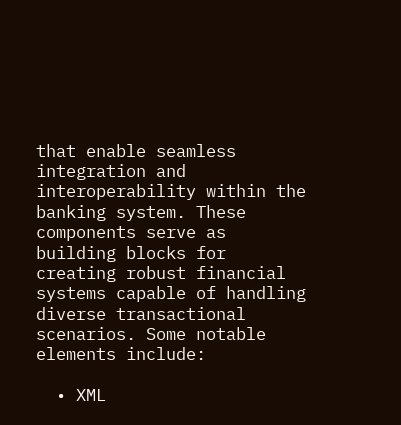that enable seamless integration and interoperability within the banking system. These components serve as building blocks for creating robust financial systems capable of handling diverse transactional scenarios. Some notable elements include:

  • XML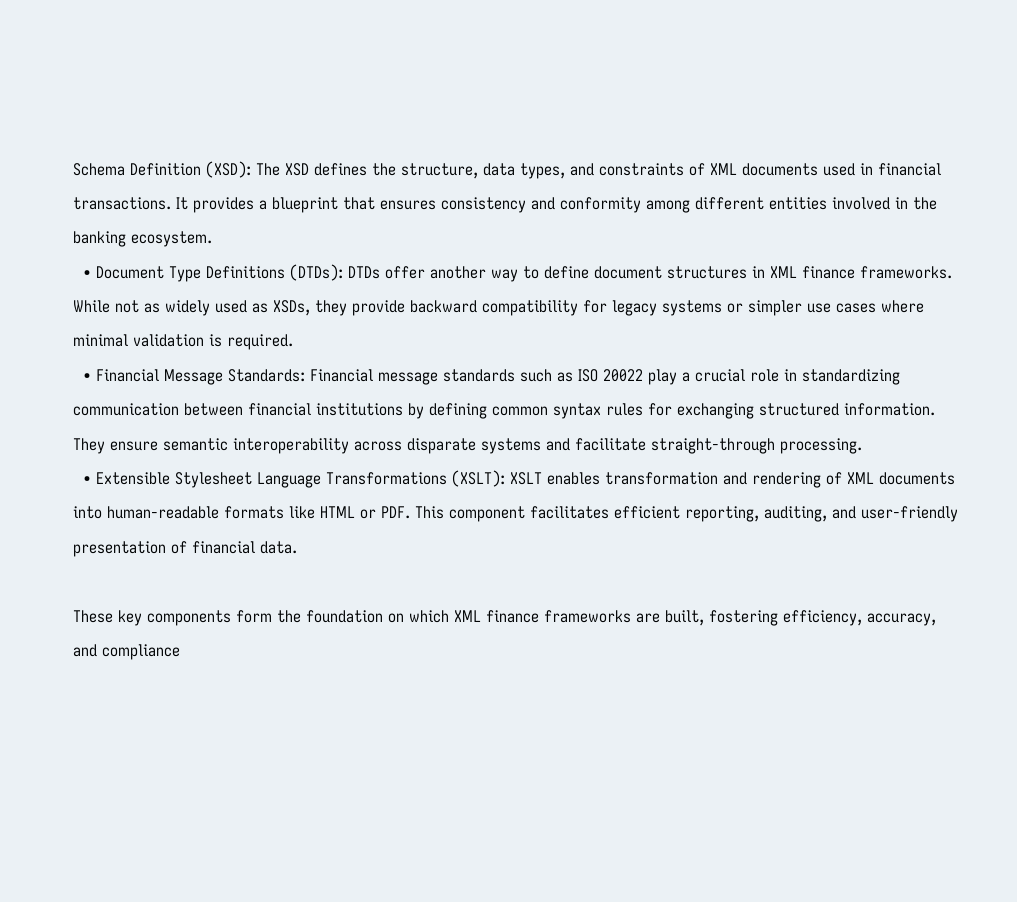Schema Definition (XSD): The XSD defines the structure, data types, and constraints of XML documents used in financial transactions. It provides a blueprint that ensures consistency and conformity among different entities involved in the banking ecosystem.
  • Document Type Definitions (DTDs): DTDs offer another way to define document structures in XML finance frameworks. While not as widely used as XSDs, they provide backward compatibility for legacy systems or simpler use cases where minimal validation is required.
  • Financial Message Standards: Financial message standards such as ISO 20022 play a crucial role in standardizing communication between financial institutions by defining common syntax rules for exchanging structured information. They ensure semantic interoperability across disparate systems and facilitate straight-through processing.
  • Extensible Stylesheet Language Transformations (XSLT): XSLT enables transformation and rendering of XML documents into human-readable formats like HTML or PDF. This component facilitates efficient reporting, auditing, and user-friendly presentation of financial data.

These key components form the foundation on which XML finance frameworks are built, fostering efficiency, accuracy, and compliance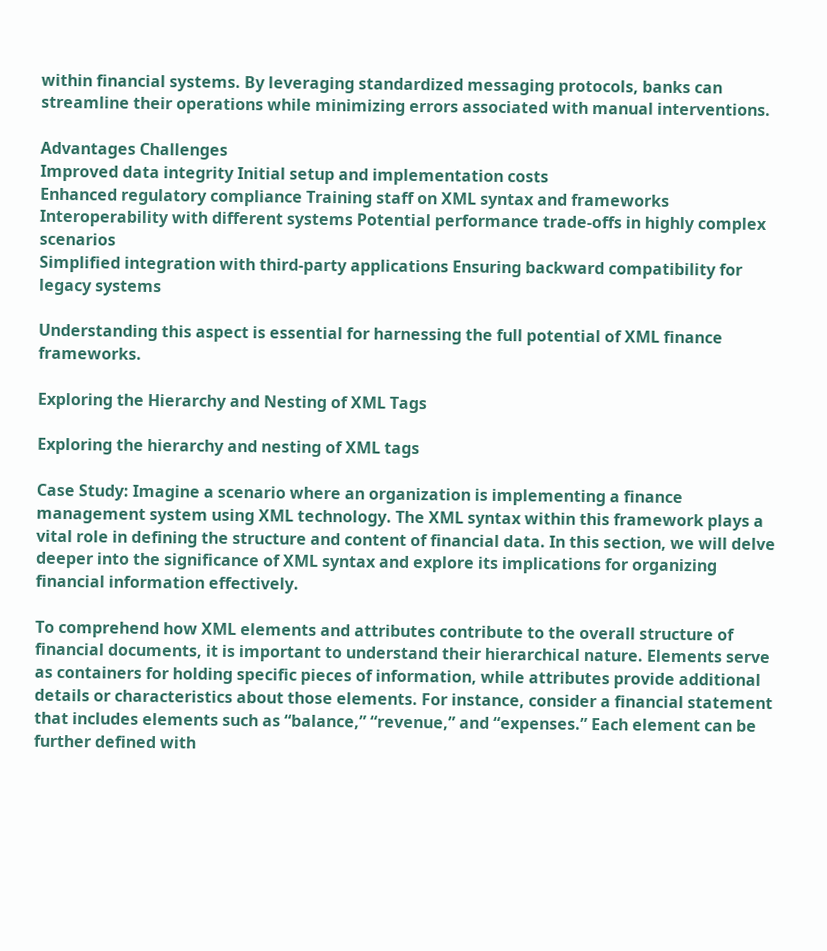within financial systems. By leveraging standardized messaging protocols, banks can streamline their operations while minimizing errors associated with manual interventions.

Advantages Challenges
Improved data integrity Initial setup and implementation costs
Enhanced regulatory compliance Training staff on XML syntax and frameworks
Interoperability with different systems Potential performance trade-offs in highly complex scenarios
Simplified integration with third-party applications Ensuring backward compatibility for legacy systems

Understanding this aspect is essential for harnessing the full potential of XML finance frameworks.

Exploring the Hierarchy and Nesting of XML Tags

Exploring the hierarchy and nesting of XML tags

Case Study: Imagine a scenario where an organization is implementing a finance management system using XML technology. The XML syntax within this framework plays a vital role in defining the structure and content of financial data. In this section, we will delve deeper into the significance of XML syntax and explore its implications for organizing financial information effectively.

To comprehend how XML elements and attributes contribute to the overall structure of financial documents, it is important to understand their hierarchical nature. Elements serve as containers for holding specific pieces of information, while attributes provide additional details or characteristics about those elements. For instance, consider a financial statement that includes elements such as “balance,” “revenue,” and “expenses.” Each element can be further defined with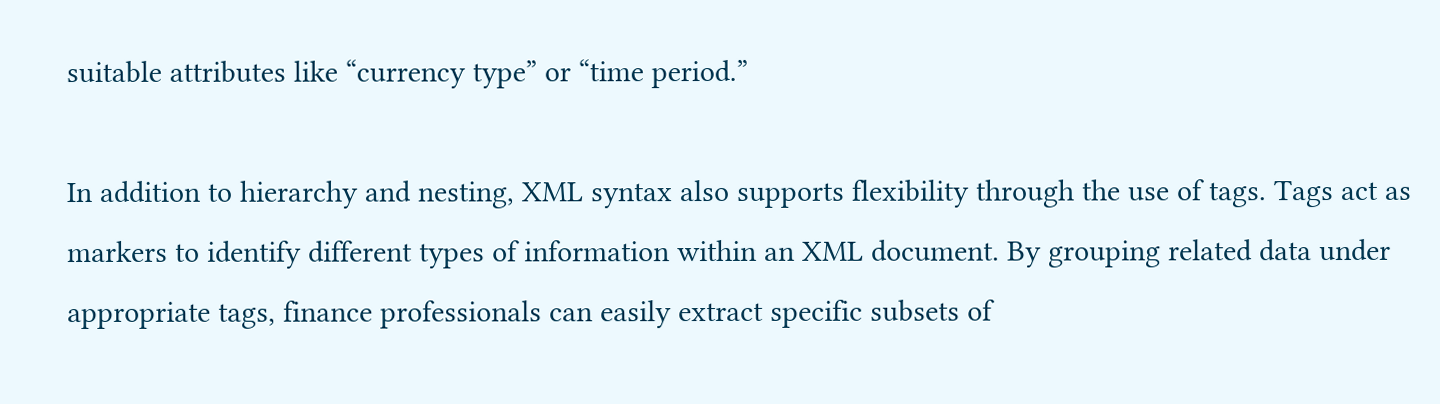suitable attributes like “currency type” or “time period.”

In addition to hierarchy and nesting, XML syntax also supports flexibility through the use of tags. Tags act as markers to identify different types of information within an XML document. By grouping related data under appropriate tags, finance professionals can easily extract specific subsets of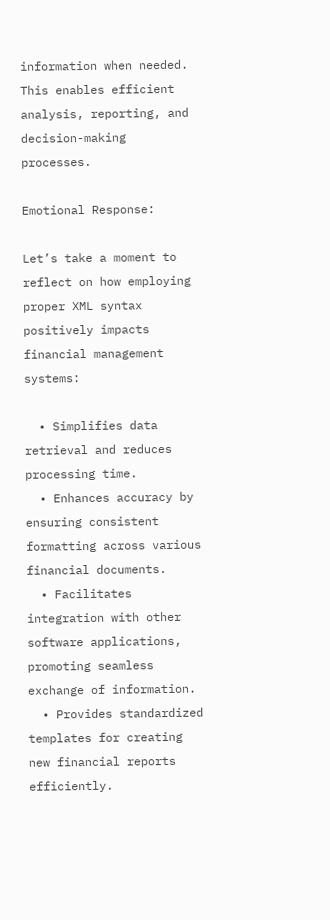information when needed. This enables efficient analysis, reporting, and decision-making processes.

Emotional Response:

Let’s take a moment to reflect on how employing proper XML syntax positively impacts financial management systems:

  • Simplifies data retrieval and reduces processing time.
  • Enhances accuracy by ensuring consistent formatting across various financial documents.
  • Facilitates integration with other software applications, promoting seamless exchange of information.
  • Provides standardized templates for creating new financial reports efficiently.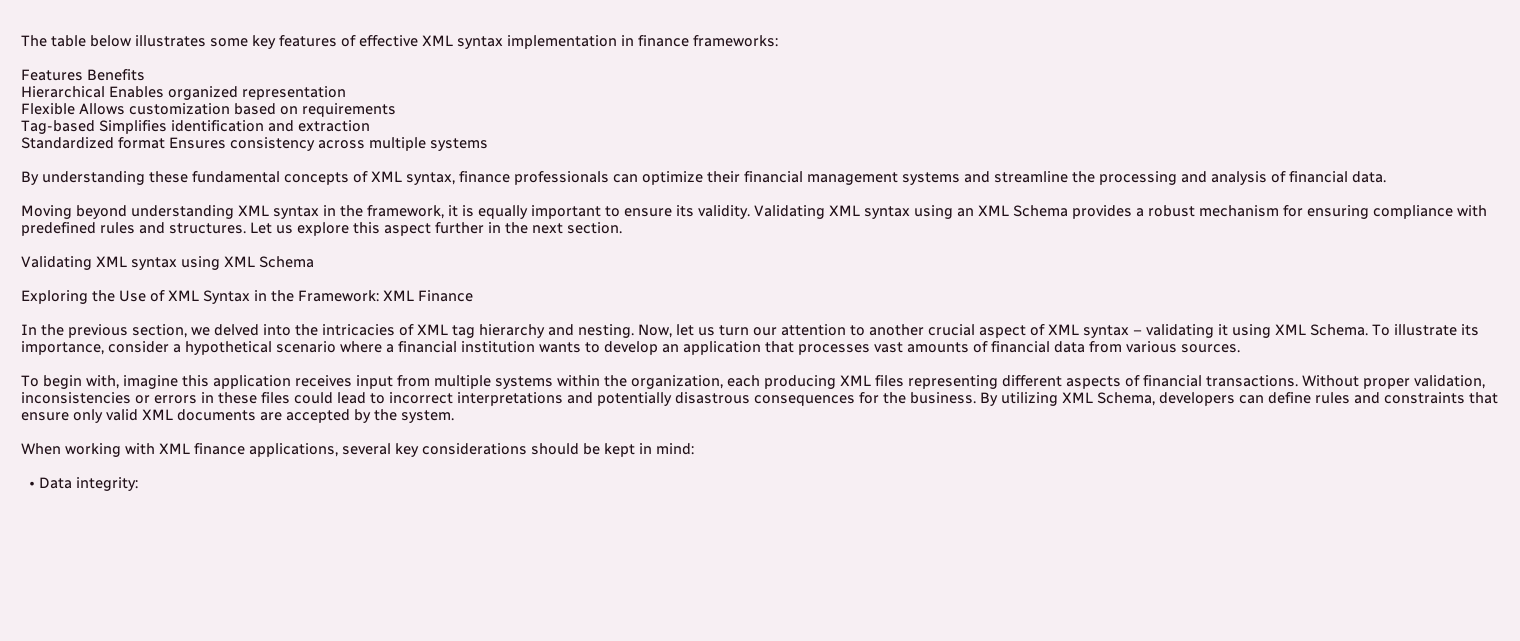The table below illustrates some key features of effective XML syntax implementation in finance frameworks:

Features Benefits
Hierarchical Enables organized representation
Flexible Allows customization based on requirements
Tag-based Simplifies identification and extraction
Standardized format Ensures consistency across multiple systems

By understanding these fundamental concepts of XML syntax, finance professionals can optimize their financial management systems and streamline the processing and analysis of financial data.

Moving beyond understanding XML syntax in the framework, it is equally important to ensure its validity. Validating XML syntax using an XML Schema provides a robust mechanism for ensuring compliance with predefined rules and structures. Let us explore this aspect further in the next section.

Validating XML syntax using XML Schema

Exploring the Use of XML Syntax in the Framework: XML Finance

In the previous section, we delved into the intricacies of XML tag hierarchy and nesting. Now, let us turn our attention to another crucial aspect of XML syntax – validating it using XML Schema. To illustrate its importance, consider a hypothetical scenario where a financial institution wants to develop an application that processes vast amounts of financial data from various sources.

To begin with, imagine this application receives input from multiple systems within the organization, each producing XML files representing different aspects of financial transactions. Without proper validation, inconsistencies or errors in these files could lead to incorrect interpretations and potentially disastrous consequences for the business. By utilizing XML Schema, developers can define rules and constraints that ensure only valid XML documents are accepted by the system.

When working with XML finance applications, several key considerations should be kept in mind:

  • Data integrity: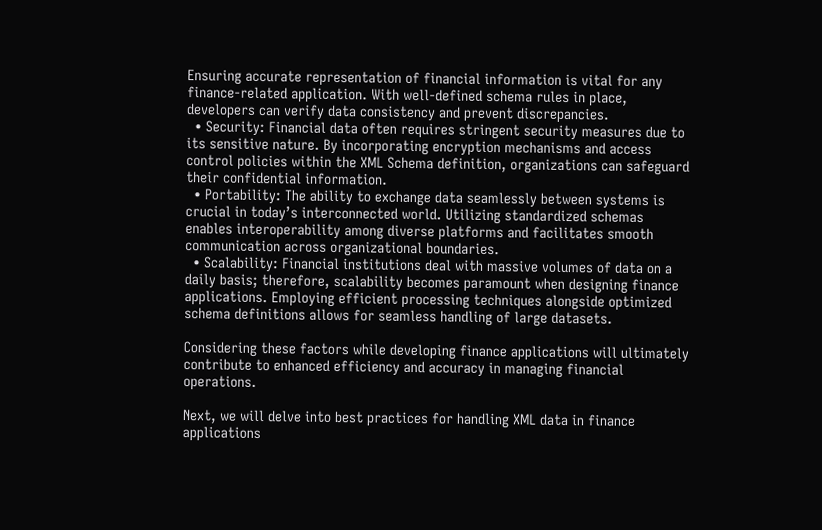Ensuring accurate representation of financial information is vital for any finance-related application. With well-defined schema rules in place, developers can verify data consistency and prevent discrepancies.
  • Security: Financial data often requires stringent security measures due to its sensitive nature. By incorporating encryption mechanisms and access control policies within the XML Schema definition, organizations can safeguard their confidential information.
  • Portability: The ability to exchange data seamlessly between systems is crucial in today’s interconnected world. Utilizing standardized schemas enables interoperability among diverse platforms and facilitates smooth communication across organizational boundaries.
  • Scalability: Financial institutions deal with massive volumes of data on a daily basis; therefore, scalability becomes paramount when designing finance applications. Employing efficient processing techniques alongside optimized schema definitions allows for seamless handling of large datasets.

Considering these factors while developing finance applications will ultimately contribute to enhanced efficiency and accuracy in managing financial operations.

Next, we will delve into best practices for handling XML data in finance applications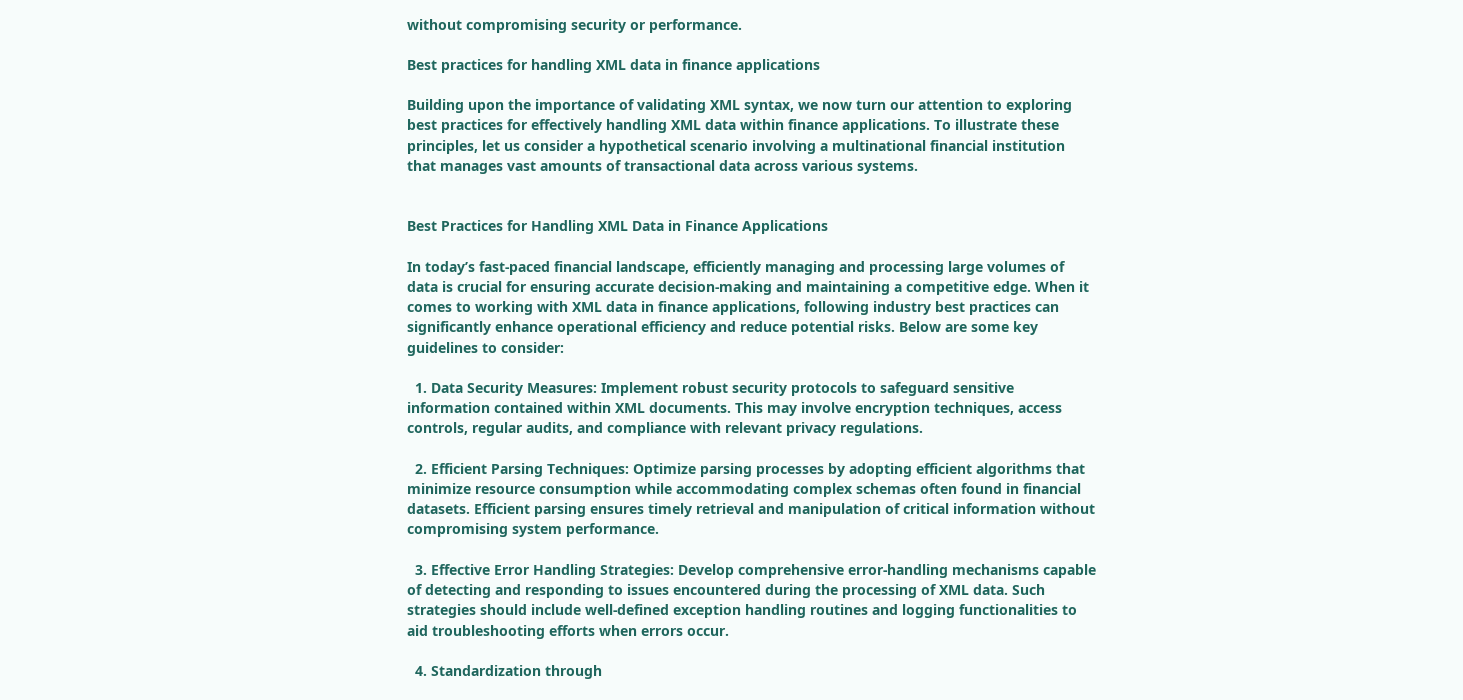without compromising security or performance.

Best practices for handling XML data in finance applications

Building upon the importance of validating XML syntax, we now turn our attention to exploring best practices for effectively handling XML data within finance applications. To illustrate these principles, let us consider a hypothetical scenario involving a multinational financial institution that manages vast amounts of transactional data across various systems.


Best Practices for Handling XML Data in Finance Applications

In today’s fast-paced financial landscape, efficiently managing and processing large volumes of data is crucial for ensuring accurate decision-making and maintaining a competitive edge. When it comes to working with XML data in finance applications, following industry best practices can significantly enhance operational efficiency and reduce potential risks. Below are some key guidelines to consider:

  1. Data Security Measures: Implement robust security protocols to safeguard sensitive information contained within XML documents. This may involve encryption techniques, access controls, regular audits, and compliance with relevant privacy regulations.

  2. Efficient Parsing Techniques: Optimize parsing processes by adopting efficient algorithms that minimize resource consumption while accommodating complex schemas often found in financial datasets. Efficient parsing ensures timely retrieval and manipulation of critical information without compromising system performance.

  3. Effective Error Handling Strategies: Develop comprehensive error-handling mechanisms capable of detecting and responding to issues encountered during the processing of XML data. Such strategies should include well-defined exception handling routines and logging functionalities to aid troubleshooting efforts when errors occur.

  4. Standardization through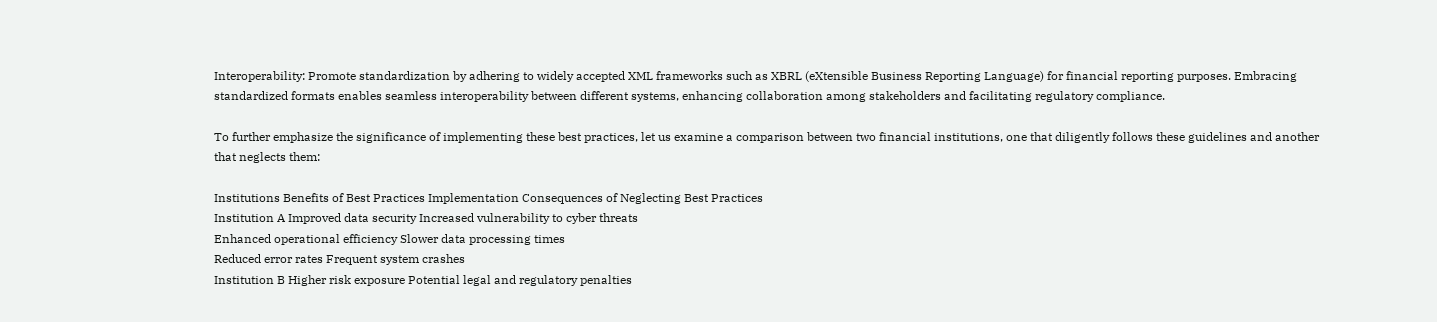Interoperability: Promote standardization by adhering to widely accepted XML frameworks such as XBRL (eXtensible Business Reporting Language) for financial reporting purposes. Embracing standardized formats enables seamless interoperability between different systems, enhancing collaboration among stakeholders and facilitating regulatory compliance.

To further emphasize the significance of implementing these best practices, let us examine a comparison between two financial institutions, one that diligently follows these guidelines and another that neglects them:

Institutions Benefits of Best Practices Implementation Consequences of Neglecting Best Practices
Institution A Improved data security Increased vulnerability to cyber threats
Enhanced operational efficiency Slower data processing times
Reduced error rates Frequent system crashes
Institution B Higher risk exposure Potential legal and regulatory penalties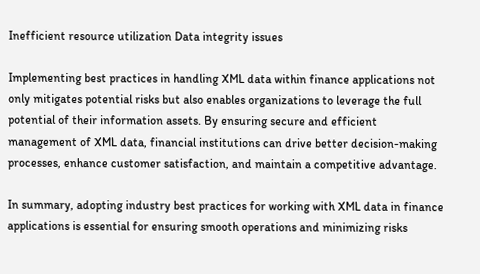Inefficient resource utilization Data integrity issues

Implementing best practices in handling XML data within finance applications not only mitigates potential risks but also enables organizations to leverage the full potential of their information assets. By ensuring secure and efficient management of XML data, financial institutions can drive better decision-making processes, enhance customer satisfaction, and maintain a competitive advantage.

In summary, adopting industry best practices for working with XML data in finance applications is essential for ensuring smooth operations and minimizing risks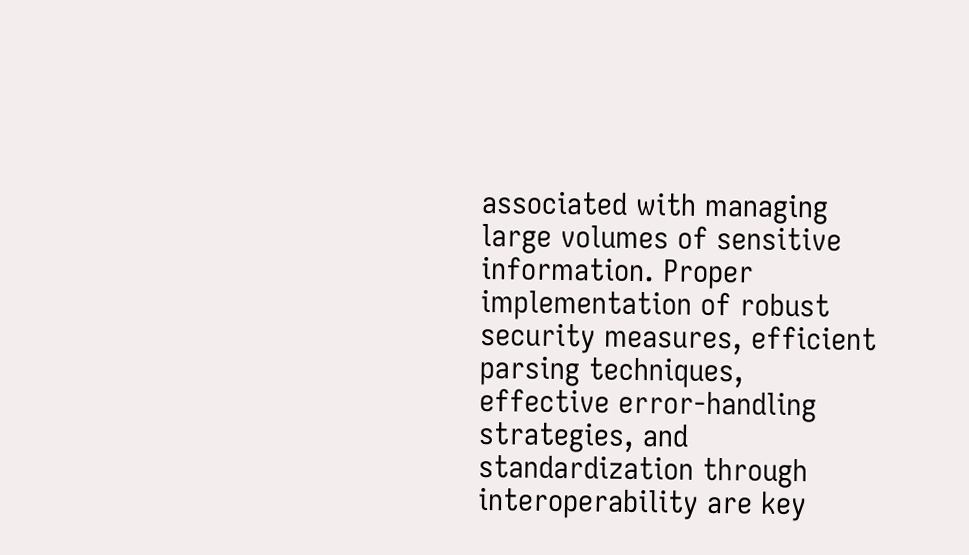associated with managing large volumes of sensitive information. Proper implementation of robust security measures, efficient parsing techniques, effective error-handling strategies, and standardization through interoperability are key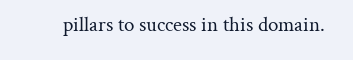pillars to success in this domain.